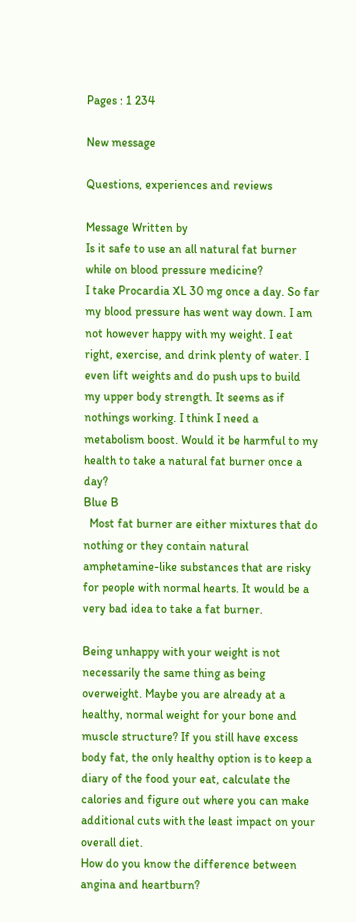Pages : 1 234

New message

Questions, experiences and reviews

Message Written by
Is it safe to use an all natural fat burner while on blood pressure medicine?
I take Procardia XL 30 mg once a day. So far my blood pressure has went way down. I am not however happy with my weight. I eat right, exercise, and drink plenty of water. I even lift weights and do push ups to build my upper body strength. It seems as if nothings working. I think I need a metabolism boost. Would it be harmful to my health to take a natural fat burner once a day?
Blue B
  Most fat burner are either mixtures that do nothing or they contain natural amphetamine-like substances that are risky for people with normal hearts. It would be a very bad idea to take a fat burner.

Being unhappy with your weight is not necessarily the same thing as being overweight. Maybe you are already at a healthy, normal weight for your bone and muscle structure? If you still have excess body fat, the only healthy option is to keep a diary of the food your eat, calculate the calories and figure out where you can make additional cuts with the least impact on your overall diet.
How do you know the difference between angina and heartburn?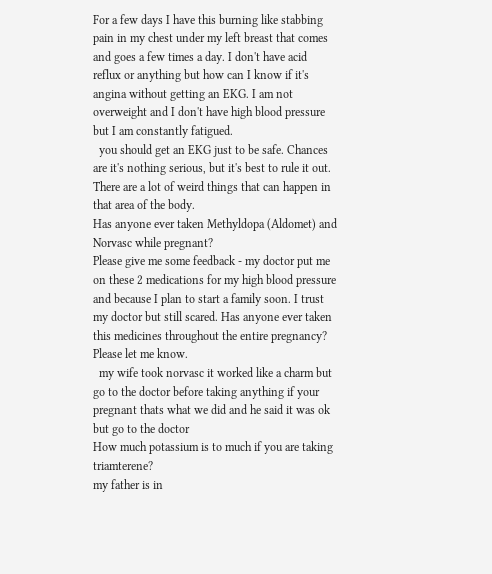For a few days I have this burning like stabbing pain in my chest under my left breast that comes and goes a few times a day. I don't have acid reflux or anything but how can I know if it's angina without getting an EKG. I am not overweight and I don't have high blood pressure but I am constantly fatigued.
  you should get an EKG just to be safe. Chances are it's nothing serious, but it's best to rule it out. There are a lot of weird things that can happen in that area of the body.
Has anyone ever taken Methyldopa (Aldomet) and Norvasc while pregnant?
Please give me some feedback - my doctor put me on these 2 medications for my high blood pressure and because I plan to start a family soon. I trust my doctor but still scared. Has anyone ever taken this medicines throughout the entire pregnancy? Please let me know.
  my wife took norvasc it worked like a charm but go to the doctor before taking anything if your pregnant thats what we did and he said it was ok but go to the doctor
How much potassium is to much if you are taking triamterene?
my father is in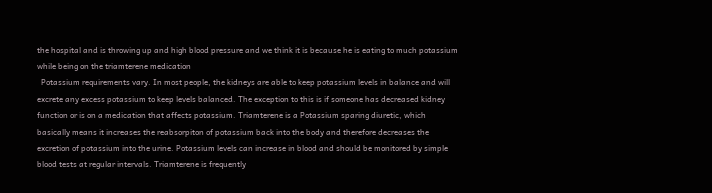the hospital and is throwing up and high blood pressure and we think it is because he is eating to much potassium while being on the triamterene medication
  Potassium requirements vary. In most people, the kidneys are able to keep potassium levels in balance and will excrete any excess potassium to keep levels balanced. The exception to this is if someone has decreased kidney function or is on a medication that affects potassium. Triamterene is a Potassium sparing diuretic, which basically means it increases the reabsorpiton of potassium back into the body and therefore decreases the excretion of potassium into the urine. Potassium levels can increase in blood and should be monitored by simple blood tests at regular intervals. Triamterene is frequently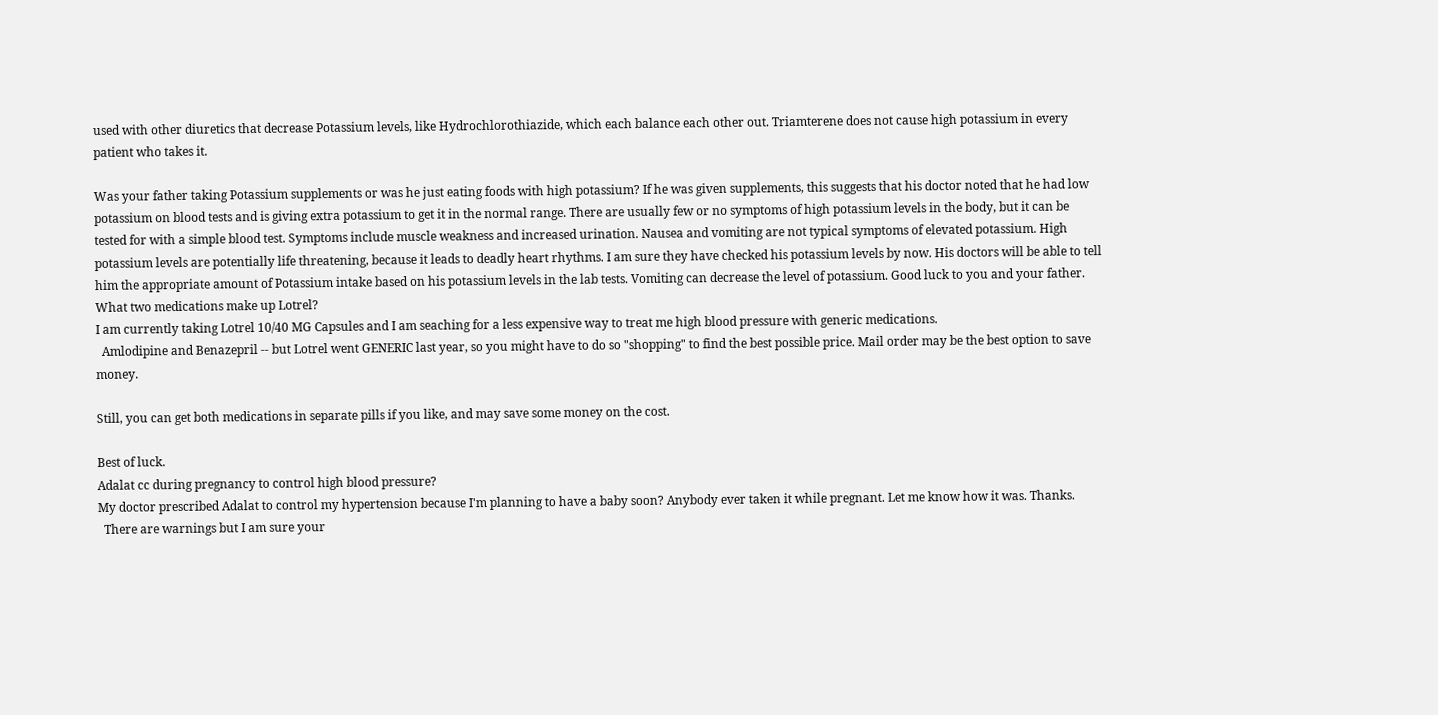used with other diuretics that decrease Potassium levels, like Hydrochlorothiazide, which each balance each other out. Triamterene does not cause high potassium in every patient who takes it.

Was your father taking Potassium supplements or was he just eating foods with high potassium? If he was given supplements, this suggests that his doctor noted that he had low potassium on blood tests and is giving extra potassium to get it in the normal range. There are usually few or no symptoms of high potassium levels in the body, but it can be tested for with a simple blood test. Symptoms include muscle weakness and increased urination. Nausea and vomiting are not typical symptoms of elevated potassium. High potassium levels are potentially life threatening, because it leads to deadly heart rhythms. I am sure they have checked his potassium levels by now. His doctors will be able to tell him the appropriate amount of Potassium intake based on his potassium levels in the lab tests. Vomiting can decrease the level of potassium. Good luck to you and your father.
What two medications make up Lotrel?
I am currently taking Lotrel 10/40 MG Capsules and I am seaching for a less expensive way to treat me high blood pressure with generic medications.
  Amlodipine and Benazepril -- but Lotrel went GENERIC last year, so you might have to do so "shopping" to find the best possible price. Mail order may be the best option to save money.

Still, you can get both medications in separate pills if you like, and may save some money on the cost.

Best of luck.
Adalat cc during pregnancy to control high blood pressure?
My doctor prescribed Adalat to control my hypertension because I'm planning to have a baby soon? Anybody ever taken it while pregnant. Let me know how it was. Thanks.
  There are warnings but I am sure your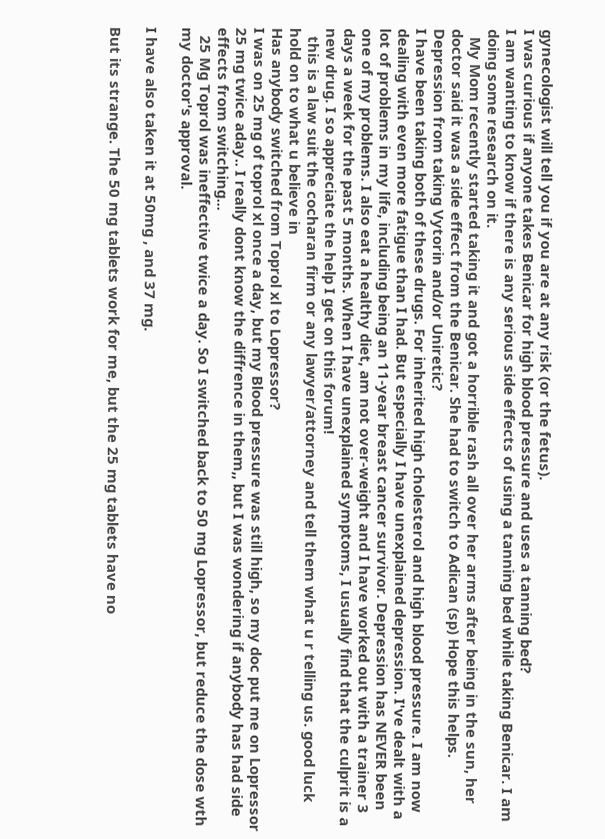gynecologist will tell you if you are at any risk (or the fetus).
I was curious if anyone takes Benicar for high blood pressure and uses a tanning bed?
I am wanting to know if there is any serious side effects of using a tanning bed while taking Benicar. I am doing some research on it.
  My Mom recently started taking it and got a horrible rash all over her arms after being in the sun, her doctor said it was a side effect from the Benicar. She had to switch to Adican (sp) Hope this helps.
Depression from taking Vytorin and/or Uniretic?
I have been taking both of these drugs. For inherited high cholesterol and high blood pressure. I am now dealing with even more fatigue than I had. But especially I have unexplained depression. I've dealt with a lot of problems in my life, including being an 11-year breast cancer survivor. Depression has NEVER been one of my problems. I also eat a healthy diet, am not over-weight and I have worked out with a trainer 3 days a week for the past 5 months. When I have unexplained symptoms, I usually find that the culprit is a new drug. I so appreciate the help I get on this forum!
  this is a law suit the cocharan firm or any lawyer/attorney and tell them what u r telling us. good luck
hold on to what u believe in
Has anybody switched from Toprol xl to Lopressor?
I was on 25 mg of toprol xl once a day, but my Blood pressure was still high, so my doc put me on Lopressor 25 mg twice aday.. I really dont know the diffrence in them,, but I was wondering if anybody has had side effects from switching...
  25 Mg Toprol was ineffective twice a day. So I switched back to 50 mg Lopressor, but reduce the dose wth my doctor's approval.

I have also taken it at 50mg , and 37 mg.

But its strange. The 50 mg tablets work for me, but the 25 mg tablets have no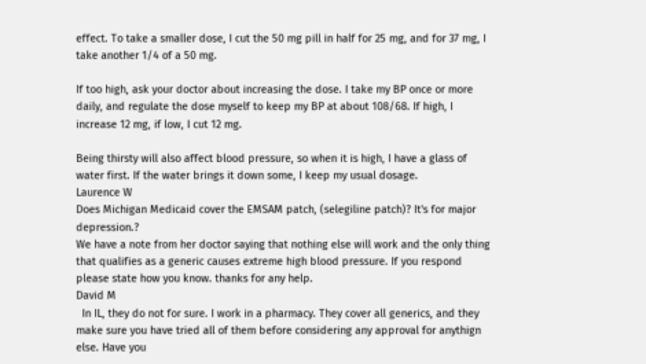effect. To take a smaller dose, I cut the 50 mg pill in half for 25 mg, and for 37 mg, I take another 1/4 of a 50 mg.

If too high, ask your doctor about increasing the dose. I take my BP once or more daily, and regulate the dose myself to keep my BP at about 108/68. If high, I increase 12 mg, if low, I cut 12 mg.

Being thirsty will also affect blood pressure, so when it is high, I have a glass of water first. If the water brings it down some, I keep my usual dosage.
Laurence W
Does Michigan Medicaid cover the EMSAM patch, (selegiline patch)? It's for major depression.?
We have a note from her doctor saying that nothing else will work and the only thing that qualifies as a generic causes extreme high blood pressure. If you respond please state how you know. thanks for any help.
David M
  In IL, they do not for sure. I work in a pharmacy. They cover all generics, and they make sure you have tried all of them before considering any approval for anythign else. Have you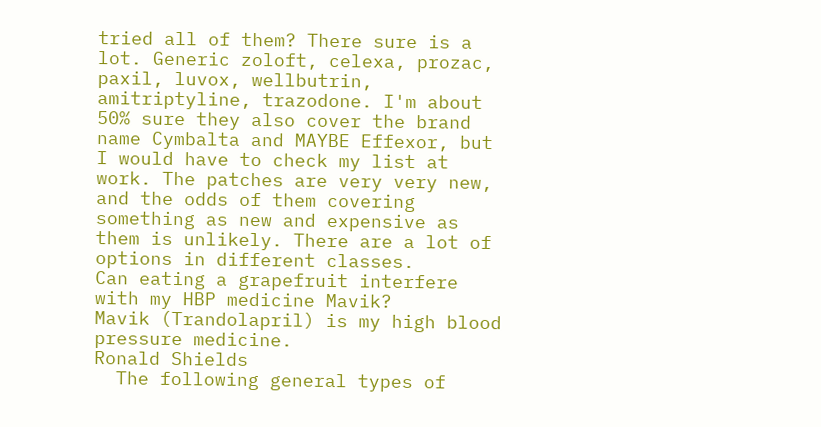tried all of them? There sure is a lot. Generic zoloft, celexa, prozac, paxil, luvox, wellbutrin, amitriptyline, trazodone. I'm about 50% sure they also cover the brand name Cymbalta and MAYBE Effexor, but I would have to check my list at work. The patches are very very new, and the odds of them covering something as new and expensive as them is unlikely. There are a lot of options in different classes.
Can eating a grapefruit interfere with my HBP medicine Mavik?
Mavik (Trandolapril) is my high blood pressure medicine.
Ronald Shields
  The following general types of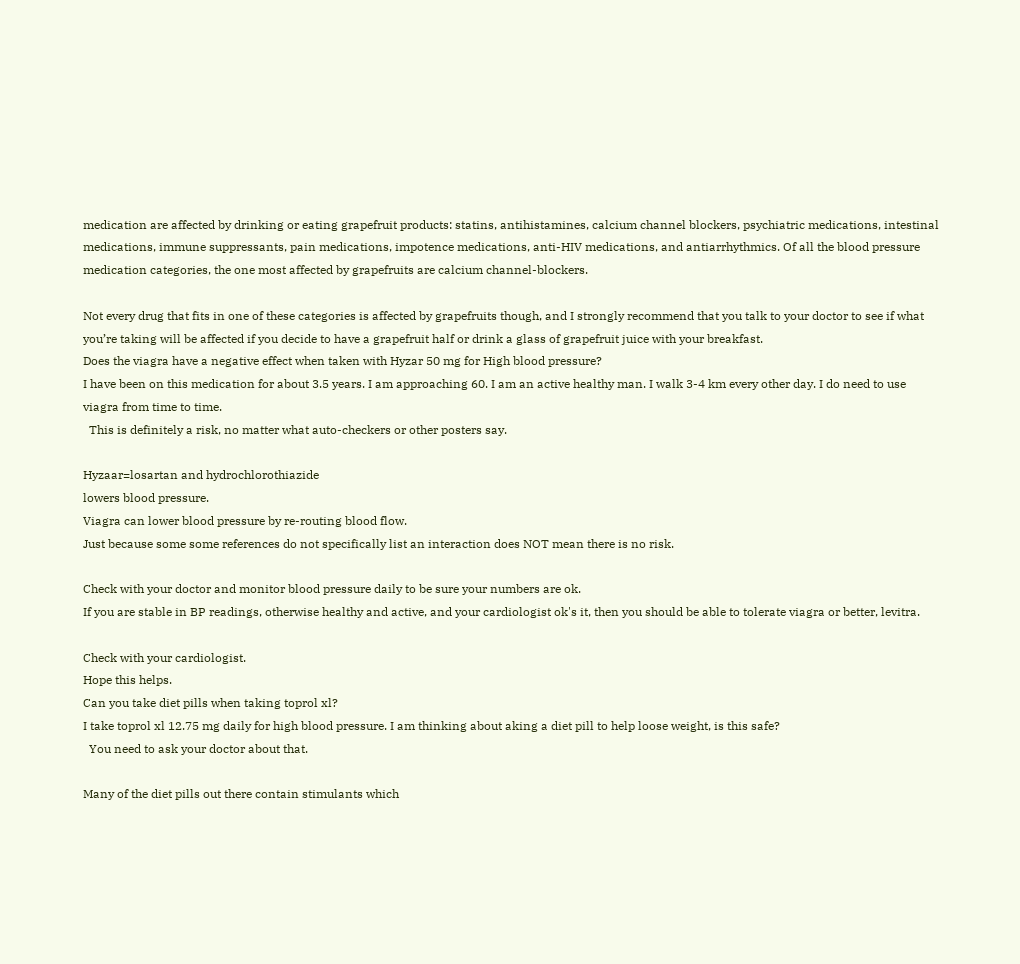medication are affected by drinking or eating grapefruit products: statins, antihistamines, calcium channel blockers, psychiatric medications, intestinal medications, immune suppressants, pain medications, impotence medications, anti-HIV medications, and antiarrhythmics. Of all the blood pressure medication categories, the one most affected by grapefruits are calcium channel-blockers.

Not every drug that fits in one of these categories is affected by grapefruits though, and I strongly recommend that you talk to your doctor to see if what you’re taking will be affected if you decide to have a grapefruit half or drink a glass of grapefruit juice with your breakfast.
Does the viagra have a negative effect when taken with Hyzar 50 mg for High blood pressure?
I have been on this medication for about 3.5 years. I am approaching 60. I am an active healthy man. I walk 3-4 km every other day. I do need to use viagra from time to time.
  This is definitely a risk, no matter what auto-checkers or other posters say.

Hyzaar=losartan and hydrochlorothiazide
lowers blood pressure.
Viagra can lower blood pressure by re-routing blood flow.
Just because some some references do not specifically list an interaction does NOT mean there is no risk.

Check with your doctor and monitor blood pressure daily to be sure your numbers are ok.
If you are stable in BP readings, otherwise healthy and active, and your cardiologist ok's it, then you should be able to tolerate viagra or better, levitra.

Check with your cardiologist.
Hope this helps.
Can you take diet pills when taking toprol xl?
I take toprol xl 12.75 mg daily for high blood pressure. I am thinking about aking a diet pill to help loose weight, is this safe?
  You need to ask your doctor about that.

Many of the diet pills out there contain stimulants which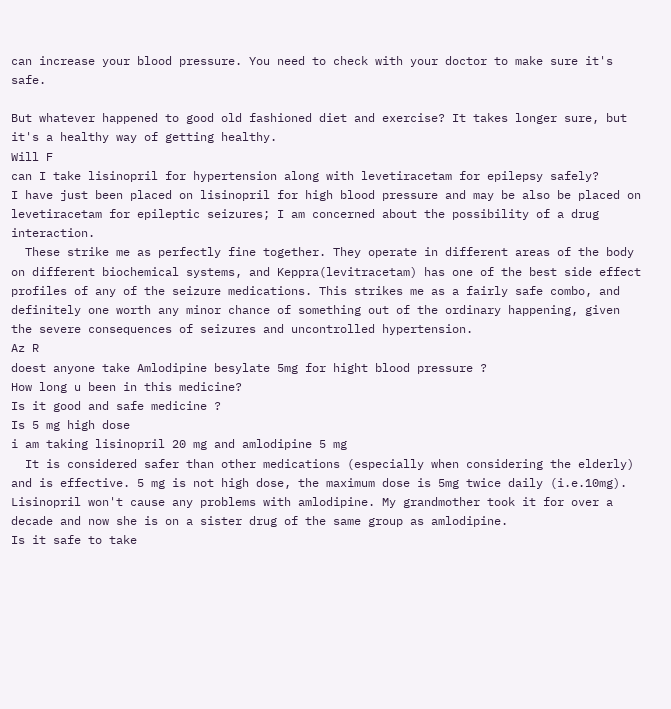can increase your blood pressure. You need to check with your doctor to make sure it's safe.

But whatever happened to good old fashioned diet and exercise? It takes longer sure, but it's a healthy way of getting healthy.
Will F
can I take lisinopril for hypertension along with levetiracetam for epilepsy safely?
I have just been placed on lisinopril for high blood pressure and may be also be placed on levetiracetam for epileptic seizures; I am concerned about the possibility of a drug interaction.
  These strike me as perfectly fine together. They operate in different areas of the body on different biochemical systems, and Keppra(levitracetam) has one of the best side effect profiles of any of the seizure medications. This strikes me as a fairly safe combo, and definitely one worth any minor chance of something out of the ordinary happening, given the severe consequences of seizures and uncontrolled hypertension.
Az R
doest anyone take Amlodipine besylate 5mg for hight blood pressure ?
How long u been in this medicine?
Is it good and safe medicine ?
Is 5 mg high dose
i am taking lisinopril 20 mg and amlodipine 5 mg
  It is considered safer than other medications (especially when considering the elderly) and is effective. 5 mg is not high dose, the maximum dose is 5mg twice daily (i.e.10mg). Lisinopril won't cause any problems with amlodipine. My grandmother took it for over a decade and now she is on a sister drug of the same group as amlodipine.
Is it safe to take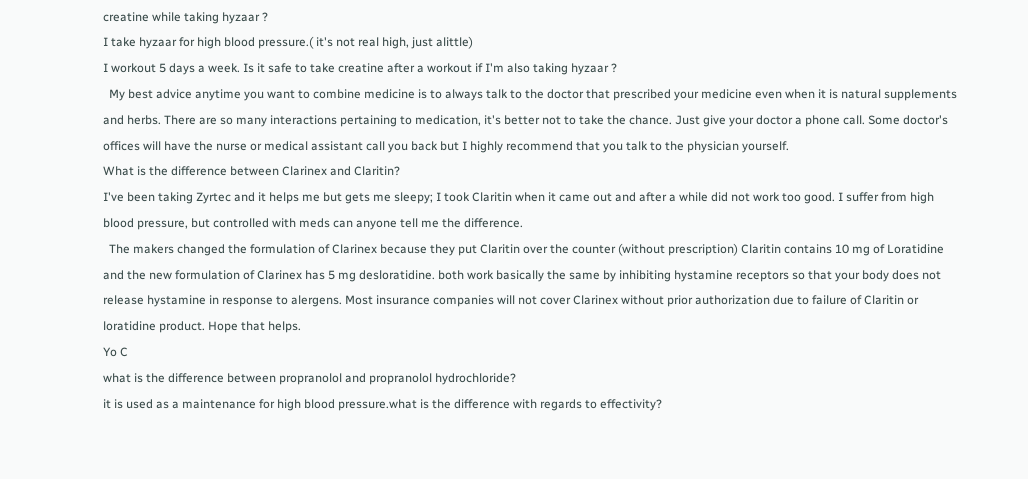creatine while taking hyzaar ?
I take hyzaar for high blood pressure.( it's not real high, just alittle)
I workout 5 days a week. Is it safe to take creatine after a workout if I'm also taking hyzaar ?
  My best advice anytime you want to combine medicine is to always talk to the doctor that prescribed your medicine even when it is natural supplements and herbs. There are so many interactions pertaining to medication, it's better not to take the chance. Just give your doctor a phone call. Some doctor's offices will have the nurse or medical assistant call you back but I highly recommend that you talk to the physician yourself.
What is the difference between Clarinex and Claritin?
I've been taking Zyrtec and it helps me but gets me sleepy; I took Claritin when it came out and after a while did not work too good. I suffer from high blood pressure, but controlled with meds can anyone tell me the difference.
  The makers changed the formulation of Clarinex because they put Claritin over the counter (without prescription) Claritin contains 10 mg of Loratidine and the new formulation of Clarinex has 5 mg desloratidine. both work basically the same by inhibiting hystamine receptors so that your body does not release hystamine in response to alergens. Most insurance companies will not cover Clarinex without prior authorization due to failure of Claritin or loratidine product. Hope that helps.
Yo C
what is the difference between propranolol and propranolol hydrochloride?
it is used as a maintenance for high blood pressure.what is the difference with regards to effectivity?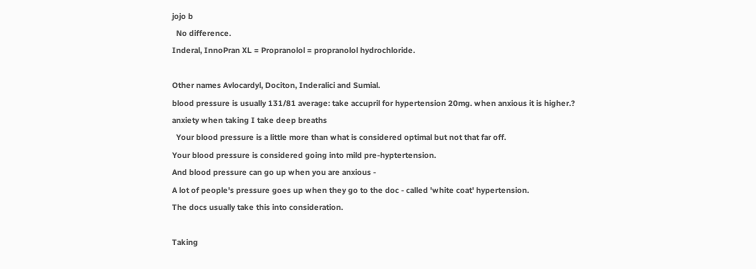jojo b
  No difference.
Inderal, InnoPran XL = Propranolol = propranolol hydrochloride.

Other names Avlocardyl, Dociton, Inderalici and Sumial.
blood pressure is usually 131/81 average: take accupril for hypertension 20mg. when anxious it is higher.?
anxiety when taking I take deep breaths
  Your blood pressure is a little more than what is considered optimal but not that far off.
Your blood pressure is considered going into mild pre-hyptertension.
And blood pressure can go up when you are anxious -
A lot of people's pressure goes up when they go to the doc - called 'white coat' hypertension.
The docs usually take this into consideration.

Taking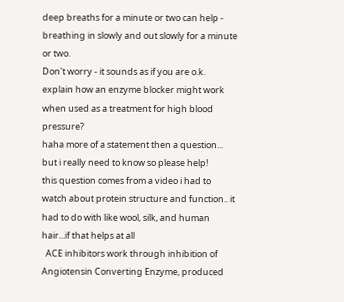deep breaths for a minute or two can help - breathing in slowly and out slowly for a minute or two.
Don't worry - it sounds as if you are o.k.
explain how an enzyme blocker might work when used as a treatment for high blood pressure?
haha more of a statement then a question... but i really need to know so please help!
this question comes from a video i had to watch about protein structure and function.. it had to do with like wool, silk, and human hair...if that helps at all
  ACE inhibitors work through inhibition of Angiotensin Converting Enzyme, produced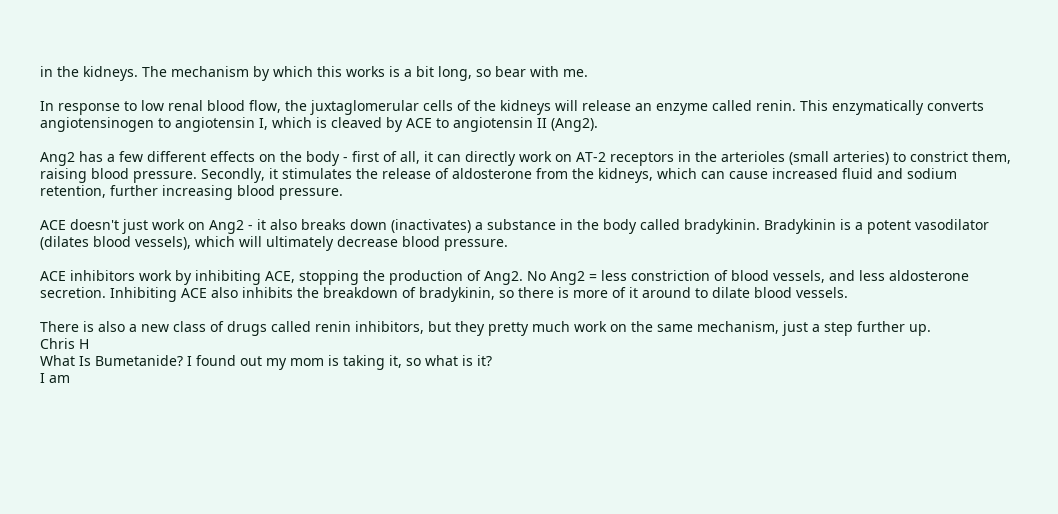in the kidneys. The mechanism by which this works is a bit long, so bear with me.

In response to low renal blood flow, the juxtaglomerular cells of the kidneys will release an enzyme called renin. This enzymatically converts angiotensinogen to angiotensin I, which is cleaved by ACE to angiotensin II (Ang2).

Ang2 has a few different effects on the body - first of all, it can directly work on AT-2 receptors in the arterioles (small arteries) to constrict them, raising blood pressure. Secondly, it stimulates the release of aldosterone from the kidneys, which can cause increased fluid and sodium retention, further increasing blood pressure.

ACE doesn't just work on Ang2 - it also breaks down (inactivates) a substance in the body called bradykinin. Bradykinin is a potent vasodilator (dilates blood vessels), which will ultimately decrease blood pressure.

ACE inhibitors work by inhibiting ACE, stopping the production of Ang2. No Ang2 = less constriction of blood vessels, and less aldosterone secretion. Inhibiting ACE also inhibits the breakdown of bradykinin, so there is more of it around to dilate blood vessels.

There is also a new class of drugs called renin inhibitors, but they pretty much work on the same mechanism, just a step further up.
Chris H
What Is Bumetanide? I found out my mom is taking it, so what is it?
I am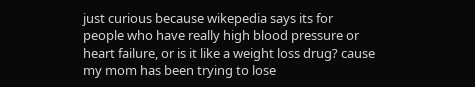just curious because wikepedia says its for people who have really high blood pressure or heart failure, or is it like a weight loss drug? cause my mom has been trying to lose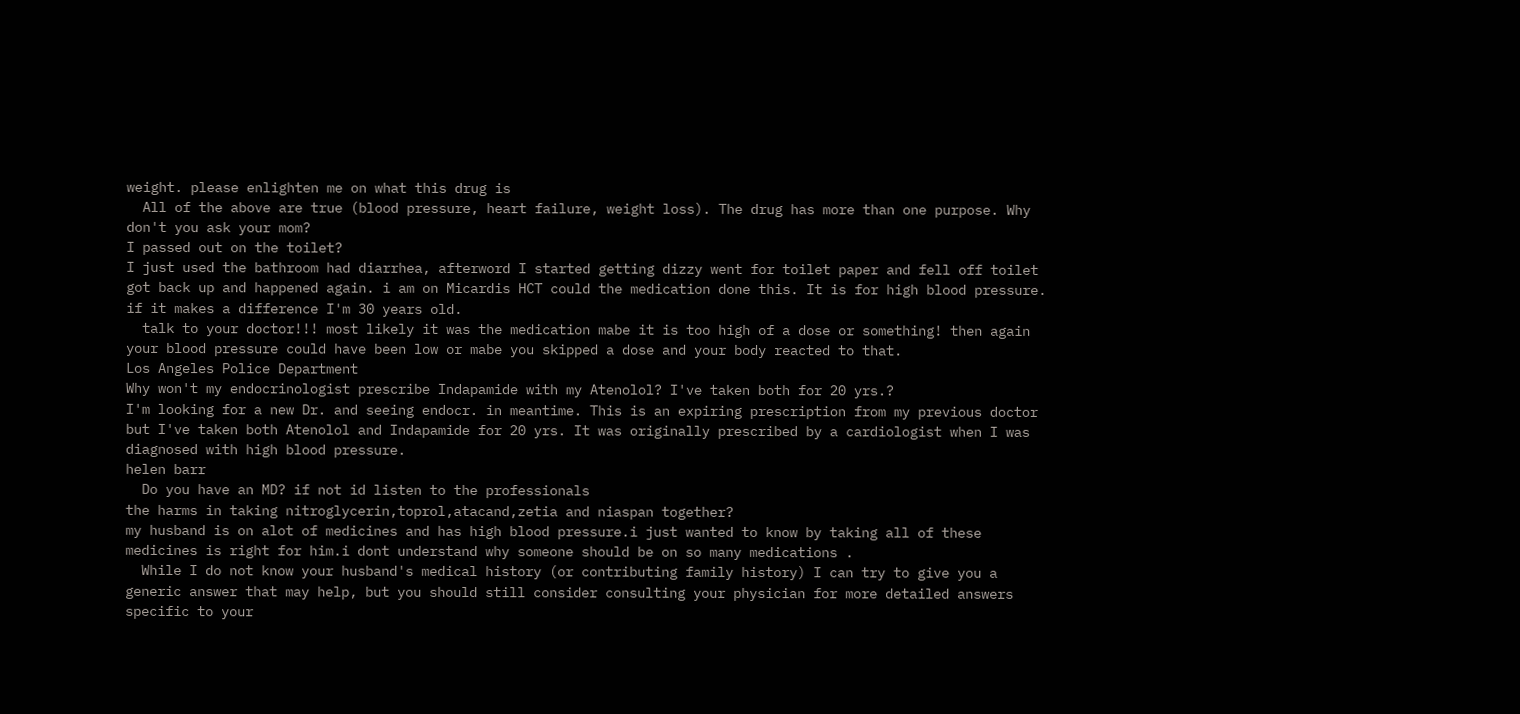weight. please enlighten me on what this drug is
  All of the above are true (blood pressure, heart failure, weight loss). The drug has more than one purpose. Why don't you ask your mom?
I passed out on the toilet?
I just used the bathroom had diarrhea, afterword I started getting dizzy went for toilet paper and fell off toilet got back up and happened again. i am on Micardis HCT could the medication done this. It is for high blood pressure.
if it makes a difference I'm 30 years old.
  talk to your doctor!!! most likely it was the medication mabe it is too high of a dose or something! then again your blood pressure could have been low or mabe you skipped a dose and your body reacted to that.
Los Angeles Police Department
Why won't my endocrinologist prescribe Indapamide with my Atenolol? I've taken both for 20 yrs.?
I'm looking for a new Dr. and seeing endocr. in meantime. This is an expiring prescription from my previous doctor but I've taken both Atenolol and Indapamide for 20 yrs. It was originally prescribed by a cardiologist when I was diagnosed with high blood pressure.
helen barr
  Do you have an MD? if not id listen to the professionals
the harms in taking nitroglycerin,toprol,atacand,zetia and niaspan together?
my husband is on alot of medicines and has high blood pressure.i just wanted to know by taking all of these medicines is right for him.i dont understand why someone should be on so many medications .
  While I do not know your husband's medical history (or contributing family history) I can try to give you a generic answer that may help, but you should still consider consulting your physician for more detailed answers specific to your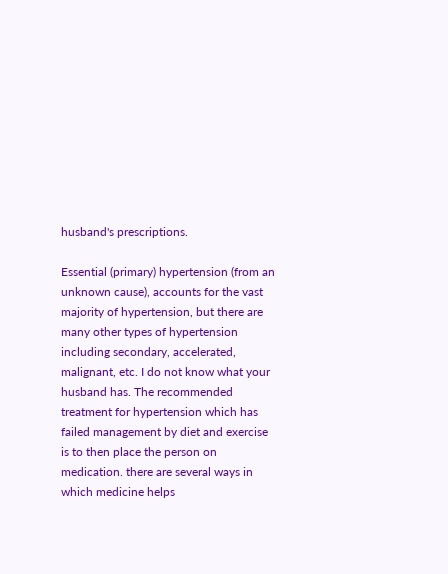husband's prescriptions.

Essential (primary) hypertension (from an unknown cause), accounts for the vast majority of hypertension, but there are many other types of hypertension including secondary, accelerated, malignant, etc. I do not know what your husband has. The recommended treatment for hypertension which has failed management by diet and exercise is to then place the person on medication. there are several ways in which medicine helps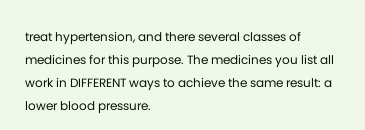treat hypertension, and there several classes of medicines for this purpose. The medicines you list all work in DIFFERENT ways to achieve the same result: a lower blood pressure.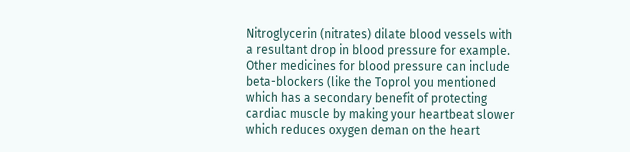Nitroglycerin (nitrates) dilate blood vessels with a resultant drop in blood pressure for example. Other medicines for blood pressure can include beta-blockers (like the Toprol you mentioned which has a secondary benefit of protecting cardiac muscle by making your heartbeat slower which reduces oxygen deman on the heart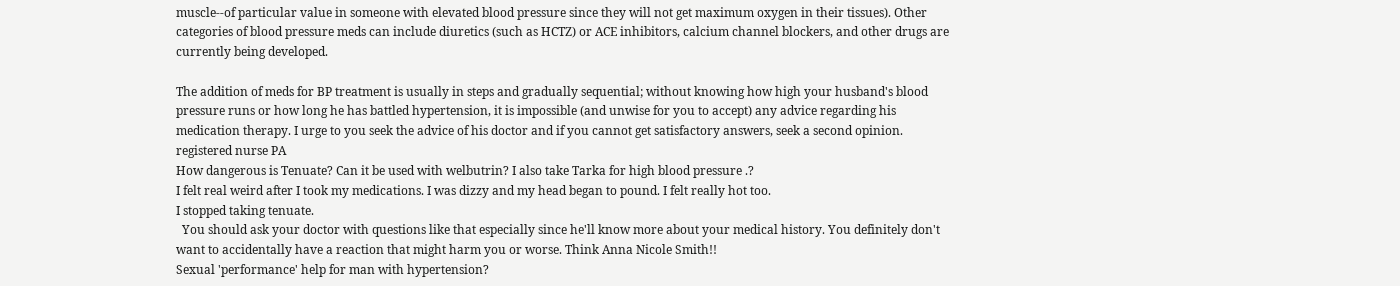muscle--of particular value in someone with elevated blood pressure since they will not get maximum oxygen in their tissues). Other categories of blood pressure meds can include diuretics (such as HCTZ) or ACE inhibitors, calcium channel blockers, and other drugs are currently being developed.

The addition of meds for BP treatment is usually in steps and gradually sequential; without knowing how high your husband's blood pressure runs or how long he has battled hypertension, it is impossible (and unwise for you to accept) any advice regarding his medication therapy. I urge to you seek the advice of his doctor and if you cannot get satisfactory answers, seek a second opinion.
registered nurse PA
How dangerous is Tenuate? Can it be used with welbutrin? I also take Tarka for high blood pressure .?
I felt real weird after I took my medications. I was dizzy and my head began to pound. I felt really hot too.
I stopped taking tenuate.
  You should ask your doctor with questions like that especially since he'll know more about your medical history. You definitely don't want to accidentally have a reaction that might harm you or worse. Think Anna Nicole Smith!!
Sexual 'performance' help for man with hypertension?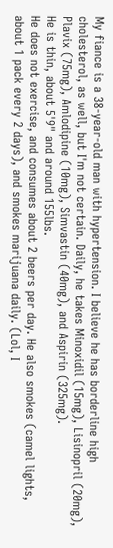My fiance is a 38-year-old man with hypertension. I believe he has borderline high cholesterol, as well, but I'm not certain. Daily, he takes Minoxidil (15mg), Lisinopril (20mg), Plavix (75mg), Amlodipine (10mg), Simvastin (40mg), and Aspirin (325mg).
He is thin, about 5'9" and around 155lbs.
He does not exercise, and consumes about 2 beers per day. He also smokes (camel lights, about 1 pack every 2 days), and smokes marijuana daily. (Lol, I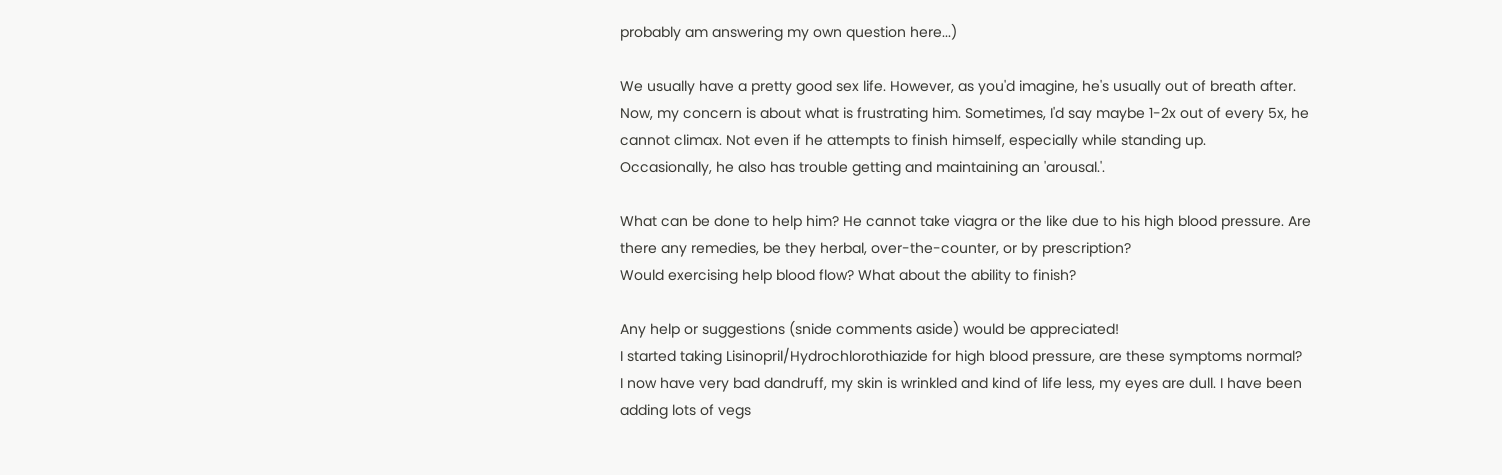probably am answering my own question here...)

We usually have a pretty good sex life. However, as you'd imagine, he's usually out of breath after.
Now, my concern is about what is frustrating him. Sometimes, I'd say maybe 1-2x out of every 5x, he cannot climax. Not even if he attempts to finish himself, especially while standing up.
Occasionally, he also has trouble getting and maintaining an 'arousal.'.

What can be done to help him? He cannot take viagra or the like due to his high blood pressure. Are there any remedies, be they herbal, over-the-counter, or by prescription?
Would exercising help blood flow? What about the ability to finish?

Any help or suggestions (snide comments aside) would be appreciated!
I started taking Lisinopril/Hydrochlorothiazide for high blood pressure, are these symptoms normal?
I now have very bad dandruff, my skin is wrinkled and kind of life less, my eyes are dull. I have been adding lots of vegs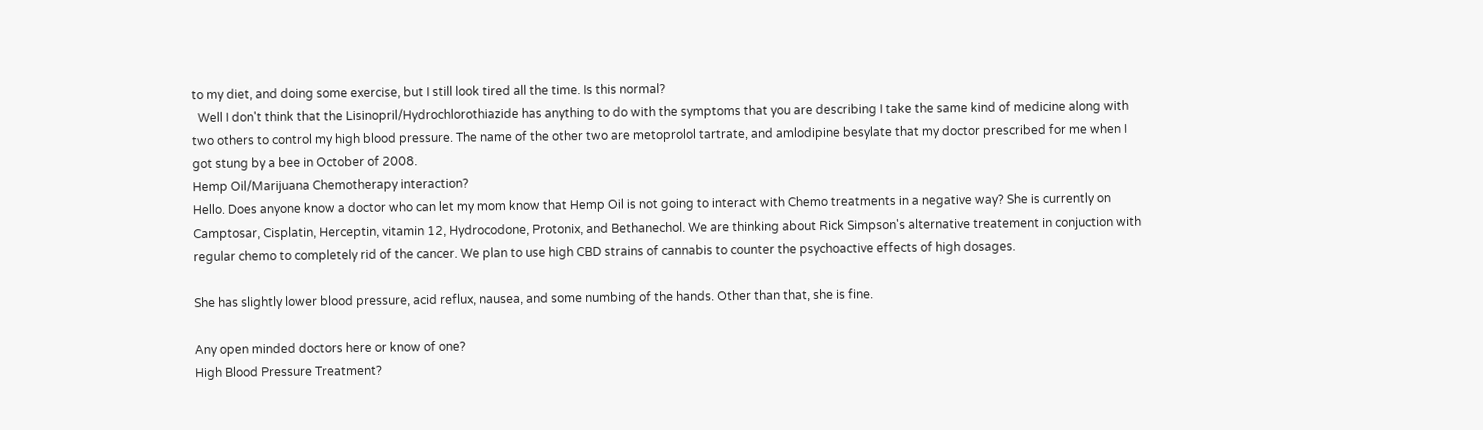to my diet, and doing some exercise, but I still look tired all the time. Is this normal?
  Well I don't think that the Lisinopril/Hydrochlorothiazide has anything to do with the symptoms that you are describing I take the same kind of medicine along with two others to control my high blood pressure. The name of the other two are metoprolol tartrate, and amlodipine besylate that my doctor prescribed for me when I got stung by a bee in October of 2008.
Hemp Oil/Marijuana Chemotherapy interaction?
Hello. Does anyone know a doctor who can let my mom know that Hemp Oil is not going to interact with Chemo treatments in a negative way? She is currently on Camptosar, Cisplatin, Herceptin, vitamin 12, Hydrocodone, Protonix, and Bethanechol. We are thinking about Rick Simpson's alternative treatement in conjuction with regular chemo to completely rid of the cancer. We plan to use high CBD strains of cannabis to counter the psychoactive effects of high dosages.

She has slightly lower blood pressure, acid reflux, nausea, and some numbing of the hands. Other than that, she is fine.

Any open minded doctors here or know of one?
High Blood Pressure Treatment?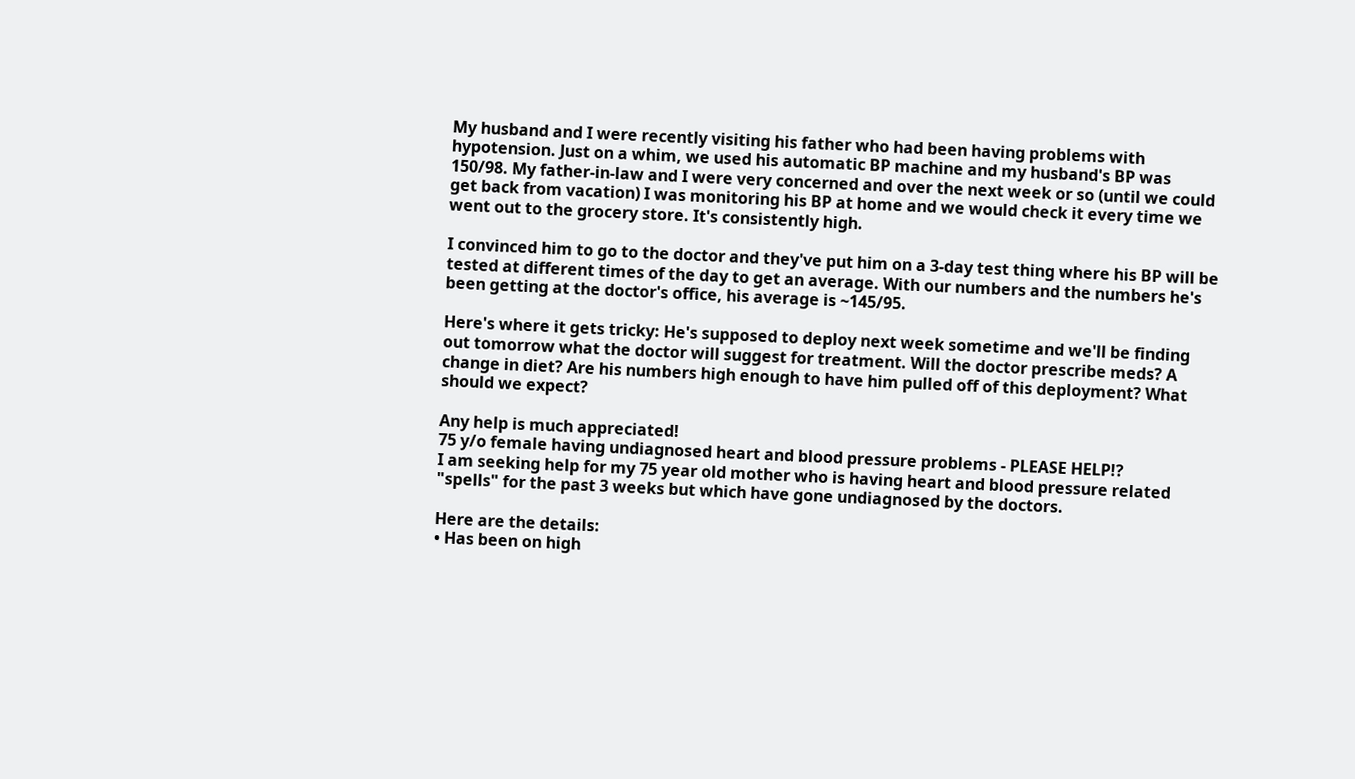My husband and I were recently visiting his father who had been having problems with hypotension. Just on a whim, we used his automatic BP machine and my husband's BP was 150/98. My father-in-law and I were very concerned and over the next week or so (until we could get back from vacation) I was monitoring his BP at home and we would check it every time we went out to the grocery store. It's consistently high.

I convinced him to go to the doctor and they've put him on a 3-day test thing where his BP will be tested at different times of the day to get an average. With our numbers and the numbers he's been getting at the doctor's office, his average is ~145/95.

Here's where it gets tricky: He's supposed to deploy next week sometime and we'll be finding out tomorrow what the doctor will suggest for treatment. Will the doctor prescribe meds? A change in diet? Are his numbers high enough to have him pulled off of this deployment? What should we expect?

Any help is much appreciated!
75 y/o female having undiagnosed heart and blood pressure problems - PLEASE HELP!?
I am seeking help for my 75 year old mother who is having heart and blood pressure related "spells" for the past 3 weeks but which have gone undiagnosed by the doctors.

Here are the details:
• Has been on high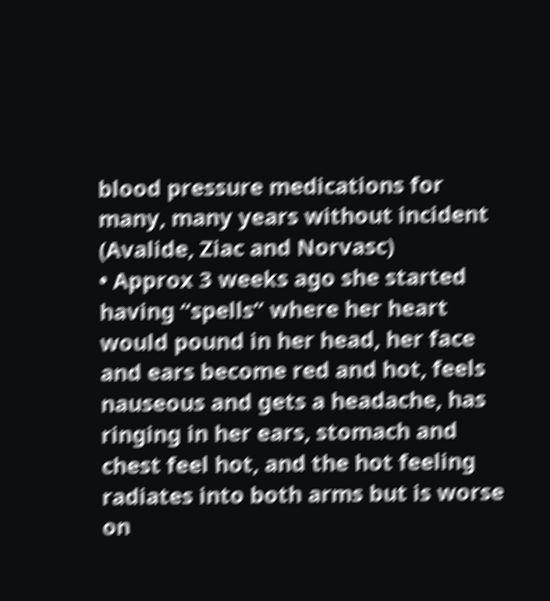blood pressure medications for many, many years without incident (Avalide, Ziac and Norvasc)
• Approx 3 weeks ago she started having “spells” where her heart would pound in her head, her face and ears become red and hot, feels nauseous and gets a headache, has ringing in her ears, stomach and chest feel hot, and the hot feeling radiates into both arms but is worse on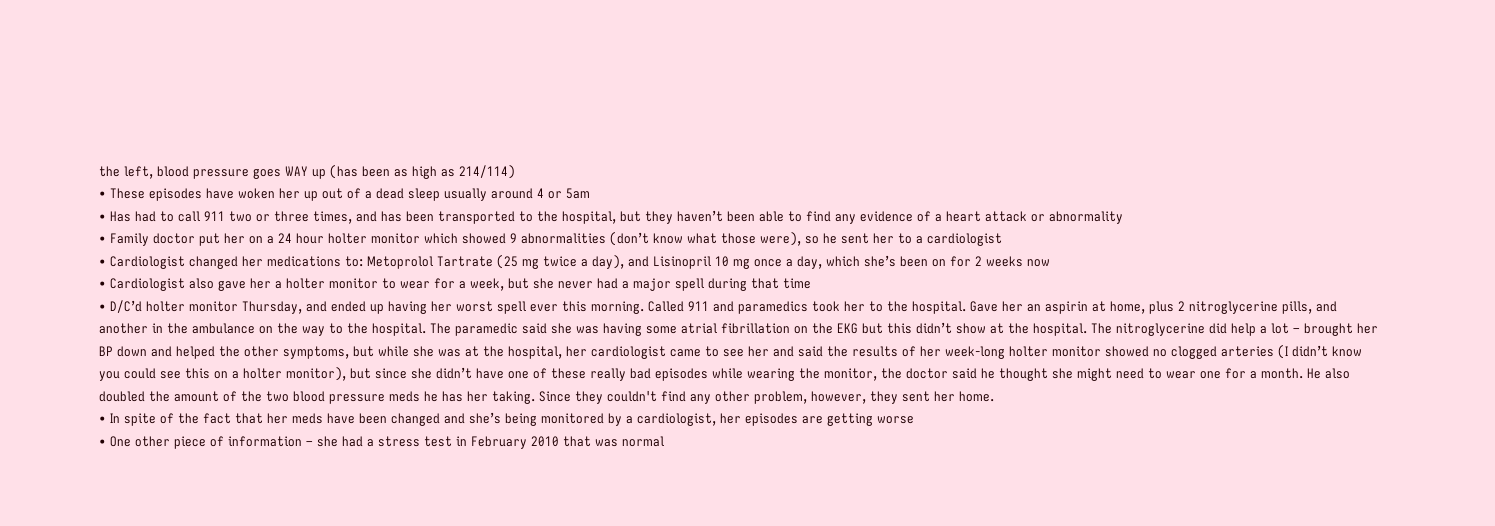the left, blood pressure goes WAY up (has been as high as 214/114)
• These episodes have woken her up out of a dead sleep usually around 4 or 5am
• Has had to call 911 two or three times, and has been transported to the hospital, but they haven’t been able to find any evidence of a heart attack or abnormality
• Family doctor put her on a 24 hour holter monitor which showed 9 abnormalities (don’t know what those were), so he sent her to a cardiologist
• Cardiologist changed her medications to: Metoprolol Tartrate (25 mg twice a day), and Lisinopril 10 mg once a day, which she’s been on for 2 weeks now
• Cardiologist also gave her a holter monitor to wear for a week, but she never had a major spell during that time
• D/C’d holter monitor Thursday, and ended up having her worst spell ever this morning. Called 911 and paramedics took her to the hospital. Gave her an aspirin at home, plus 2 nitroglycerine pills, and another in the ambulance on the way to the hospital. The paramedic said she was having some atrial fibrillation on the EKG but this didn’t show at the hospital. The nitroglycerine did help a lot – brought her BP down and helped the other symptoms, but while she was at the hospital, her cardiologist came to see her and said the results of her week-long holter monitor showed no clogged arteries (I didn’t know you could see this on a holter monitor), but since she didn’t have one of these really bad episodes while wearing the monitor, the doctor said he thought she might need to wear one for a month. He also doubled the amount of the two blood pressure meds he has her taking. Since they couldn't find any other problem, however, they sent her home.
• In spite of the fact that her meds have been changed and she’s being monitored by a cardiologist, her episodes are getting worse
• One other piece of information – she had a stress test in February 2010 that was normal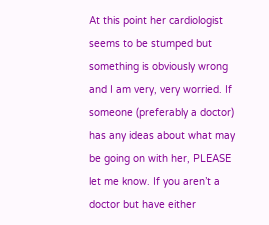At this point her cardiologist seems to be stumped but something is obviously wrong and I am very, very worried. If someone (preferably a doctor) has any ideas about what may be going on with her, PLEASE let me know. If you aren’t a doctor but have either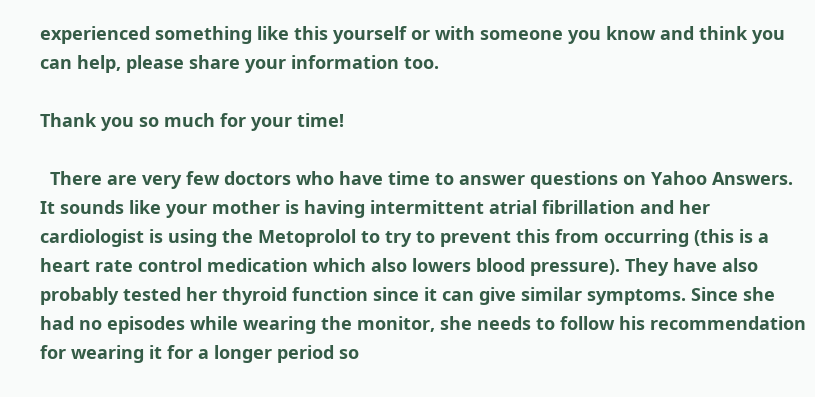experienced something like this yourself or with someone you know and think you can help, please share your information too.

Thank you so much for your time!

  There are very few doctors who have time to answer questions on Yahoo Answers. It sounds like your mother is having intermittent atrial fibrillation and her cardiologist is using the Metoprolol to try to prevent this from occurring (this is a heart rate control medication which also lowers blood pressure). They have also probably tested her thyroid function since it can give similar symptoms. Since she had no episodes while wearing the monitor, she needs to follow his recommendation for wearing it for a longer period so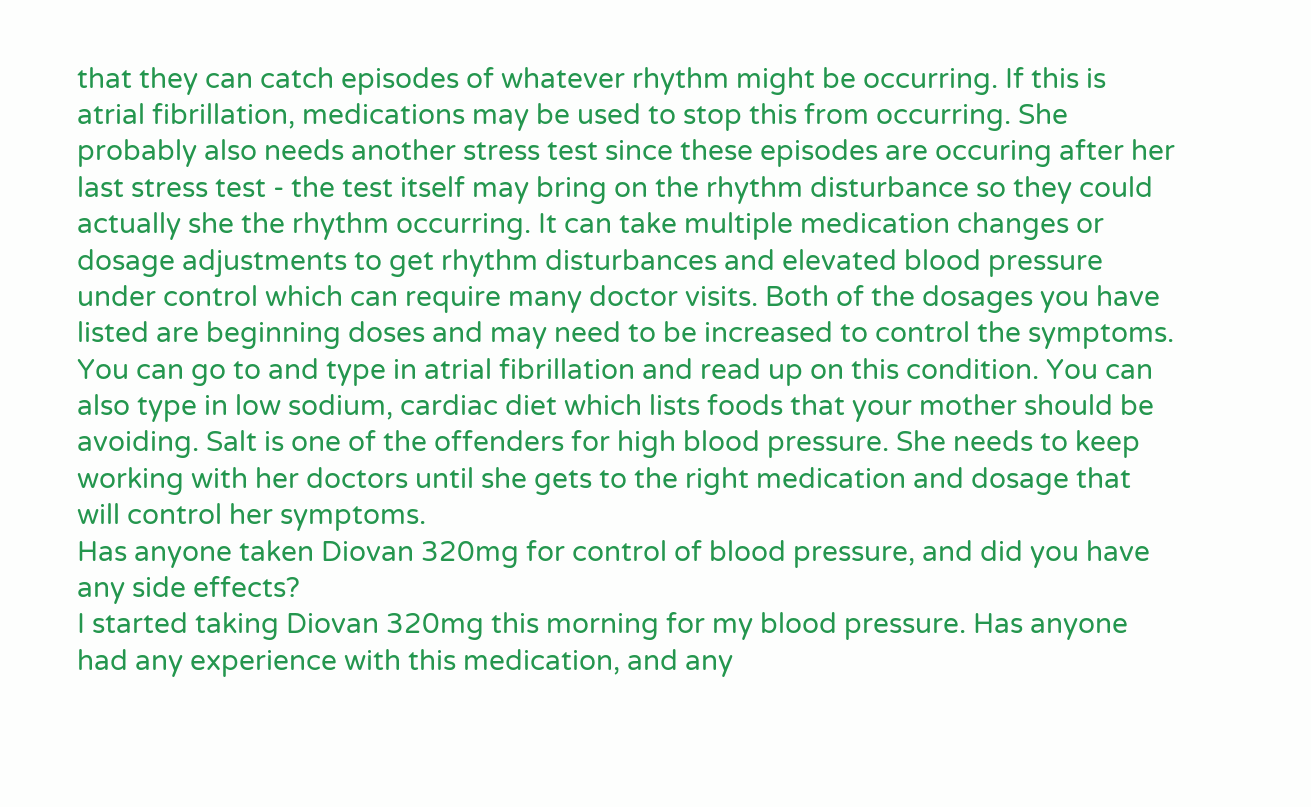that they can catch episodes of whatever rhythm might be occurring. If this is atrial fibrillation, medications may be used to stop this from occurring. She probably also needs another stress test since these episodes are occuring after her last stress test - the test itself may bring on the rhythm disturbance so they could actually she the rhythm occurring. It can take multiple medication changes or dosage adjustments to get rhythm disturbances and elevated blood pressure under control which can require many doctor visits. Both of the dosages you have listed are beginning doses and may need to be increased to control the symptoms. You can go to and type in atrial fibrillation and read up on this condition. You can also type in low sodium, cardiac diet which lists foods that your mother should be avoiding. Salt is one of the offenders for high blood pressure. She needs to keep working with her doctors until she gets to the right medication and dosage that will control her symptoms.
Has anyone taken Diovan 320mg for control of blood pressure, and did you have any side effects?
I started taking Diovan 320mg this morning for my blood pressure. Has anyone had any experience with this medication, and any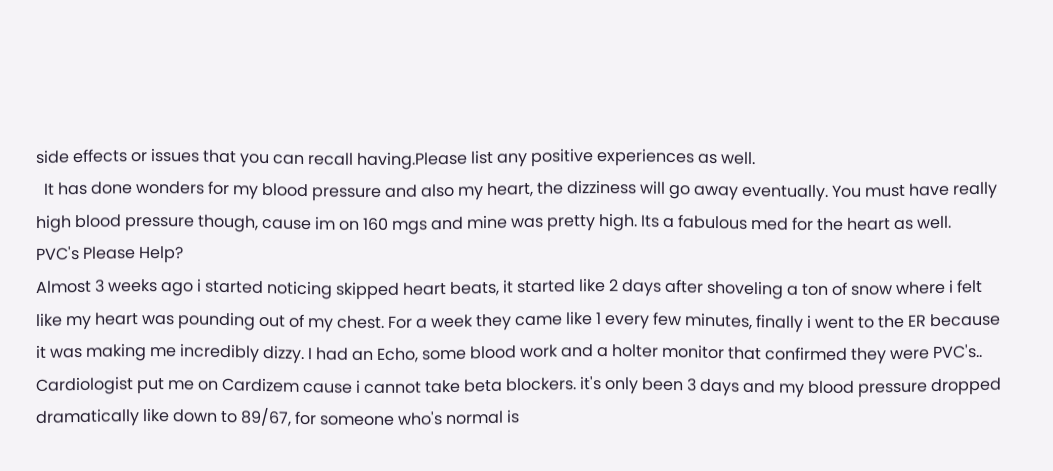side effects or issues that you can recall having.Please list any positive experiences as well.
  It has done wonders for my blood pressure and also my heart, the dizziness will go away eventually. You must have really high blood pressure though, cause im on 160 mgs and mine was pretty high. Its a fabulous med for the heart as well.
PVC's Please Help?
Almost 3 weeks ago i started noticing skipped heart beats, it started like 2 days after shoveling a ton of snow where i felt like my heart was pounding out of my chest. For a week they came like 1 every few minutes, finally i went to the ER because it was making me incredibly dizzy. I had an Echo, some blood work and a holter monitor that confirmed they were PVC's.. Cardiologist put me on Cardizem cause i cannot take beta blockers. it's only been 3 days and my blood pressure dropped dramatically like down to 89/67, for someone who's normal is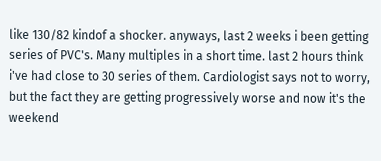like 130/82 kindof a shocker. anyways, last 2 weeks i been getting series of PVC's. Many multiples in a short time. last 2 hours think i've had close to 30 series of them. Cardiologist says not to worry, but the fact they are getting progressively worse and now it's the weekend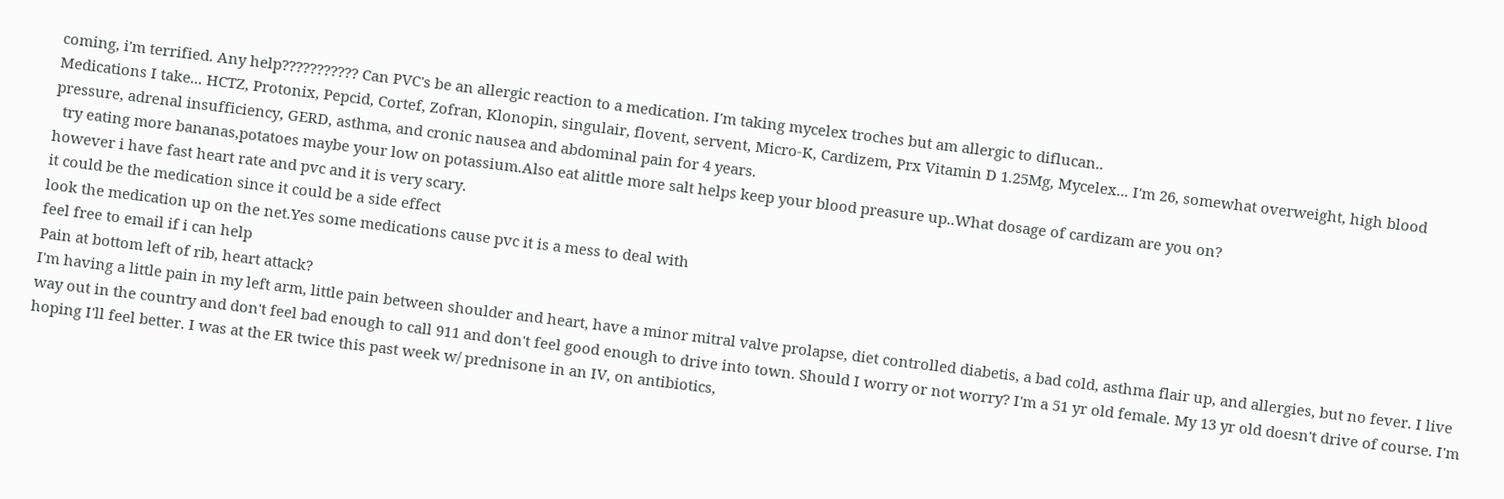coming, i'm terrified. Any help??????????? Can PVC's be an allergic reaction to a medication. I'm taking mycelex troches but am allergic to diflucan..
Medications I take... HCTZ, Protonix, Pepcid, Cortef, Zofran, Klonopin, singulair, flovent, servent, Micro-K, Cardizem, Prx Vitamin D 1.25Mg, Mycelex... I'm 26, somewhat overweight, high blood pressure, adrenal insufficiency, GERD, asthma, and cronic nausea and abdominal pain for 4 years.
  try eating more bananas,potatoes maybe your low on potassium.Also eat alittle more salt helps keep your blood preasure up..What dosage of cardizam are you on?
however i have fast heart rate and pvc and it is very scary.
it could be the medication since it could be a side effect
look the medication up on the net.Yes some medications cause pvc it is a mess to deal with
feel free to email if i can help
Pain at bottom left of rib, heart attack?
I'm having a little pain in my left arm, little pain between shoulder and heart, have a minor mitral valve prolapse, diet controlled diabetis, a bad cold, asthma flair up, and allergies, but no fever. I live way out in the country and don't feel bad enough to call 911 and don't feel good enough to drive into town. Should I worry or not worry? I'm a 51 yr old female. My 13 yr old doesn't drive of course. I'm hoping I'll feel better. I was at the ER twice this past week w/ prednisone in an IV, on antibiotics,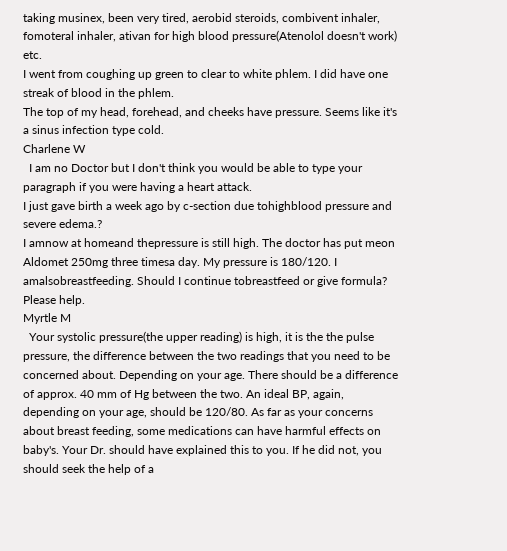taking musinex, been very tired, aerobid steroids, combivent inhaler, fomoteral inhaler, ativan for high blood pressure(Atenolol doesn't work) etc.
I went from coughing up green to clear to white phlem. I did have one streak of blood in the phlem.
The top of my head, forehead, and cheeks have pressure. Seems like it's a sinus infection type cold.
Charlene W
  I am no Doctor but I don't think you would be able to type your paragraph if you were having a heart attack.
I just gave birth a week ago by c-section due tohighblood pressure and severe edema.?
I amnow at homeand thepressure is still high. The doctor has put meon Aldomet 250mg three timesa day. My pressure is 180/120. I amalsobreastfeeding. Should I continue tobreastfeed or give formula? Please help.
Myrtle M
  Your systolic pressure(the upper reading) is high, it is the the pulse pressure, the difference between the two readings that you need to be concerned about. Depending on your age. There should be a difference of approx. 40 mm of Hg between the two. An ideal BP, again, depending on your age, should be 120/80. As far as your concerns about breast feeding, some medications can have harmful effects on baby's. Your Dr. should have explained this to you. If he did not, you should seek the help of a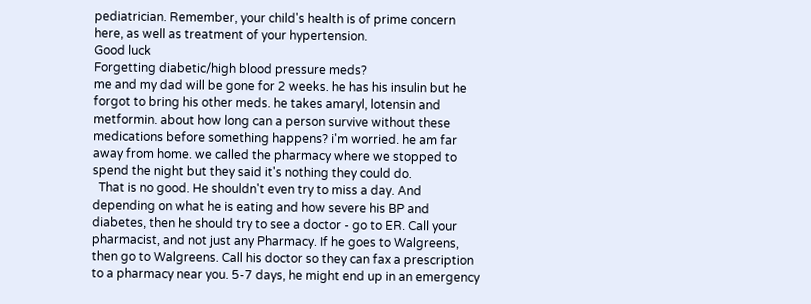pediatrician. Remember, your child's health is of prime concern here, as well as treatment of your hypertension.
Good luck
Forgetting diabetic/high blood pressure meds?
me and my dad will be gone for 2 weeks. he has his insulin but he forgot to bring his other meds. he takes amaryl, lotensin and metformin. about how long can a person survive without these medications before something happens? i'm worried. he am far away from home. we called the pharmacy where we stopped to spend the night but they said it's nothing they could do.
  That is no good. He shouldn't even try to miss a day. And depending on what he is eating and how severe his BP and diabetes, then he should try to see a doctor - go to ER. Call your pharmacist, and not just any Pharmacy. If he goes to Walgreens, then go to Walgreens. Call his doctor so they can fax a prescription to a pharmacy near you. 5-7 days, he might end up in an emergency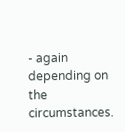- again depending on the circumstances.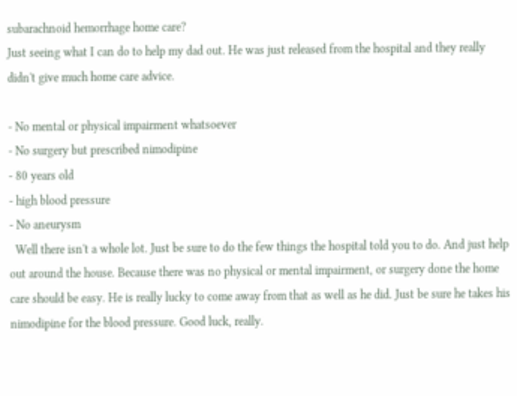subarachnoid hemorrhage home care?
Just seeing what I can do to help my dad out. He was just released from the hospital and they really didn't give much home care advice.

- No mental or physical impairment whatsoever
- No surgery but prescribed nimodipine
- 80 years old
- high blood pressure
- No aneurysm
  Well there isn't a whole lot. Just be sure to do the few things the hospital told you to do. And just help out around the house. Because there was no physical or mental impairment, or surgery done the home care should be easy. He is really lucky to come away from that as well as he did. Just be sure he takes his nimodipine for the blood pressure. Good luck, really.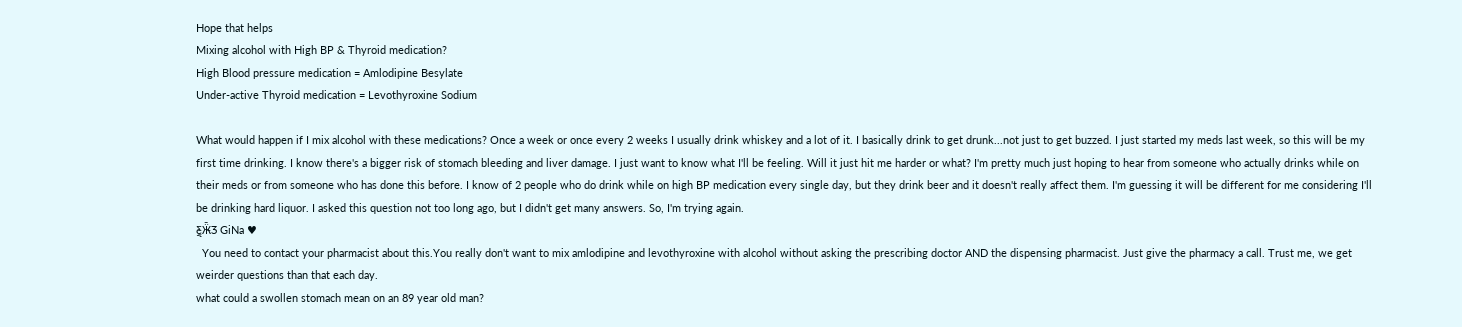Hope that helps
Mixing alcohol with High BP & Thyroid medication?
High Blood pressure medication = Amlodipine Besylate
Under-active Thyroid medication = Levothyroxine Sodium

What would happen if I mix alcohol with these medications? Once a week or once every 2 weeks I usually drink whiskey and a lot of it. I basically drink to get drunk...not just to get buzzed. I just started my meds last week, so this will be my first time drinking. I know there's a bigger risk of stomach bleeding and liver damage. I just want to know what I'll be feeling. Will it just hit me harder or what? I'm pretty much just hoping to hear from someone who actually drinks while on their meds or from someone who has done this before. I know of 2 people who do drink while on high BP medication every single day, but they drink beer and it doesn't really affect them. I'm guessing it will be different for me considering I'll be drinking hard liquor. I asked this question not too long ago, but I didn't get many answers. So, I'm trying again.
Ƹ̵̡Ӝ̵̨̄Ʒ GiNa ♥
  You need to contact your pharmacist about this.You really don't want to mix amlodipine and levothyroxine with alcohol without asking the prescribing doctor AND the dispensing pharmacist. Just give the pharmacy a call. Trust me, we get weirder questions than that each day.
what could a swollen stomach mean on an 89 year old man?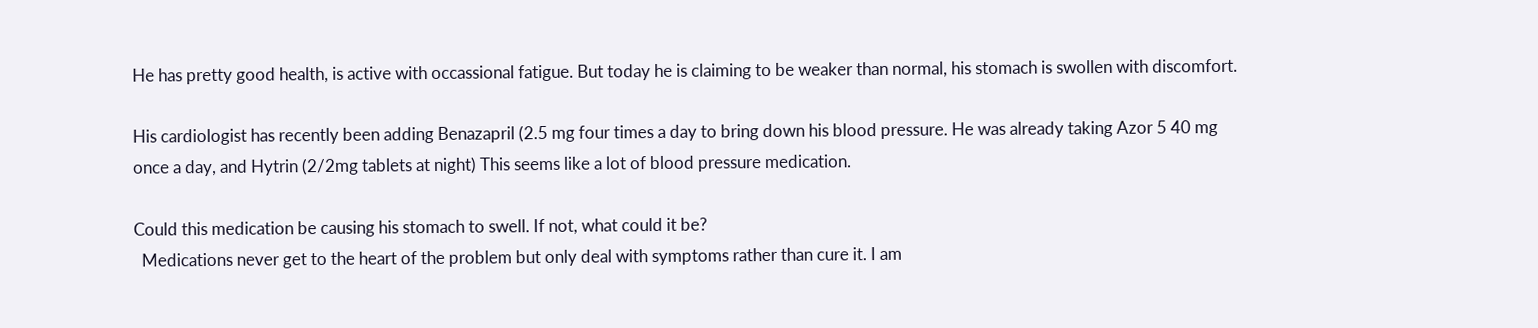He has pretty good health, is active with occassional fatigue. But today he is claiming to be weaker than normal, his stomach is swollen with discomfort.

His cardiologist has recently been adding Benazapril (2.5 mg four times a day to bring down his blood pressure. He was already taking Azor 5 40 mg once a day, and Hytrin (2/2mg tablets at night) This seems like a lot of blood pressure medication.

Could this medication be causing his stomach to swell. If not, what could it be?
  Medications never get to the heart of the problem but only deal with symptoms rather than cure it. I am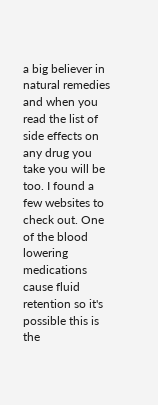a big believer in natural remedies and when you read the list of side effects on any drug you take you will be too. I found a few websites to check out. One of the blood lowering medications cause fluid retention so it's possible this is the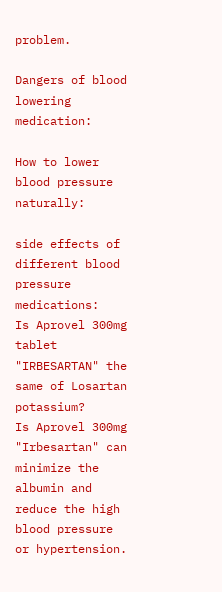problem.

Dangers of blood lowering medication:

How to lower blood pressure naturally:

side effects of different blood pressure medications:
Is Aprovel 300mg tablet "IRBESARTAN" the same of Losartan potassium?
Is Aprovel 300mg "Irbesartan" can minimize the albumin and reduce the high blood pressure or hypertension.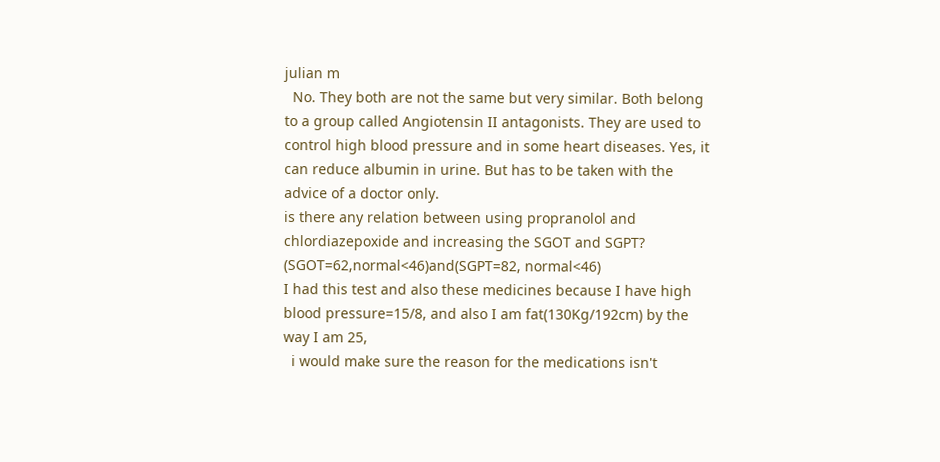julian m
  No. They both are not the same but very similar. Both belong to a group called Angiotensin II antagonists. They are used to control high blood pressure and in some heart diseases. Yes, it can reduce albumin in urine. But has to be taken with the advice of a doctor only.
is there any relation between using propranolol and chlordiazepoxide and increasing the SGOT and SGPT?
(SGOT=62,normal<46)and(SGPT=82, normal<46)
I had this test and also these medicines because I have high blood pressure=15/8, and also I am fat(130Kg/192cm) by the way I am 25,
  i would make sure the reason for the medications isn't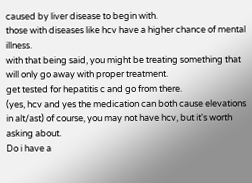caused by liver disease to begin with.
those with diseases like hcv have a higher chance of mental illness.
with that being said, you might be treating something that will only go away with proper treatment.
get tested for hepatitis c and go from there.
(yes, hcv and yes the medication can both cause elevations in alt/ast) of course, you may not have hcv, but it's worth asking about.
Do i have a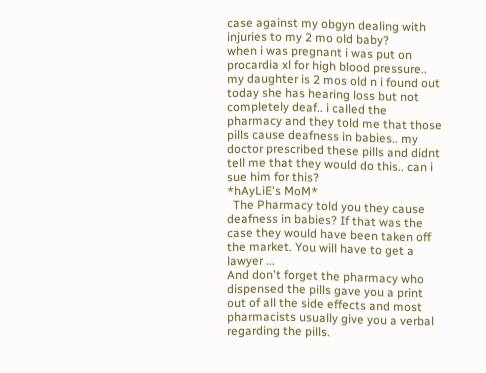case against my obgyn dealing with injuries to my 2 mo old baby?
when i was pregnant i was put on procardia xl for high blood pressure.. my daughter is 2 mos old n i found out today she has hearing loss but not completely deaf.. i called the pharmacy and they told me that those pills cause deafness in babies.. my doctor prescribed these pills and didnt tell me that they would do this.. can i sue him for this?
*hAyLiE's MoM*
  The Pharmacy told you they cause deafness in babies? If that was the case they would have been taken off the market. You will have to get a lawyer ...
And don't forget the pharmacy who dispensed the pills gave you a print out of all the side effects and most pharmacists usually give you a verbal regarding the pills.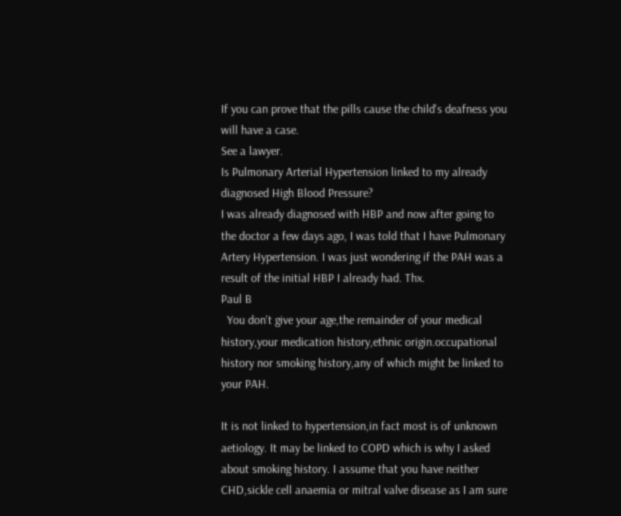If you can prove that the pills cause the child's deafness you will have a case.
See a lawyer.
Is Pulmonary Arterial Hypertension linked to my already diagnosed High Blood Pressure?
I was already diagnosed with HBP and now after going to the doctor a few days ago, I was told that I have Pulmonary Artery Hypertension. I was just wondering if the PAH was a result of the initial HBP I already had. Thx.
Paul B
  You don't give your age,the remainder of your medical history,your medication history,ethnic origin.occupational history nor smoking history,any of which might be linked to your PAH.

It is not linked to hypertension,in fact most is of unknown aetiology. It may be linked to COPD which is why I asked about smoking history. I assume that you have neither CHD,sickle cell anaemia or mitral valve disease as I am sure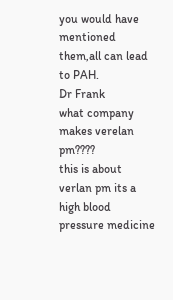you would have mentioned them,all can lead to PAH.
Dr Frank
what company makes verelan pm????
this is about verlan pm its a high blood pressure medicine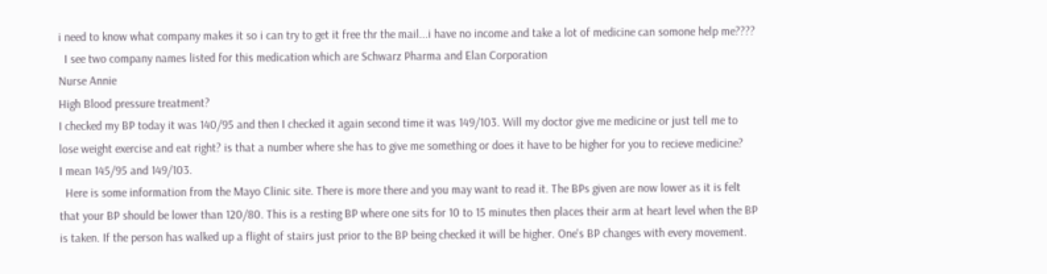i need to know what company makes it so i can try to get it free thr the mail...i have no income and take a lot of medicine can somone help me????
  I see two company names listed for this medication which are Schwarz Pharma and Elan Corporation
Nurse Annie
High Blood pressure treatment?
I checked my BP today it was 140/95 and then I checked it again second time it was 149/103. Will my doctor give me medicine or just tell me to lose weight exercise and eat right? is that a number where she has to give me something or does it have to be higher for you to recieve medicine?
I mean 145/95 and 149/103.
  Here is some information from the Mayo Clinic site. There is more there and you may want to read it. The BPs given are now lower as it is felt that your BP should be lower than 120/80. This is a resting BP where one sits for 10 to 15 minutes then places their arm at heart level when the BP is taken. If the person has walked up a flight of stairs just prior to the BP being checked it will be higher. One's BP changes with every movement.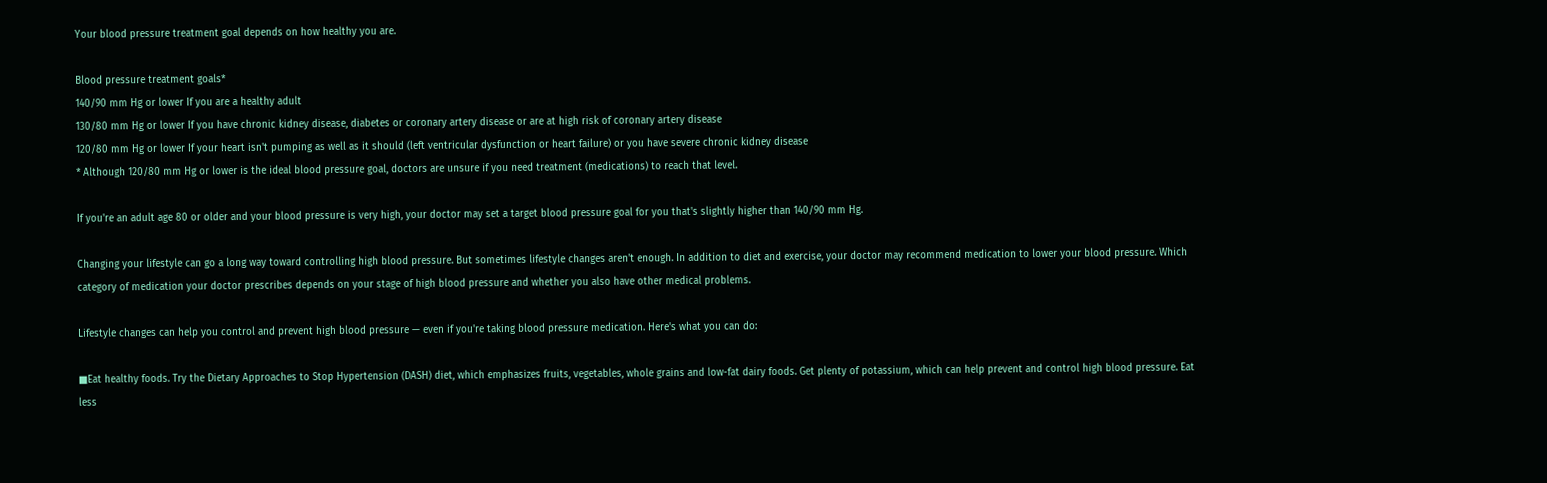Your blood pressure treatment goal depends on how healthy you are.

Blood pressure treatment goals*
140/90 mm Hg or lower If you are a healthy adult
130/80 mm Hg or lower If you have chronic kidney disease, diabetes or coronary artery disease or are at high risk of coronary artery disease
120/80 mm Hg or lower If your heart isn't pumping as well as it should (left ventricular dysfunction or heart failure) or you have severe chronic kidney disease
* Although 120/80 mm Hg or lower is the ideal blood pressure goal, doctors are unsure if you need treatment (medications) to reach that level.

If you're an adult age 80 or older and your blood pressure is very high, your doctor may set a target blood pressure goal for you that's slightly higher than 140/90 mm Hg.

Changing your lifestyle can go a long way toward controlling high blood pressure. But sometimes lifestyle changes aren't enough. In addition to diet and exercise, your doctor may recommend medication to lower your blood pressure. Which category of medication your doctor prescribes depends on your stage of high blood pressure and whether you also have other medical problems.

Lifestyle changes can help you control and prevent high blood pressure — even if you're taking blood pressure medication. Here's what you can do:

■Eat healthy foods. Try the Dietary Approaches to Stop Hypertension (DASH) diet, which emphasizes fruits, vegetables, whole grains and low-fat dairy foods. Get plenty of potassium, which can help prevent and control high blood pressure. Eat less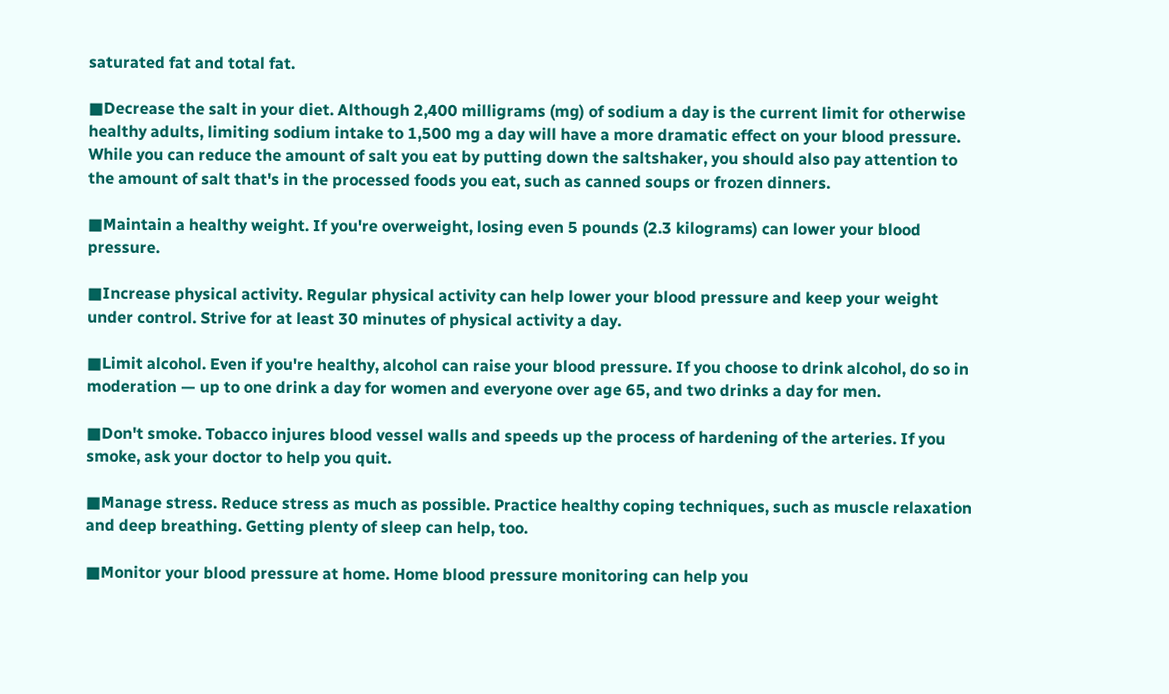saturated fat and total fat.

■Decrease the salt in your diet. Although 2,400 milligrams (mg) of sodium a day is the current limit for otherwise healthy adults, limiting sodium intake to 1,500 mg a day will have a more dramatic effect on your blood pressure. While you can reduce the amount of salt you eat by putting down the saltshaker, you should also pay attention to the amount of salt that's in the processed foods you eat, such as canned soups or frozen dinners.

■Maintain a healthy weight. If you're overweight, losing even 5 pounds (2.3 kilograms) can lower your blood pressure.

■Increase physical activity. Regular physical activity can help lower your blood pressure and keep your weight under control. Strive for at least 30 minutes of physical activity a day.

■Limit alcohol. Even if you're healthy, alcohol can raise your blood pressure. If you choose to drink alcohol, do so in moderation — up to one drink a day for women and everyone over age 65, and two drinks a day for men.

■Don't smoke. Tobacco injures blood vessel walls and speeds up the process of hardening of the arteries. If you smoke, ask your doctor to help you quit.

■Manage stress. Reduce stress as much as possible. Practice healthy coping techniques, such as muscle relaxation and deep breathing. Getting plenty of sleep can help, too.

■Monitor your blood pressure at home. Home blood pressure monitoring can help you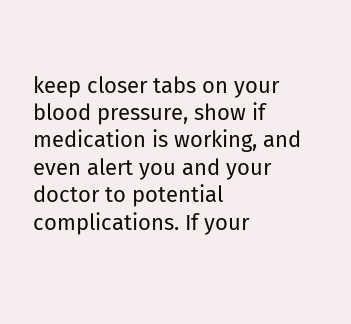keep closer tabs on your blood pressure, show if medication is working, and even alert you and your doctor to potential complications. If your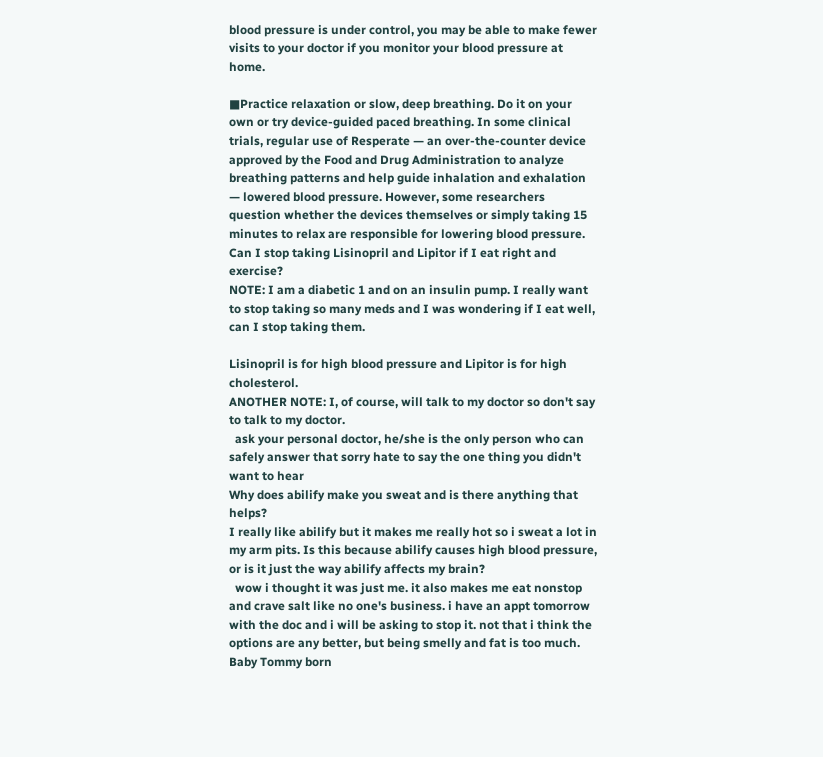blood pressure is under control, you may be able to make fewer visits to your doctor if you monitor your blood pressure at home.

■Practice relaxation or slow, deep breathing. Do it on your own or try device-guided paced breathing. In some clinical trials, regular use of Resperate — an over-the-counter device approved by the Food and Drug Administration to analyze breathing patterns and help guide inhalation and exhalation — lowered blood pressure. However, some researchers question whether the devices themselves or simply taking 15 minutes to relax are responsible for lowering blood pressure.
Can I stop taking Lisinopril and Lipitor if I eat right and exercise?
NOTE: I am a diabetic 1 and on an insulin pump. I really want to stop taking so many meds and I was wondering if I eat well, can I stop taking them.

Lisinopril is for high blood pressure and Lipitor is for high cholesterol.
ANOTHER NOTE: I, of course, will talk to my doctor so don't say to talk to my doctor.
  ask your personal doctor, he/she is the only person who can safely answer that sorry hate to say the one thing you didn't want to hear
Why does abilify make you sweat and is there anything that helps?
I really like abilify but it makes me really hot so i sweat a lot in my arm pits. Is this because abilify causes high blood pressure, or is it just the way abilify affects my brain?
  wow i thought it was just me. it also makes me eat nonstop and crave salt like no one's business. i have an appt tomorrow with the doc and i will be asking to stop it. not that i think the options are any better, but being smelly and fat is too much.
Baby Tommy born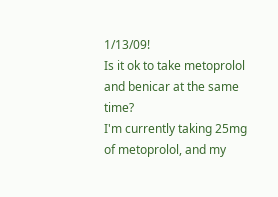1/13/09!
Is it ok to take metoprolol and benicar at the same time?
I'm currently taking 25mg of metoprolol, and my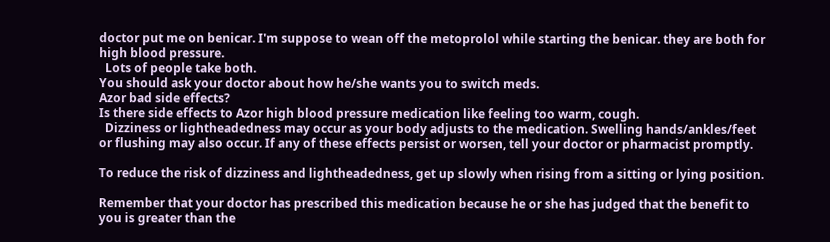doctor put me on benicar. I'm suppose to wean off the metoprolol while starting the benicar. they are both for high blood pressure.
  Lots of people take both.
You should ask your doctor about how he/she wants you to switch meds.
Azor bad side effects?
Is there side effects to Azor high blood pressure medication like feeling too warm, cough.
  Dizziness or lightheadedness may occur as your body adjusts to the medication. Swelling hands/ankles/feet or flushing may also occur. If any of these effects persist or worsen, tell your doctor or pharmacist promptly.

To reduce the risk of dizziness and lightheadedness, get up slowly when rising from a sitting or lying position.

Remember that your doctor has prescribed this medication because he or she has judged that the benefit to you is greater than the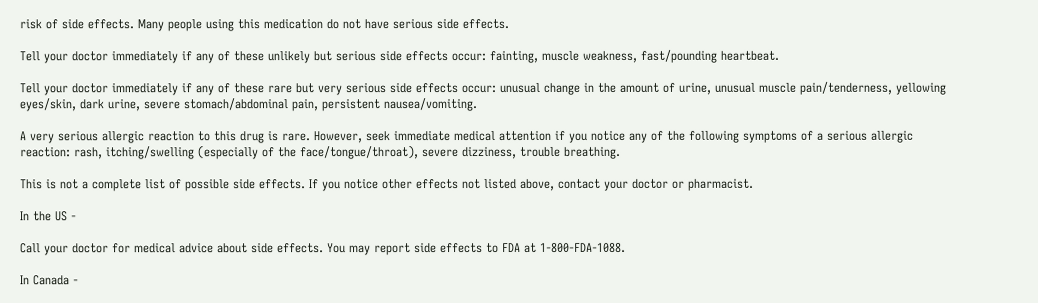risk of side effects. Many people using this medication do not have serious side effects.

Tell your doctor immediately if any of these unlikely but serious side effects occur: fainting, muscle weakness, fast/pounding heartbeat.

Tell your doctor immediately if any of these rare but very serious side effects occur: unusual change in the amount of urine, unusual muscle pain/tenderness, yellowing eyes/skin, dark urine, severe stomach/abdominal pain, persistent nausea/vomiting.

A very serious allergic reaction to this drug is rare. However, seek immediate medical attention if you notice any of the following symptoms of a serious allergic reaction: rash, itching/swelling (especially of the face/tongue/throat), severe dizziness, trouble breathing.

This is not a complete list of possible side effects. If you notice other effects not listed above, contact your doctor or pharmacist.

In the US -

Call your doctor for medical advice about side effects. You may report side effects to FDA at 1-800-FDA-1088.

In Canada -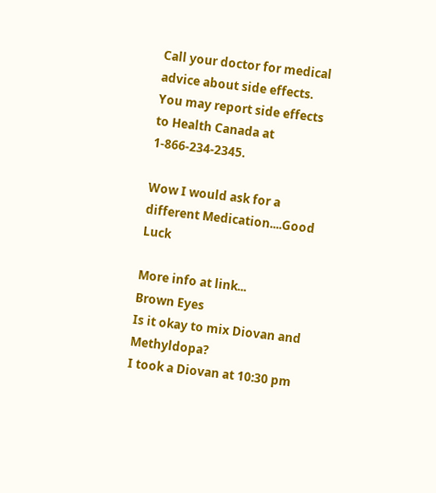Call your doctor for medical advice about side effects. You may report side effects to Health Canada at 1-866-234-2345.

Wow I would ask for a different Medication....Good Luck

More info at link...
Brown Eyes
Is it okay to mix Diovan and Methyldopa?
I took a Diovan at 10:30 pm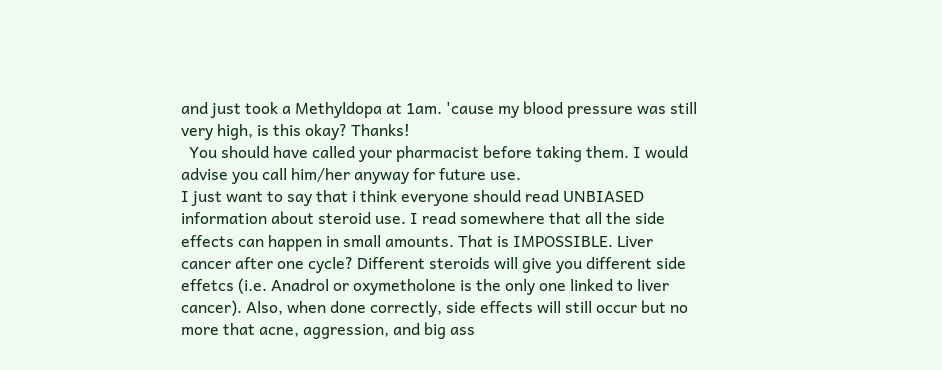and just took a Methyldopa at 1am. 'cause my blood pressure was still very high, is this okay? Thanks!
  You should have called your pharmacist before taking them. I would advise you call him/her anyway for future use.
I just want to say that i think everyone should read UNBIASED information about steroid use. I read somewhere that all the side effects can happen in small amounts. That is IMPOSSIBLE. Liver cancer after one cycle? Different steroids will give you different side effetcs (i.e. Anadrol or oxymetholone is the only one linked to liver cancer). Also, when done correctly, side effects will still occur but no more that acne, aggression, and big ass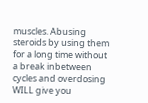muscles. Abusing steroids by using them for a long time without a break inbetween cycles and overdosing WILL give you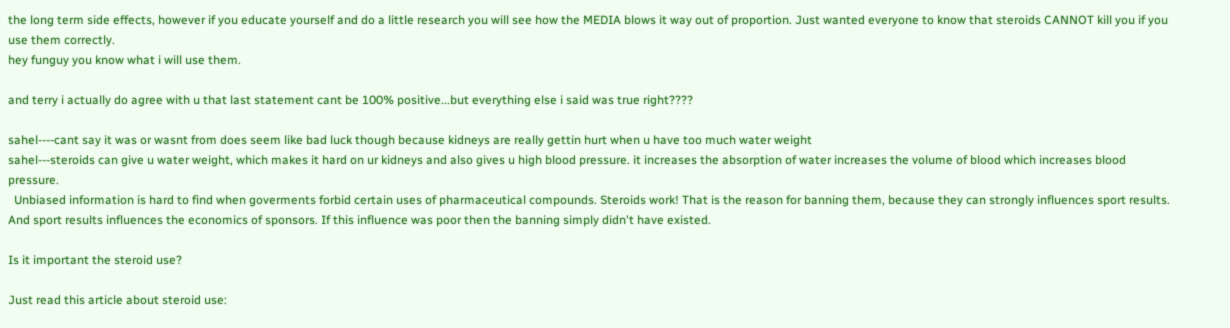the long term side effects, however if you educate yourself and do a little research you will see how the MEDIA blows it way out of proportion. Just wanted everyone to know that steroids CANNOT kill you if you use them correctly.
hey funguy you know what i will use them.

and terry i actually do agree with u that last statement cant be 100% positive...but everything else i said was true right????

sahel----cant say it was or wasnt from does seem like bad luck though because kidneys are really gettin hurt when u have too much water weight
sahel---steroids can give u water weight, which makes it hard on ur kidneys and also gives u high blood pressure. it increases the absorption of water increases the volume of blood which increases blood pressure.
  Unbiased information is hard to find when goverments forbid certain uses of pharmaceutical compounds. Steroids work! That is the reason for banning them, because they can strongly influences sport results. And sport results influences the economics of sponsors. If this influence was poor then the banning simply didn't have existed.

Is it important the steroid use?

Just read this article about steroid use: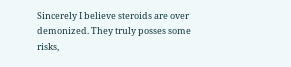Sincerely I believe steroids are over demonized. They truly posses some risks,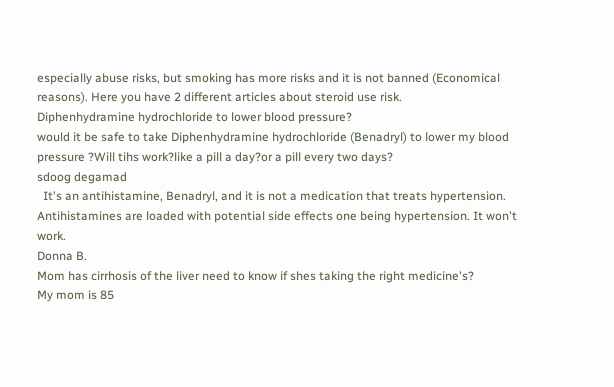especially abuse risks, but smoking has more risks and it is not banned (Economical reasons). Here you have 2 different articles about steroid use risk.
Diphenhydramine hydrochloride to lower blood pressure?
would it be safe to take Diphenhydramine hydrochloride (Benadryl) to lower my blood pressure ?Will tihs work?like a pill a day?or a pill every two days?
sdoog degamad
  It's an antihistamine, Benadryl, and it is not a medication that treats hypertension. Antihistamines are loaded with potential side effects one being hypertension. It won't work.
Donna B.
Mom has cirrhosis of the liver need to know if shes taking the right medicine's?
My mom is 85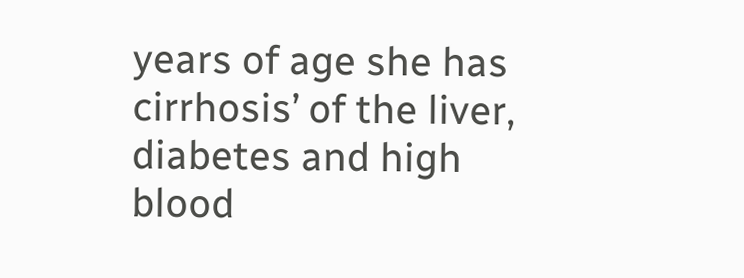years of age she has cirrhosis’ of the liver, diabetes and high blood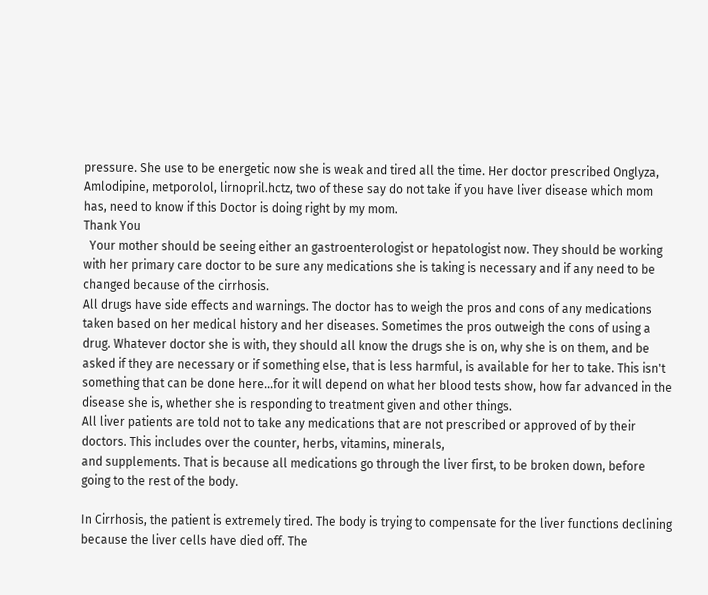pressure. She use to be energetic now she is weak and tired all the time. Her doctor prescribed Onglyza, Amlodipine, metporolol, lirnopril.hctz, two of these say do not take if you have liver disease which mom has, need to know if this Doctor is doing right by my mom.
Thank You
  Your mother should be seeing either an gastroenterologist or hepatologist now. They should be working with her primary care doctor to be sure any medications she is taking is necessary and if any need to be changed because of the cirrhosis.
All drugs have side effects and warnings. The doctor has to weigh the pros and cons of any medications taken based on her medical history and her diseases. Sometimes the pros outweigh the cons of using a drug. Whatever doctor she is with, they should all know the drugs she is on, why she is on them, and be asked if they are necessary or if something else, that is less harmful, is available for her to take. This isn't something that can be done here...for it will depend on what her blood tests show, how far advanced in the disease she is, whether she is responding to treatment given and other things.
All liver patients are told not to take any medications that are not prescribed or approved of by their doctors. This includes over the counter, herbs, vitamins, minerals,
and supplements. That is because all medications go through the liver first, to be broken down, before going to the rest of the body.

In Cirrhosis, the patient is extremely tired. The body is trying to compensate for the liver functions declining because the liver cells have died off. The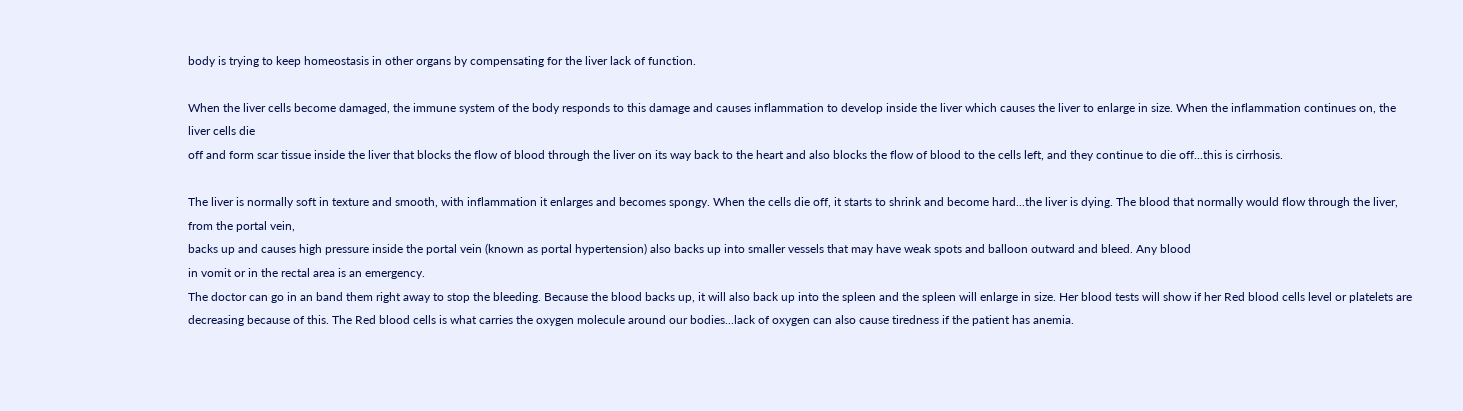body is trying to keep homeostasis in other organs by compensating for the liver lack of function.

When the liver cells become damaged, the immune system of the body responds to this damage and causes inflammation to develop inside the liver which causes the liver to enlarge in size. When the inflammation continues on, the liver cells die
off and form scar tissue inside the liver that blocks the flow of blood through the liver on its way back to the heart and also blocks the flow of blood to the cells left, and they continue to die off...this is cirrhosis.

The liver is normally soft in texture and smooth, with inflammation it enlarges and becomes spongy. When the cells die off, it starts to shrink and become hard...the liver is dying. The blood that normally would flow through the liver, from the portal vein,
backs up and causes high pressure inside the portal vein (known as portal hypertension) also backs up into smaller vessels that may have weak spots and balloon outward and bleed. Any blood
in vomit or in the rectal area is an emergency.
The doctor can go in an band them right away to stop the bleeding. Because the blood backs up, it will also back up into the spleen and the spleen will enlarge in size. Her blood tests will show if her Red blood cells level or platelets are decreasing because of this. The Red blood cells is what carries the oxygen molecule around our bodies...lack of oxygen can also cause tiredness if the patient has anemia.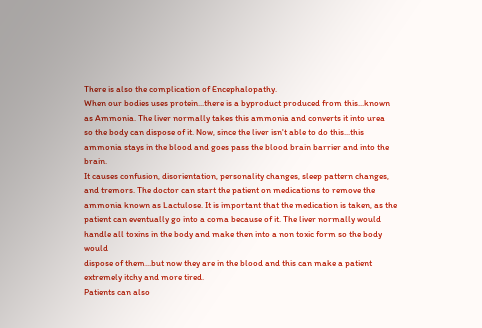There is also the complication of Encephalopathy.
When our bodies uses protein...there is a byproduct produced from this...known as Ammonia. The liver normally takes this ammonia and converts it into urea
so the body can dispose of it. Now, since the liver isn't able to do this...this ammonia stays in the blood and goes pass the blood brain barrier and into the brain.
It causes confusion, disorientation, personality changes, sleep pattern changes, and tremors. The doctor can start the patient on medications to remove the ammonia known as Lactulose. It is important that the medication is taken, as the patient can eventually go into a coma because of it. The liver normally would handle all toxins in the body and make then into a non toxic form so the body would
dispose of them...but now they are in the blood and this can make a patient extremely itchy and more tired.
Patients can also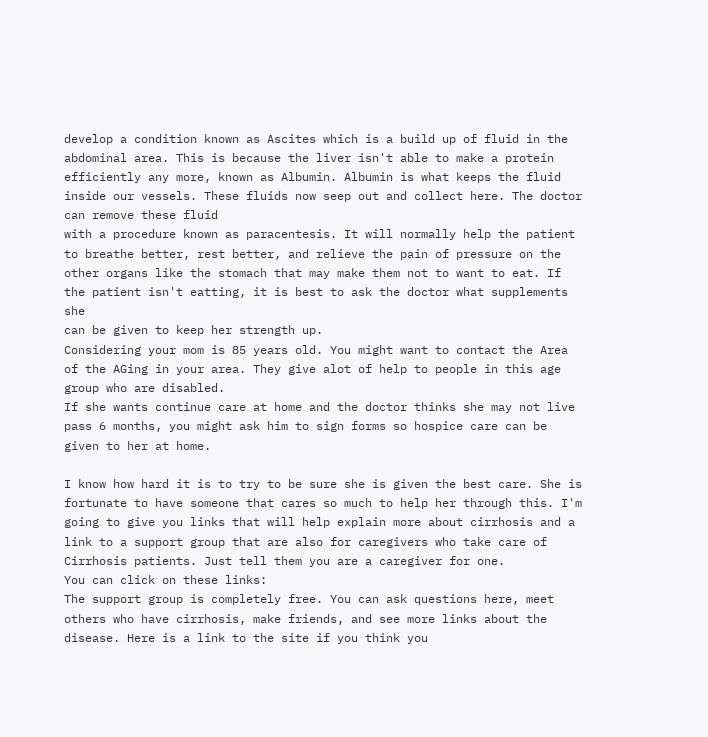develop a condition known as Ascites which is a build up of fluid in the abdominal area. This is because the liver isn't able to make a protein efficiently any more, known as Albumin. Albumin is what keeps the fluid inside our vessels. These fluids now seep out and collect here. The doctor can remove these fluid
with a procedure known as paracentesis. It will normally help the patient to breathe better, rest better, and relieve the pain of pressure on the other organs like the stomach that may make them not to want to eat. If the patient isn't eatting, it is best to ask the doctor what supplements she
can be given to keep her strength up.
Considering your mom is 85 years old. You might want to contact the Area of the AGing in your area. They give alot of help to people in this age group who are disabled.
If she wants continue care at home and the doctor thinks she may not live pass 6 months, you might ask him to sign forms so hospice care can be given to her at home.

I know how hard it is to try to be sure she is given the best care. She is fortunate to have someone that cares so much to help her through this. I'm going to give you links that will help explain more about cirrhosis and a link to a support group that are also for caregivers who take care of Cirrhosis patients. Just tell them you are a caregiver for one.
You can click on these links:
The support group is completely free. You can ask questions here, meet others who have cirrhosis, make friends, and see more links about the disease. Here is a link to the site if you think you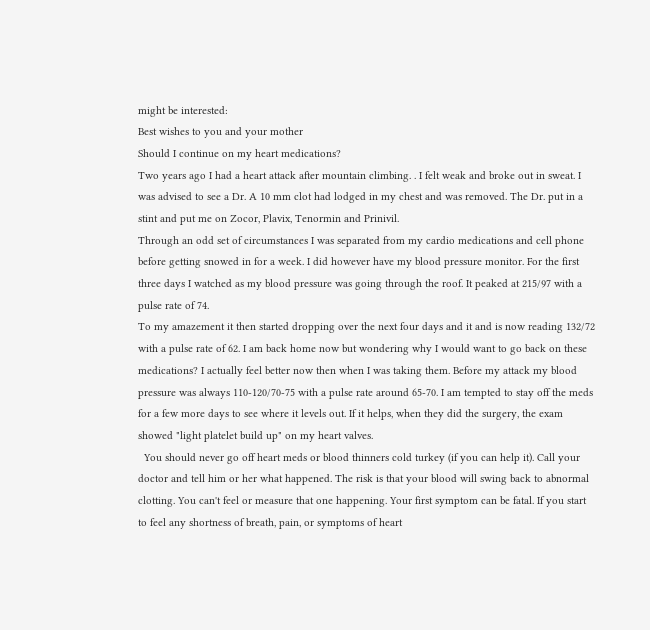might be interested:
Best wishes to you and your mother
Should I continue on my heart medications?
Two years ago I had a heart attack after mountain climbing. . I felt weak and broke out in sweat. I was advised to see a Dr. A 10 mm clot had lodged in my chest and was removed. The Dr. put in a stint and put me on Zocor, Plavix, Tenormin and Prinivil.
Through an odd set of circumstances I was separated from my cardio medications and cell phone before getting snowed in for a week. I did however have my blood pressure monitor. For the first three days I watched as my blood pressure was going through the roof. It peaked at 215/97 with a pulse rate of 74.
To my amazement it then started dropping over the next four days and it and is now reading 132/72 with a pulse rate of 62. I am back home now but wondering why I would want to go back on these medications? I actually feel better now then when I was taking them. Before my attack my blood pressure was always 110-120/70-75 with a pulse rate around 65-70. I am tempted to stay off the meds for a few more days to see where it levels out. If it helps, when they did the surgery, the exam showed "light platelet build up" on my heart valves.
  You should never go off heart meds or blood thinners cold turkey (if you can help it). Call your doctor and tell him or her what happened. The risk is that your blood will swing back to abnormal clotting. You can't feel or measure that one happening. Your first symptom can be fatal. If you start to feel any shortness of breath, pain, or symptoms of heart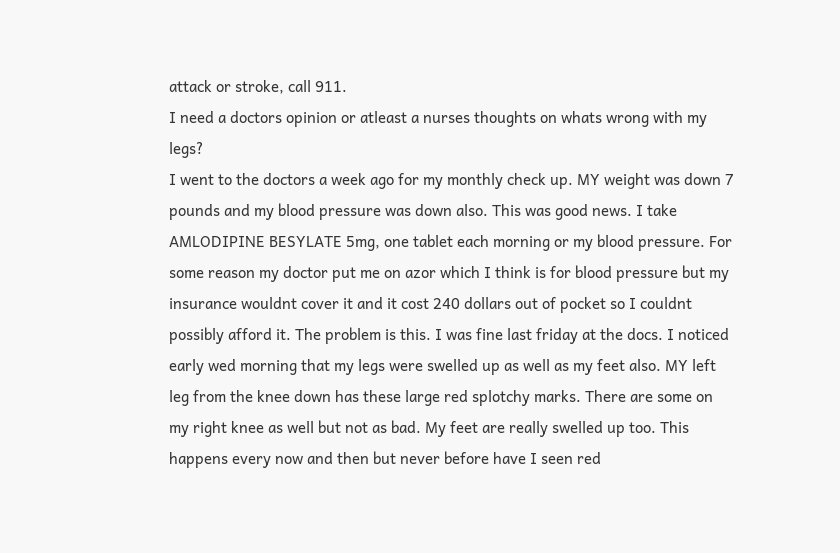attack or stroke, call 911.
I need a doctors opinion or atleast a nurses thoughts on whats wrong with my legs?
I went to the doctors a week ago for my monthly check up. MY weight was down 7 pounds and my blood pressure was down also. This was good news. I take AMLODIPINE BESYLATE 5mg, one tablet each morning or my blood pressure. For some reason my doctor put me on azor which I think is for blood pressure but my insurance wouldnt cover it and it cost 240 dollars out of pocket so I couldnt possibly afford it. The problem is this. I was fine last friday at the docs. I noticed early wed morning that my legs were swelled up as well as my feet also. MY left leg from the knee down has these large red splotchy marks. There are some on my right knee as well but not as bad. My feet are really swelled up too. This happens every now and then but never before have I seen red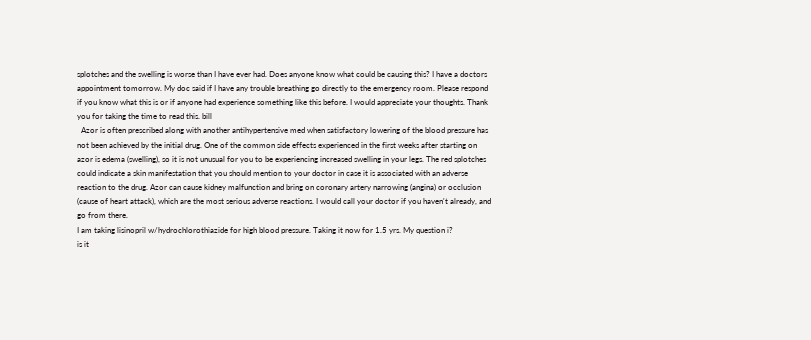splotches and the swelling is worse than I have ever had. Does anyone know what could be causing this? I have a doctors appointment tomorrow. My doc said if I have any trouble breathing go directly to the emergency room. Please respond if you know what this is or if anyone had experience something like this before. I would appreciate your thoughts. Thank you for taking the time to read this. bill
  Azor is often prescribed along with another antihypertensive med when satisfactory lowering of the blood pressure has not been achieved by the initial drug. One of the common side effects experienced in the first weeks after starting on azor is edema (swelling), so it is not unusual for you to be experiencing increased swelling in your legs. The red splotches could indicate a skin manifestation that you should mention to your doctor in case it is associated with an adverse reaction to the drug. Azor can cause kidney malfunction and bring on coronary artery narrowing (angina) or occlusion (cause of heart attack), which are the most serious adverse reactions. I would call your doctor if you haven't already, and go from there.
I am taking lisinopril w/hydrochlorothiazide for high blood pressure. Taking it now for 1.5 yrs. My question i?
is it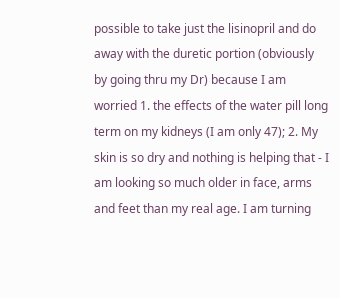possible to take just the lisinopril and do away with the duretic portion (obviously by going thru my Dr) because I am worried 1. the effects of the water pill long term on my kidneys (I am only 47); 2. My skin is so dry and nothing is helping that - I am looking so much older in face, arms and feet than my real age. I am turning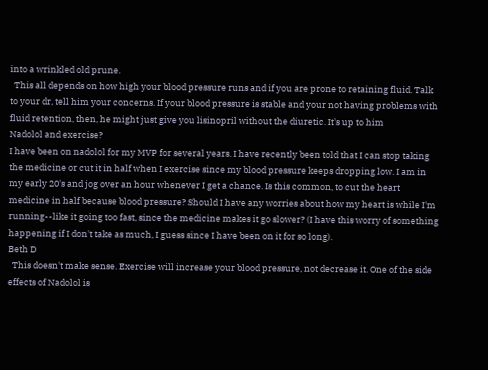into a wrinkled old prune.
  This all depends on how high your blood pressure runs and if you are prone to retaining fluid. Talk to your dr, tell him your concerns. If your blood pressure is stable and your not having problems with fluid retention, then, he might just give you lisinopril without the diuretic. It's up to him
Nadolol and exercise?
I have been on nadolol for my MVP for several years. I have recently been told that I can stop taking the medicine or cut it in half when I exercise since my blood pressure keeps dropping low. I am in my early 20's and jog over an hour whenever I get a chance. Is this common, to cut the heart medicine in half because blood pressure? Should I have any worries about how my heart is while I'm running--like it going too fast, since the medicine makes it go slower? (I have this worry of something happening if I don't take as much, I guess since I have been on it for so long).
Beth D
  This doesn't make sense. Exercise will increase your blood pressure, not decrease it. One of the side effects of Nadolol is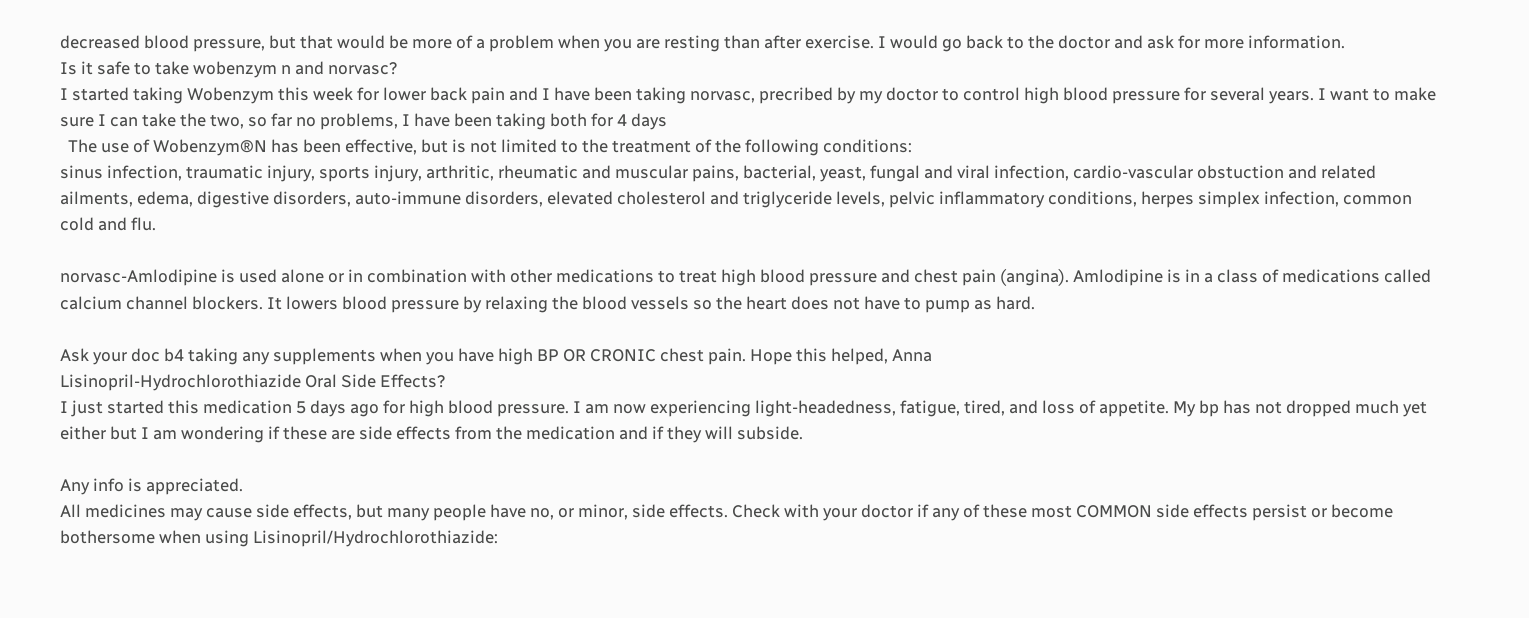decreased blood pressure, but that would be more of a problem when you are resting than after exercise. I would go back to the doctor and ask for more information.
Is it safe to take wobenzym n and norvasc?
I started taking Wobenzym this week for lower back pain and I have been taking norvasc, precribed by my doctor to control high blood pressure for several years. I want to make sure I can take the two, so far no problems, I have been taking both for 4 days
  The use of Wobenzym®N has been effective, but is not limited to the treatment of the following conditions:
sinus infection, traumatic injury, sports injury, arthritic, rheumatic and muscular pains, bacterial, yeast, fungal and viral infection, cardio-vascular obstuction and related ailments, edema, digestive disorders, auto-immune disorders, elevated cholesterol and triglyceride levels, pelvic inflammatory conditions, herpes simplex infection, common cold and flu.

norvasc-Amlodipine is used alone or in combination with other medications to treat high blood pressure and chest pain (angina). Amlodipine is in a class of medications called calcium channel blockers. It lowers blood pressure by relaxing the blood vessels so the heart does not have to pump as hard.

Ask your doc b4 taking any supplements when you have high BP OR CRONIC chest pain. Hope this helped, Anna
Lisinopril-Hydrochlorothiazide Oral Side Effects?
I just started this medication 5 days ago for high blood pressure. I am now experiencing light-headedness, fatigue, tired, and loss of appetite. My bp has not dropped much yet either but I am wondering if these are side effects from the medication and if they will subside.

Any info is appreciated.
All medicines may cause side effects, but many people have no, or minor, side effects. Check with your doctor if any of these most COMMON side effects persist or become bothersome when using Lisinopril/Hydrochlorothiazide: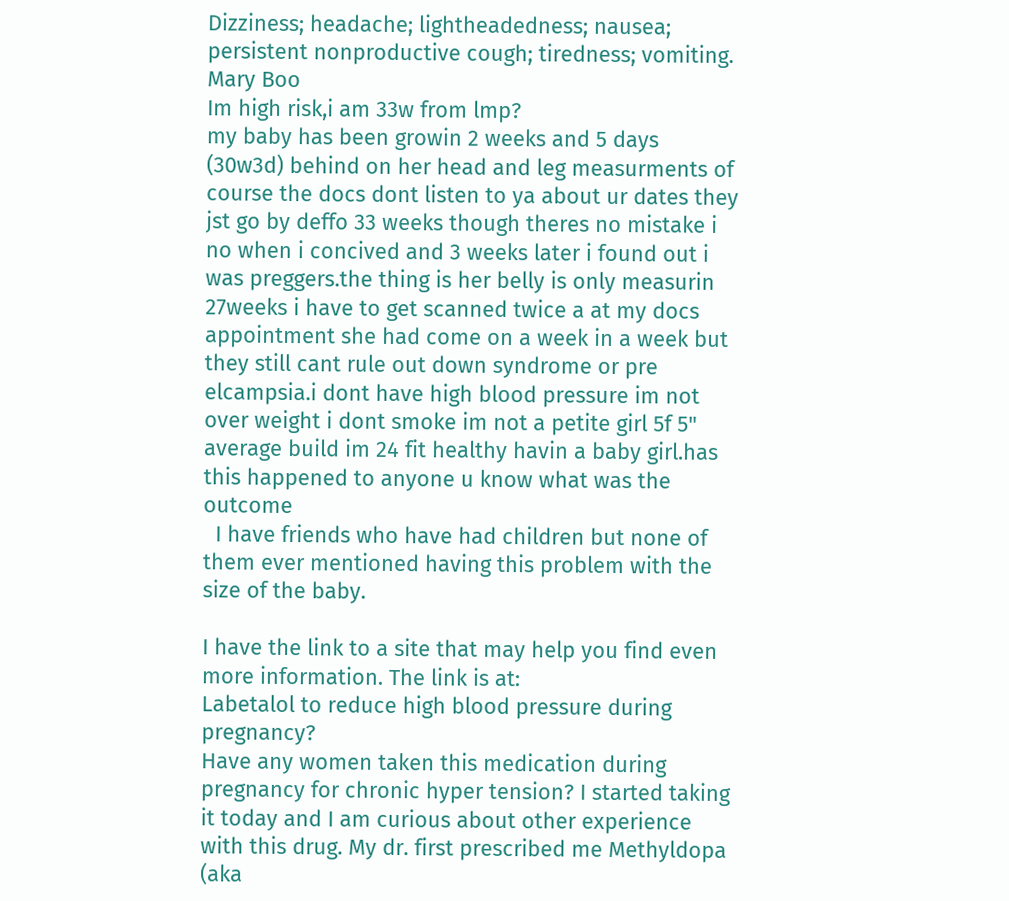Dizziness; headache; lightheadedness; nausea; persistent nonproductive cough; tiredness; vomiting.
Mary Boo
Im high risk,i am 33w from lmp?
my baby has been growin 2 weeks and 5 days (30w3d) behind on her head and leg measurments of course the docs dont listen to ya about ur dates they jst go by deffo 33 weeks though theres no mistake i no when i concived and 3 weeks later i found out i was preggers.the thing is her belly is only measurin 27weeks i have to get scanned twice a at my docs appointment she had come on a week in a week but they still cant rule out down syndrome or pre elcampsia.i dont have high blood pressure im not over weight i dont smoke im not a petite girl 5f 5" average build im 24 fit healthy havin a baby girl.has this happened to anyone u know what was the outcome
  I have friends who have had children but none of them ever mentioned having this problem with the size of the baby.

I have the link to a site that may help you find even more information. The link is at:
Labetalol to reduce high blood pressure during pregnancy?
Have any women taken this medication during pregnancy for chronic hyper tension? I started taking it today and I am curious about other experience with this drug. My dr. first prescribed me Methyldopa (aka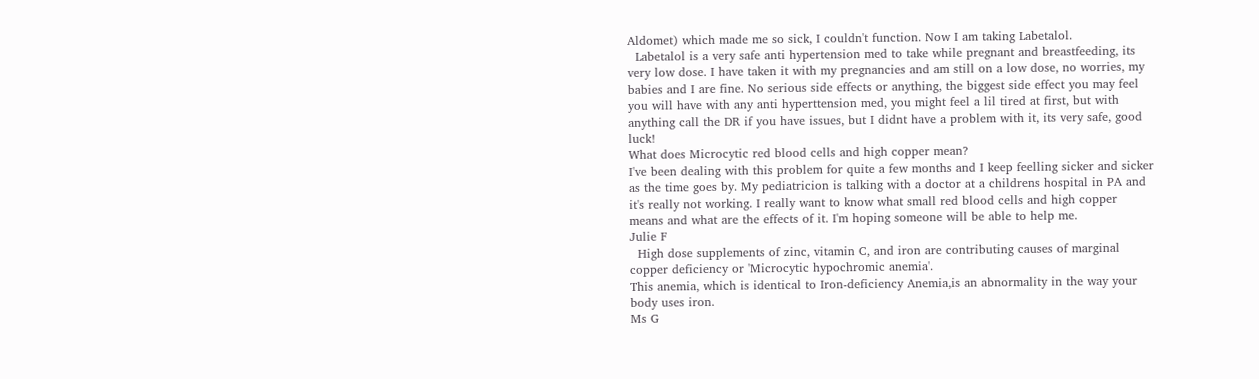Aldomet) which made me so sick, I couldn't function. Now I am taking Labetalol.
  Labetalol is a very safe anti hypertension med to take while pregnant and breastfeeding, its very low dose. I have taken it with my pregnancies and am still on a low dose, no worries, my babies and I are fine. No serious side effects or anything, the biggest side effect you may feel you will have with any anti hyperttension med, you might feel a lil tired at first, but with anything call the DR if you have issues, but I didnt have a problem with it, its very safe, good luck!
What does Microcytic red blood cells and high copper mean?
I've been dealing with this problem for quite a few months and I keep feelling sicker and sicker as the time goes by. My pediatricion is talking with a doctor at a childrens hospital in PA and it's really not working. I really want to know what small red blood cells and high copper means and what are the effects of it. I'm hoping someone will be able to help me.
Julie F
  High dose supplements of zinc, vitamin C, and iron are contributing causes of marginal copper deficiency or 'Microcytic hypochromic anemia'.
This anemia, which is identical to Iron-deficiency Anemia,is an abnormality in the way your body uses iron.
Ms G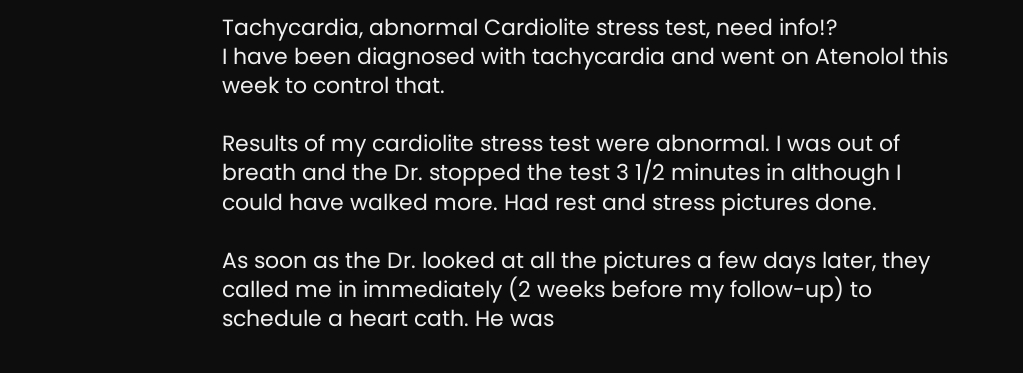Tachycardia, abnormal Cardiolite stress test, need info!?
I have been diagnosed with tachycardia and went on Atenolol this week to control that.

Results of my cardiolite stress test were abnormal. I was out of breath and the Dr. stopped the test 3 1/2 minutes in although I could have walked more. Had rest and stress pictures done.

As soon as the Dr. looked at all the pictures a few days later, they called me in immediately (2 weeks before my follow-up) to schedule a heart cath. He was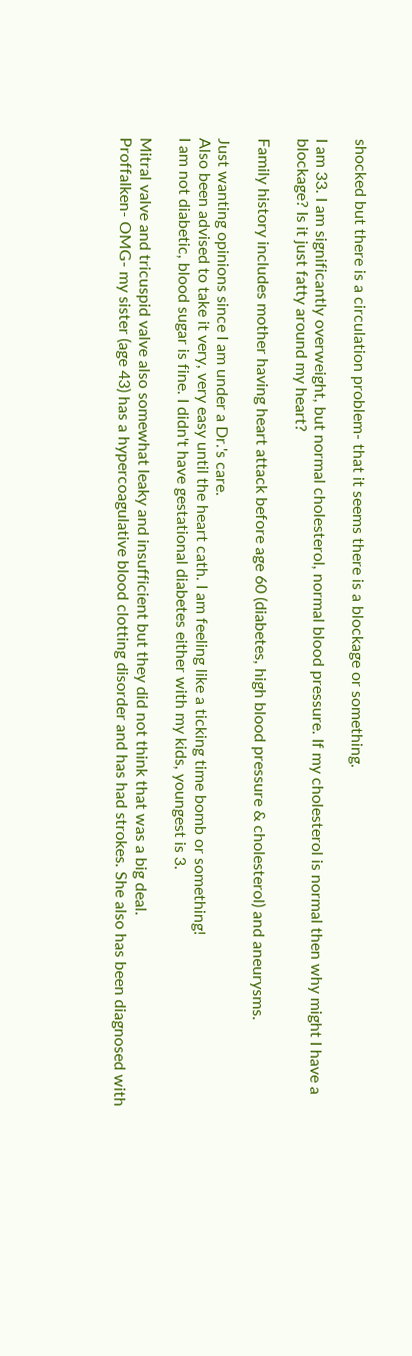shocked but there is a circulation problem- that it seems there is a blockage or something.

I am 33. I am significantly overweight, but normal cholesterol, normal blood pressure. If my cholesterol is normal then why might I have a blockage? Is it just fatty around my heart?

Family history includes mother having heart attack before age 60 (diabetes, high blood pressure & cholesterol) and aneurysms.

Just wanting opinions since I am under a Dr.'s care.
Also been advised to take it very, very easy until the heart cath. I am feeling like a ticking time bomb or something!
I am not diabetic, blood sugar is fine. I didn't have gestational diabetes either with my kids, youngest is 3.

Mitral valve and tricuspid valve also somewhat leaky and insufficient but they did not think that was a big deal.
Proffalken- OMG- my sister (age 43) has a hypercoagulative blood clotting disorder and has had strokes. She also has been diagnosed with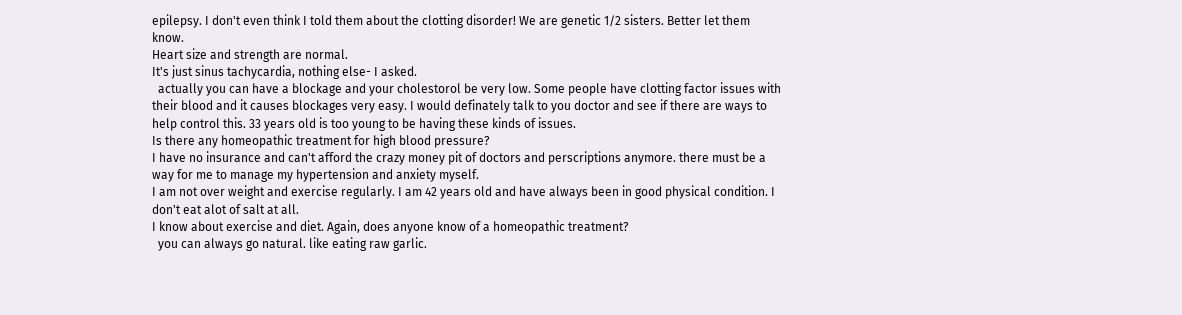epilepsy. I don't even think I told them about the clotting disorder! We are genetic 1/2 sisters. Better let them know.
Heart size and strength are normal.
It's just sinus tachycardia, nothing else- I asked.
  actually you can have a blockage and your cholestorol be very low. Some people have clotting factor issues with their blood and it causes blockages very easy. I would definately talk to you doctor and see if there are ways to help control this. 33 years old is too young to be having these kinds of issues.
Is there any homeopathic treatment for high blood pressure?
I have no insurance and can't afford the crazy money pit of doctors and perscriptions anymore. there must be a way for me to manage my hypertension and anxiety myself.
I am not over weight and exercise regularly. I am 42 years old and have always been in good physical condition. I don't eat alot of salt at all.
I know about exercise and diet. Again, does anyone know of a homeopathic treatment?
  you can always go natural. like eating raw garlic.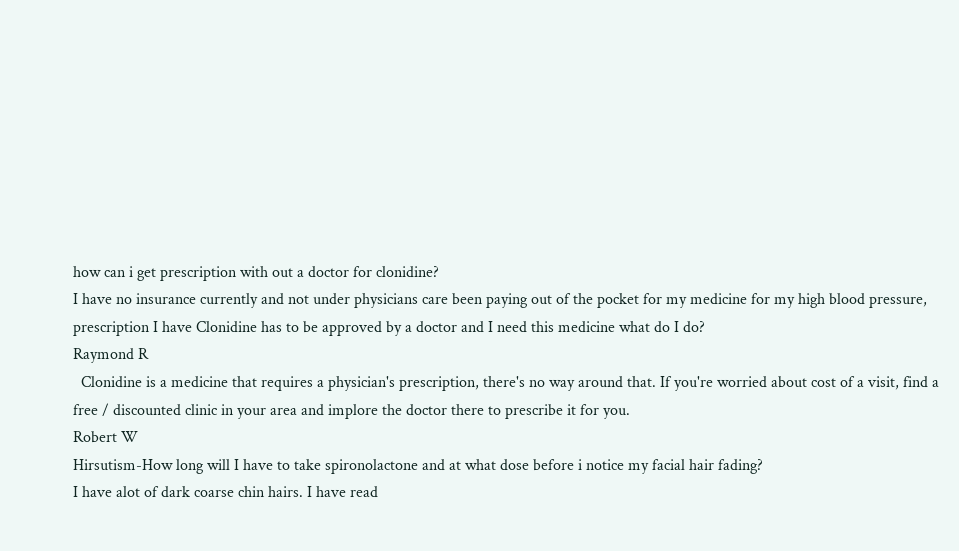how can i get prescription with out a doctor for clonidine?
I have no insurance currently and not under physicians care been paying out of the pocket for my medicine for my high blood pressure, prescription I have Clonidine has to be approved by a doctor and I need this medicine what do I do?
Raymond R
  Clonidine is a medicine that requires a physician's prescription, there's no way around that. If you're worried about cost of a visit, find a free / discounted clinic in your area and implore the doctor there to prescribe it for you.
Robert W
Hirsutism-How long will I have to take spironolactone and at what dose before i notice my facial hair fading?
I have alot of dark coarse chin hairs. I have read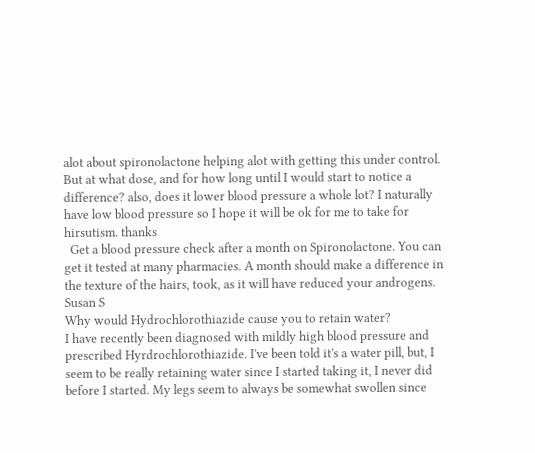alot about spironolactone helping alot with getting this under control. But at what dose, and for how long until I would start to notice a difference? also, does it lower blood pressure a whole lot? I naturally have low blood pressure so I hope it will be ok for me to take for hirsutism. thanks
  Get a blood pressure check after a month on Spironolactone. You can get it tested at many pharmacies. A month should make a difference in the texture of the hairs, took, as it will have reduced your androgens.
Susan S
Why would Hydrochlorothiazide cause you to retain water?
I have recently been diagnosed with mildly high blood pressure and prescribed Hyrdrochlorothiazide. I've been told it's a water pill, but, I seem to be really retaining water since I started taking it, I never did before I started. My legs seem to always be somewhat swollen since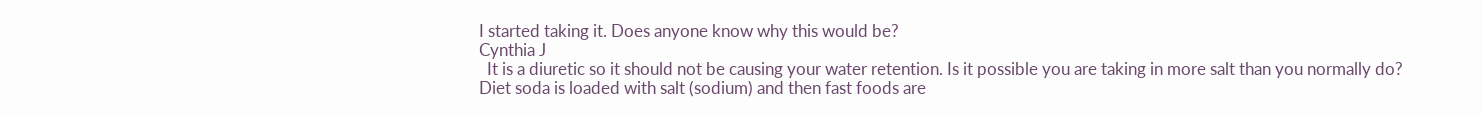I started taking it. Does anyone know why this would be?
Cynthia J
  It is a diuretic so it should not be causing your water retention. Is it possible you are taking in more salt than you normally do? Diet soda is loaded with salt (sodium) and then fast foods are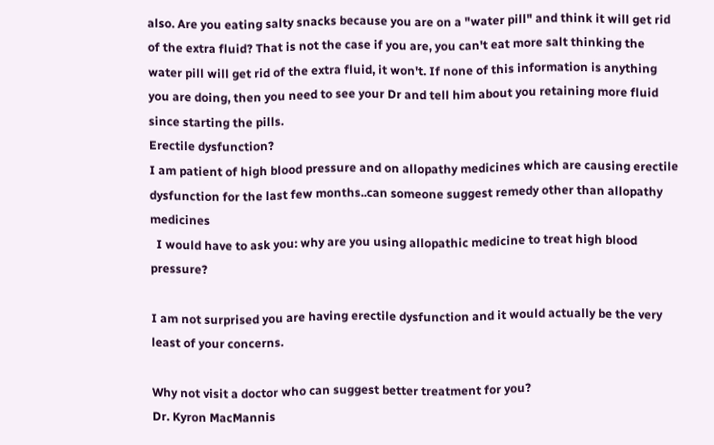also. Are you eating salty snacks because you are on a "water pill" and think it will get rid of the extra fluid? That is not the case if you are, you can't eat more salt thinking the water pill will get rid of the extra fluid, it won't. If none of this information is anything you are doing, then you need to see your Dr and tell him about you retaining more fluid since starting the pills.
Erectile dysfunction?
I am patient of high blood pressure and on allopathy medicines which are causing erectile dysfunction for the last few months..can someone suggest remedy other than allopathy medicines
  I would have to ask you: why are you using allopathic medicine to treat high blood pressure?

I am not surprised you are having erectile dysfunction and it would actually be the very least of your concerns.

Why not visit a doctor who can suggest better treatment for you?
Dr. Kyron MacMannis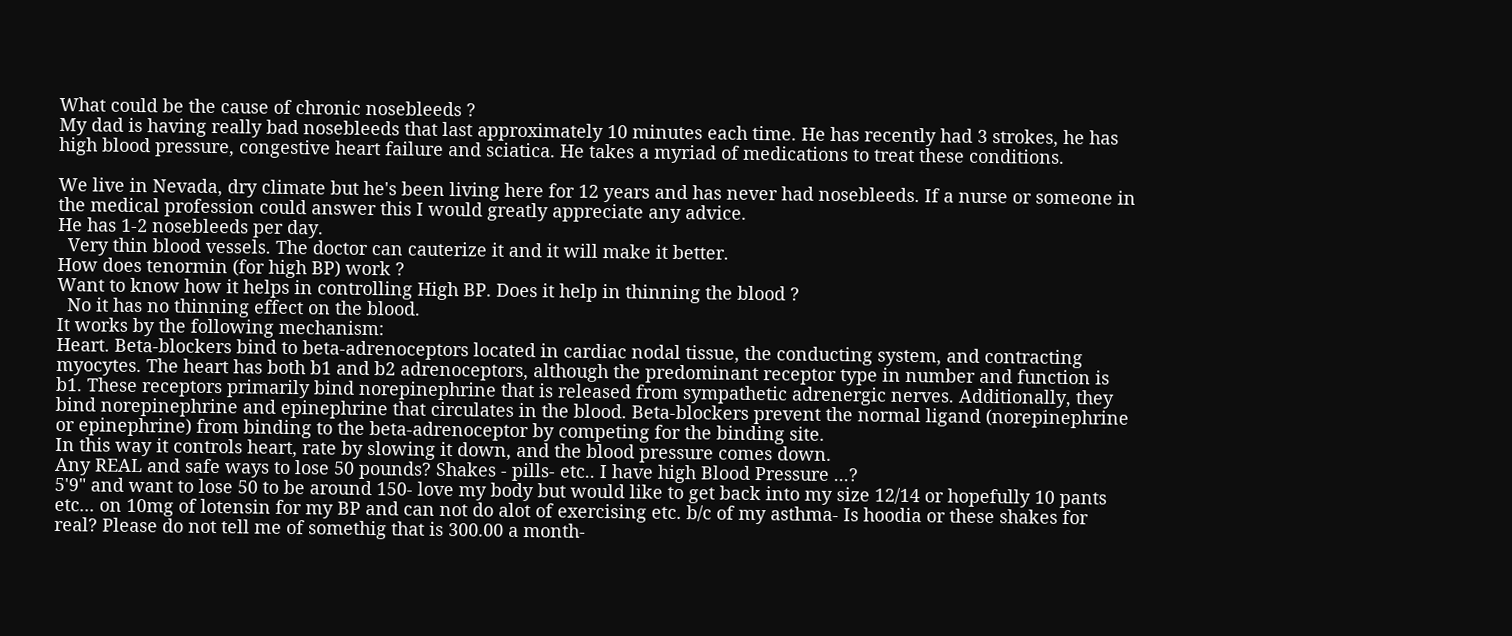What could be the cause of chronic nosebleeds ?
My dad is having really bad nosebleeds that last approximately 10 minutes each time. He has recently had 3 strokes, he has high blood pressure, congestive heart failure and sciatica. He takes a myriad of medications to treat these conditions.

We live in Nevada, dry climate but he's been living here for 12 years and has never had nosebleeds. If a nurse or someone in the medical profession could answer this I would greatly appreciate any advice.
He has 1-2 nosebleeds per day.
  Very thin blood vessels. The doctor can cauterize it and it will make it better.
How does tenormin (for high BP) work ?
Want to know how it helps in controlling High BP. Does it help in thinning the blood ?
  No it has no thinning effect on the blood.
It works by the following mechanism:
Heart. Beta-blockers bind to beta-adrenoceptors located in cardiac nodal tissue, the conducting system, and contracting myocytes. The heart has both b1 and b2 adrenoceptors, although the predominant receptor type in number and function is b1. These receptors primarily bind norepinephrine that is released from sympathetic adrenergic nerves. Additionally, they bind norepinephrine and epinephrine that circulates in the blood. Beta-blockers prevent the normal ligand (norepinephrine or epinephrine) from binding to the beta-adrenoceptor by competing for the binding site.
In this way it controls heart, rate by slowing it down, and the blood pressure comes down.
Any REAL and safe ways to lose 50 pounds? Shakes - pills- etc.. I have high Blood Pressure ...?
5'9" and want to lose 50 to be around 150- love my body but would like to get back into my size 12/14 or hopefully 10 pants etc... on 10mg of lotensin for my BP and can not do alot of exercising etc. b/c of my asthma- Is hoodia or these shakes for real? Please do not tell me of somethig that is 300.00 a month-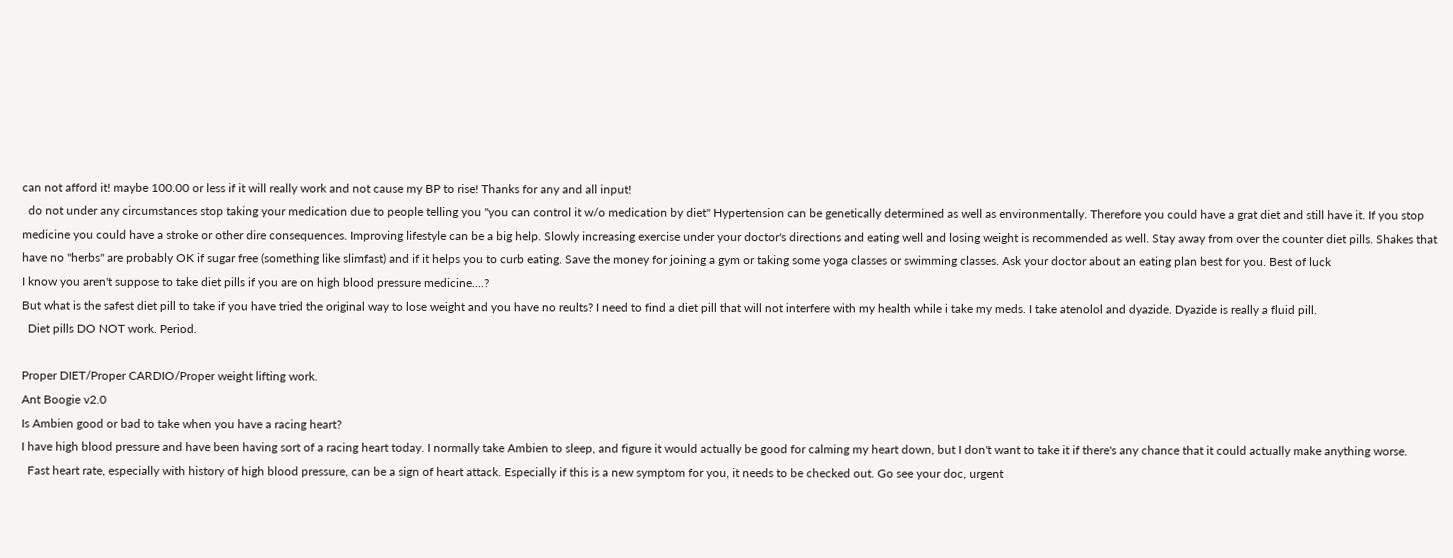can not afford it! maybe 100.00 or less if it will really work and not cause my BP to rise! Thanks for any and all input!
  do not under any circumstances stop taking your medication due to people telling you "you can control it w/o medication by diet" Hypertension can be genetically determined as well as environmentally. Therefore you could have a grat diet and still have it. If you stop medicine you could have a stroke or other dire consequences. Improving lifestyle can be a big help. Slowly increasing exercise under your doctor's directions and eating well and losing weight is recommended as well. Stay away from over the counter diet pills. Shakes that have no "herbs" are probably OK if sugar free (something like slimfast) and if it helps you to curb eating. Save the money for joining a gym or taking some yoga classes or swimming classes. Ask your doctor about an eating plan best for you. Best of luck
I know you aren't suppose to take diet pills if you are on high blood pressure medicine....?
But what is the safest diet pill to take if you have tried the original way to lose weight and you have no reults? I need to find a diet pill that will not interfere with my health while i take my meds. I take atenolol and dyazide. Dyazide is really a fluid pill.
  Diet pills DO NOT work. Period.

Proper DIET/Proper CARDIO/Proper weight lifting work.
Ant Boogie v2.0
Is Ambien good or bad to take when you have a racing heart?
I have high blood pressure and have been having sort of a racing heart today. I normally take Ambien to sleep, and figure it would actually be good for calming my heart down, but I don't want to take it if there's any chance that it could actually make anything worse.
  Fast heart rate, especially with history of high blood pressure, can be a sign of heart attack. Especially if this is a new symptom for you, it needs to be checked out. Go see your doc, urgent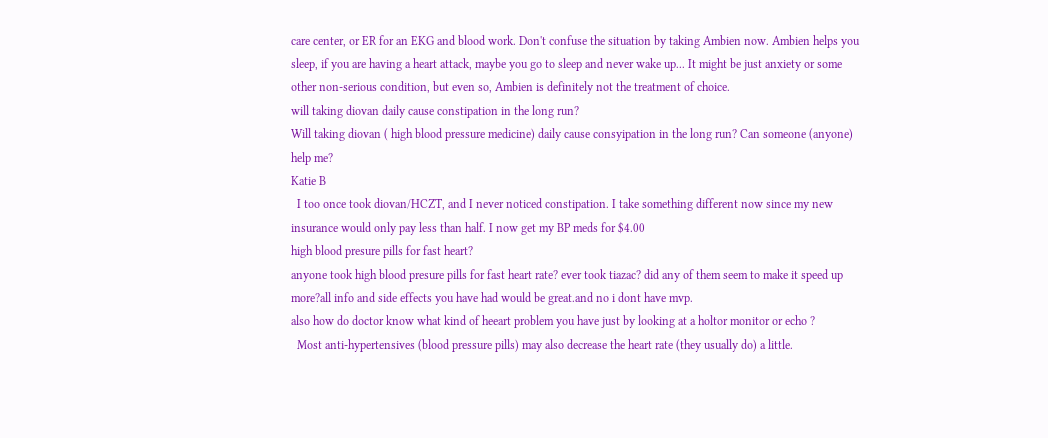care center, or ER for an EKG and blood work. Don't confuse the situation by taking Ambien now. Ambien helps you sleep, if you are having a heart attack, maybe you go to sleep and never wake up... It might be just anxiety or some other non-serious condition, but even so, Ambien is definitely not the treatment of choice.
will taking diovan daily cause constipation in the long run?
Will taking diovan ( high blood pressure medicine) daily cause consyipation in the long run? Can someone (anyone) help me?
Katie B
  I too once took diovan/HCZT, and I never noticed constipation. I take something different now since my new insurance would only pay less than half. I now get my BP meds for $4.00
high blood presure pills for fast heart?
anyone took high blood presure pills for fast heart rate? ever took tiazac? did any of them seem to make it speed up more?all info and side effects you have had would be great.and no i dont have mvp.
also how do doctor know what kind of heeart problem you have just by looking at a holtor monitor or echo ?
  Most anti-hypertensives (blood pressure pills) may also decrease the heart rate (they usually do) a little.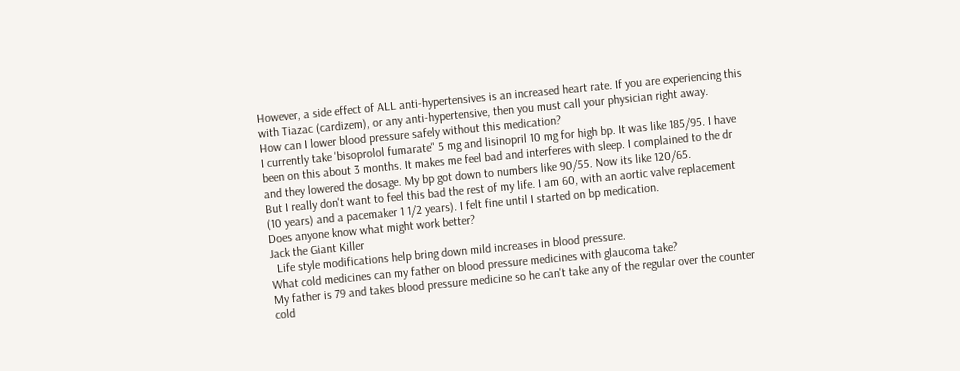However, a side effect of ALL anti-hypertensives is an increased heart rate. If you are experiencing this with Tiazac (cardizem), or any anti-hypertensive, then you must call your physician right away.
How can I lower blood pressure safely without this medication?
I currently take 'bisoprolol fumarate" 5 mg and lisinopril 10 mg for high bp. It was like 185/95. I have been on this about 3 months. It makes me feel bad and interferes with sleep. I complained to the dr and they lowered the dosage. My bp got down to numbers like 90/55. Now its like 120/65.
But I really don't want to feel this bad the rest of my life. I am 60, with an aortic valve replacement (10 years) and a pacemaker 1 1/2 years). I felt fine until I started on bp medication.
Does anyone know what might work better?
Jack the Giant Killer
  Life style modifications help bring down mild increases in blood pressure.
What cold medicines can my father on blood pressure medicines with glaucoma take?
My father is 79 and takes blood pressure medicine so he can't take any of the regular over the counter cold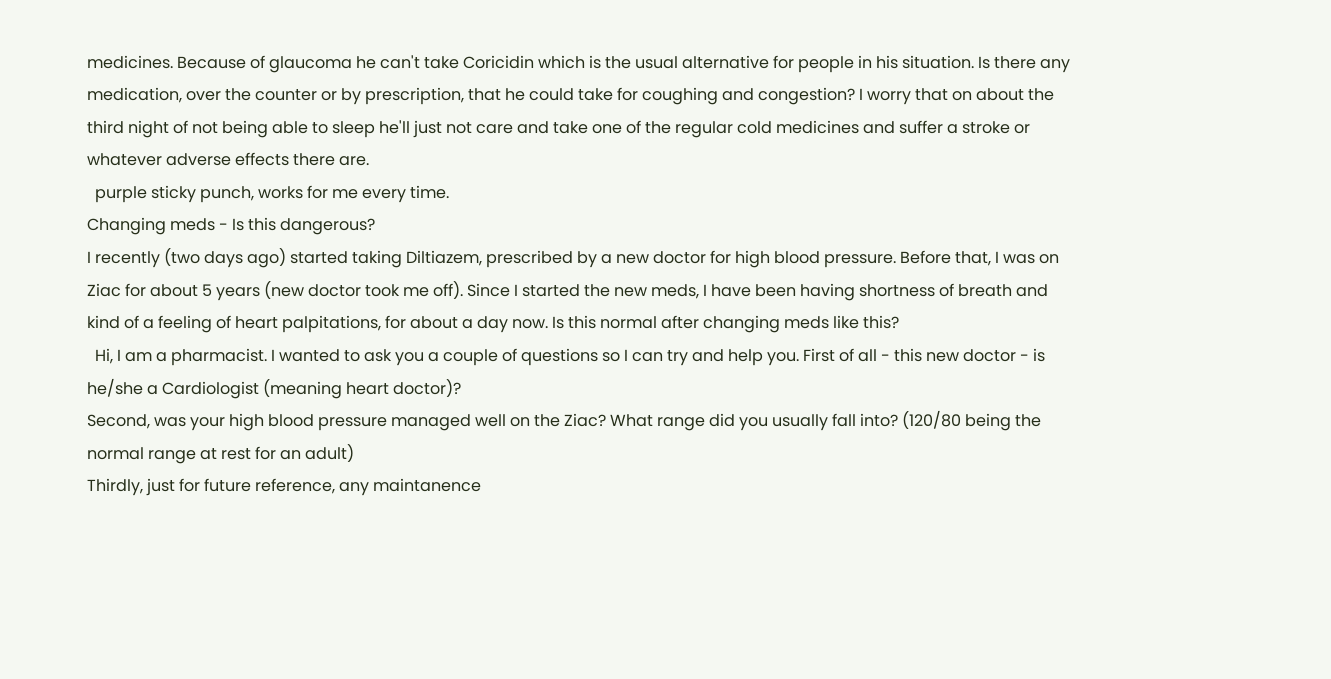medicines. Because of glaucoma he can't take Coricidin which is the usual alternative for people in his situation. Is there any medication, over the counter or by prescription, that he could take for coughing and congestion? I worry that on about the third night of not being able to sleep he'll just not care and take one of the regular cold medicines and suffer a stroke or whatever adverse effects there are.
  purple sticky punch, works for me every time.
Changing meds - Is this dangerous?
I recently (two days ago) started taking Diltiazem, prescribed by a new doctor for high blood pressure. Before that, I was on Ziac for about 5 years (new doctor took me off). Since I started the new meds, I have been having shortness of breath and kind of a feeling of heart palpitations, for about a day now. Is this normal after changing meds like this?
  Hi, I am a pharmacist. I wanted to ask you a couple of questions so I can try and help you. First of all - this new doctor - is he/she a Cardiologist (meaning heart doctor)?
Second, was your high blood pressure managed well on the Ziac? What range did you usually fall into? (120/80 being the normal range at rest for an adult)
Thirdly, just for future reference, any maintanence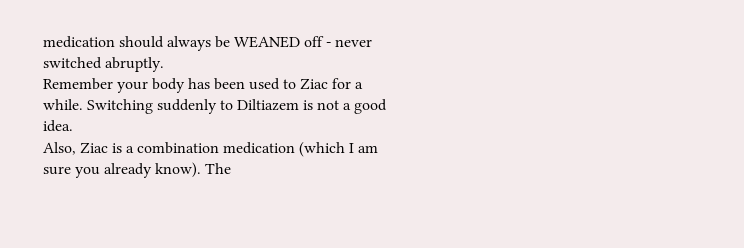medication should always be WEANED off - never switched abruptly.
Remember your body has been used to Ziac for a while. Switching suddenly to Diltiazem is not a good idea.
Also, Ziac is a combination medication (which I am sure you already know). The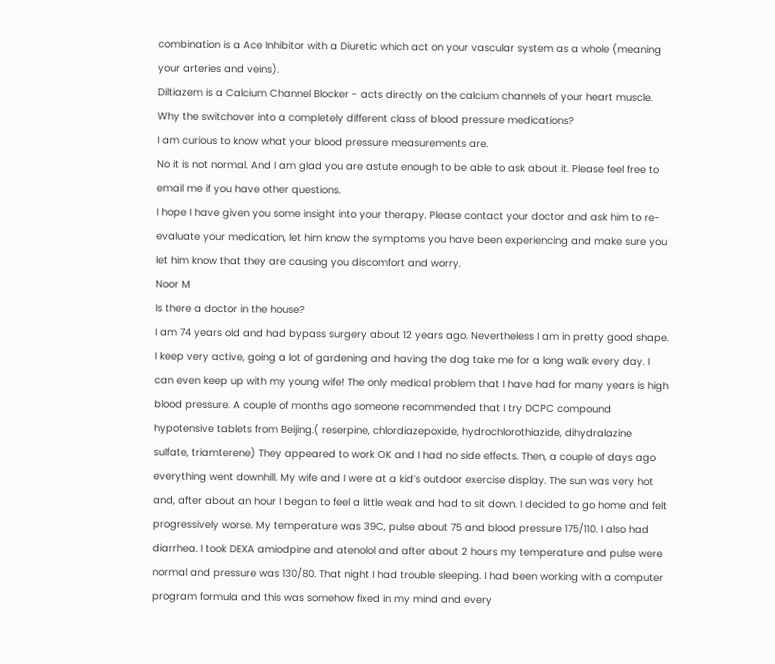combination is a Ace Inhibitor with a Diuretic which act on your vascular system as a whole (meaning your arteries and veins).
Diltiazem is a Calcium Channel Blocker - acts directly on the calcium channels of your heart muscle.
Why the switchover into a completely different class of blood pressure medications?
I am curious to know what your blood pressure measurements are.
No it is not normal. And I am glad you are astute enough to be able to ask about it. Please feel free to email me if you have other questions.
I hope I have given you some insight into your therapy. Please contact your doctor and ask him to re-evaluate your medication, let him know the symptoms you have been experiencing and make sure you let him know that they are causing you discomfort and worry.
Noor M
Is there a doctor in the house?
I am 74 years old and had bypass surgery about 12 years ago. Nevertheless I am in pretty good shape. I keep very active, going a lot of gardening and having the dog take me for a long walk every day. I can even keep up with my young wife! The only medical problem that I have had for many years is high blood pressure. A couple of months ago someone recommended that I try DCPC compound hypotensive tablets from Beijing.( reserpine, chlordiazepoxide, hydrochlorothiazide, dihydralazine sulfate, triamterene) They appeared to work OK and I had no side effects. Then, a couple of days ago everything went downhill. My wife and I were at a kid’s outdoor exercise display. The sun was very hot and, after about an hour I began to feel a little weak and had to sit down. I decided to go home and felt progressively worse. My temperature was 39C, pulse about 75 and blood pressure 175/110. I also had diarrhea. I took DEXA amiodpine and atenolol and after about 2 hours my temperature and pulse were normal and pressure was 130/80. That night I had trouble sleeping. I had been working with a computer program formula and this was somehow fixed in my mind and every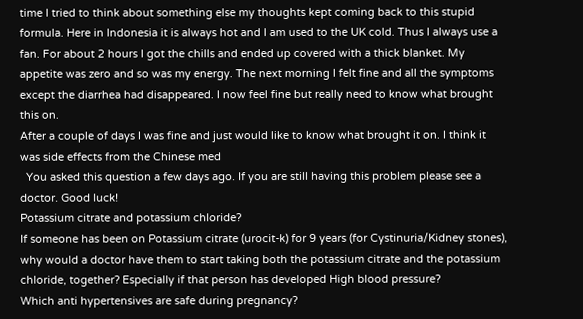time I tried to think about something else my thoughts kept coming back to this stupid formula. Here in Indonesia it is always hot and I am used to the UK cold. Thus I always use a fan. For about 2 hours I got the chills and ended up covered with a thick blanket. My appetite was zero and so was my energy. The next morning I felt fine and all the symptoms except the diarrhea had disappeared. I now feel fine but really need to know what brought this on.
After a couple of days I was fine and just would like to know what brought it on. I think it was side effects from the Chinese med
  You asked this question a few days ago. If you are still having this problem please see a doctor. Good luck!
Potassium citrate and potassium chloride?
If someone has been on Potassium citrate (urocit-k) for 9 years (for Cystinuria/Kidney stones), why would a doctor have them to start taking both the potassium citrate and the potassium chloride, together? Especially if that person has developed High blood pressure?
Which anti hypertensives are safe during pregnancy?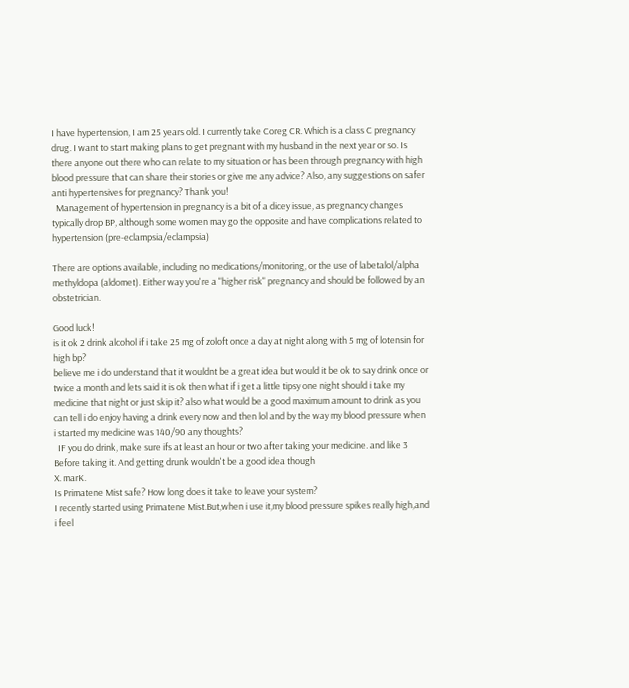I have hypertension, I am 25 years old. I currently take Coreg CR. Which is a class C pregnancy drug. I want to start making plans to get pregnant with my husband in the next year or so. Is there anyone out there who can relate to my situation or has been through pregnancy with high blood pressure that can share their stories or give me any advice? Also, any suggestions on safer anti hypertensives for pregnancy? Thank you!
  Management of hypertension in pregnancy is a bit of a dicey issue, as pregnancy changes typically drop BP, although some women may go the opposite and have complications related to hypertension (pre-eclampsia/eclampsia)

There are options available, including no medications/monitoring, or the use of labetalol/alpha methyldopa (aldomet). Either way you're a "higher risk" pregnancy and should be followed by an obstetrician.

Good luck!
is it ok 2 drink alcohol if i take 25 mg of zoloft once a day at night along with 5 mg of lotensin for high bp?
believe me i do understand that it wouldnt be a great idea but would it be ok to say drink once or twice a month and lets said it is ok then what if i get a little tipsy one night should i take my medicine that night or just skip it? also what would be a good maximum amount to drink as you can tell i do enjoy having a drink every now and then lol and by the way my blood pressure when i started my medicine was 140/90 any thoughts?
  IF you do drink, make sure ifs at least an hour or two after taking your medicine. and like 3 Before taking it. And getting drunk wouldn't be a good idea though
X. marK.
Is Primatene Mist safe? How long does it take to leave your system?
I recently started using Primatene Mist.But,when i use it,my blood pressure spikes really high,and i feel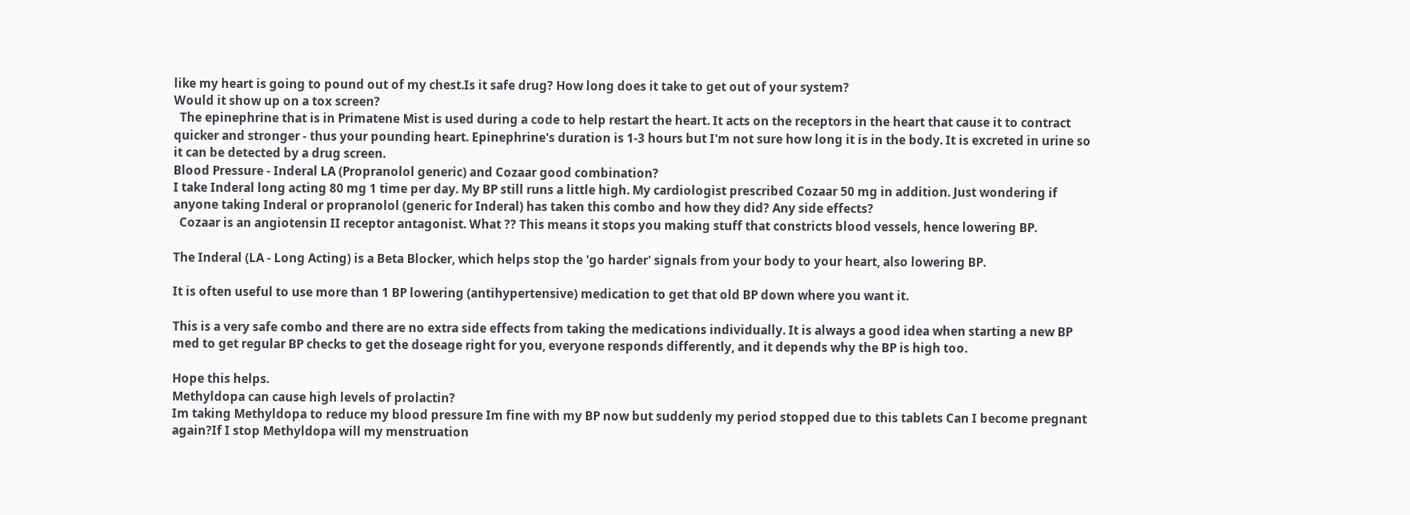like my heart is going to pound out of my chest.Is it safe drug? How long does it take to get out of your system?
Would it show up on a tox screen?
  The epinephrine that is in Primatene Mist is used during a code to help restart the heart. It acts on the receptors in the heart that cause it to contract quicker and stronger - thus your pounding heart. Epinephrine's duration is 1-3 hours but I'm not sure how long it is in the body. It is excreted in urine so it can be detected by a drug screen.
Blood Pressure - Inderal LA (Propranolol generic) and Cozaar good combination?
I take Inderal long acting 80 mg 1 time per day. My BP still runs a little high. My cardiologist prescribed Cozaar 50 mg in addition. Just wondering if anyone taking Inderal or propranolol (generic for Inderal) has taken this combo and how they did? Any side effects?
  Cozaar is an angiotensin II receptor antagonist. What ?? This means it stops you making stuff that constricts blood vessels, hence lowering BP.

The Inderal (LA - Long Acting) is a Beta Blocker, which helps stop the 'go harder' signals from your body to your heart, also lowering BP.

It is often useful to use more than 1 BP lowering (antihypertensive) medication to get that old BP down where you want it.

This is a very safe combo and there are no extra side effects from taking the medications individually. It is always a good idea when starting a new BP med to get regular BP checks to get the doseage right for you, everyone responds differently, and it depends why the BP is high too.

Hope this helps.
Methyldopa can cause high levels of prolactin?
Im taking Methyldopa to reduce my blood pressure Im fine with my BP now but suddenly my period stopped due to this tablets Can I become pregnant again?If I stop Methyldopa will my menstruation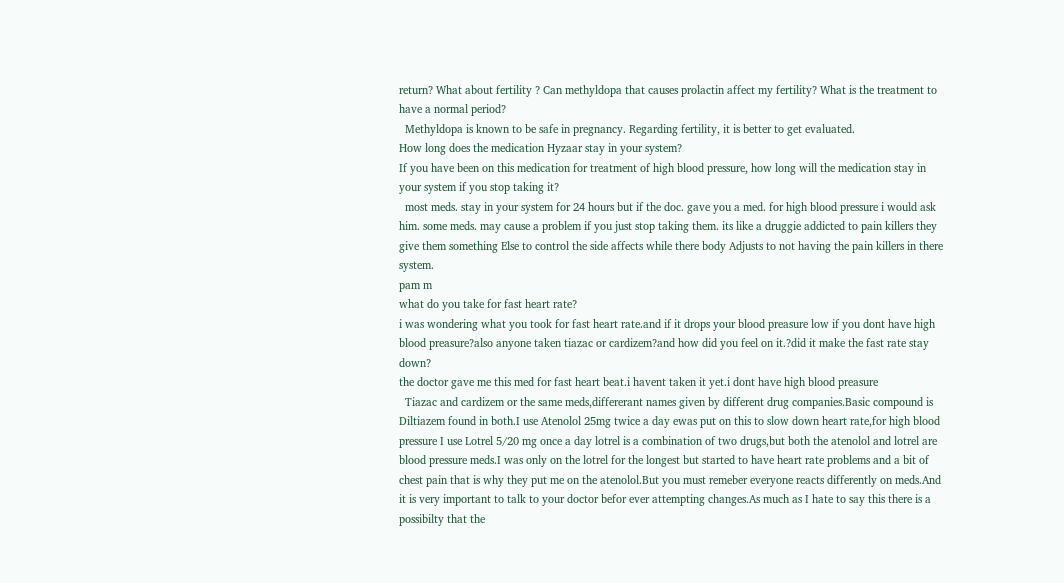return? What about fertility ? Can methyldopa that causes prolactin affect my fertility? What is the treatment to have a normal period?
  Methyldopa is known to be safe in pregnancy. Regarding fertility, it is better to get evaluated.
How long does the medication Hyzaar stay in your system?
If you have been on this medication for treatment of high blood pressure, how long will the medication stay in your system if you stop taking it?
  most meds. stay in your system for 24 hours but if the doc. gave you a med. for high blood pressure i would ask him. some meds. may cause a problem if you just stop taking them. its like a druggie addicted to pain killers they give them something Else to control the side affects while there body Adjusts to not having the pain killers in there system.
pam m
what do you take for fast heart rate?
i was wondering what you took for fast heart rate.and if it drops your blood preasure low if you dont have high blood preasure?also anyone taken tiazac or cardizem?and how did you feel on it.?did it make the fast rate stay down?
the doctor gave me this med for fast heart beat.i havent taken it yet.i dont have high blood preasure
  Tiazac and cardizem or the same meds,differerant names given by different drug companies.Basic compound is Diltiazem found in both.I use Atenolol 25mg twice a day ewas put on this to slow down heart rate,for high blood pressure I use Lotrel 5/20 mg once a day lotrel is a combination of two drugs,but both the atenolol and lotrel are blood pressure meds.I was only on the lotrel for the longest but started to have heart rate problems and a bit of chest pain that is why they put me on the atenolol.But you must remeber everyone reacts differently on meds.And it is very important to talk to your doctor befor ever attempting changes.As much as I hate to say this there is a possibilty that the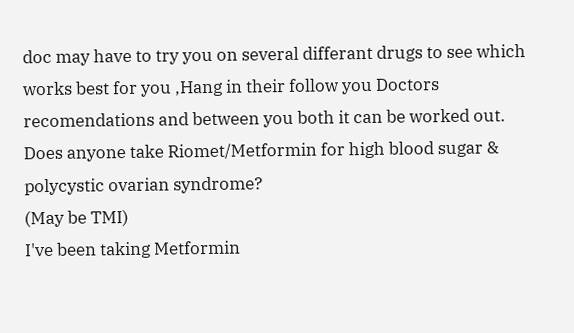doc may have to try you on several differant drugs to see which works best for you ,Hang in their follow you Doctors recomendations and between you both it can be worked out.
Does anyone take Riomet/Metformin for high blood sugar & polycystic ovarian syndrome?
(May be TMI)
I've been taking Metformin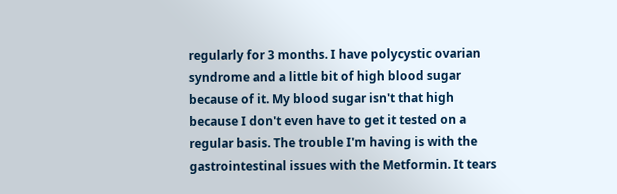regularly for 3 months. I have polycystic ovarian syndrome and a little bit of high blood sugar because of it. My blood sugar isn't that high because I don't even have to get it tested on a regular basis. The trouble I'm having is with the gastrointestinal issues with the Metformin. It tears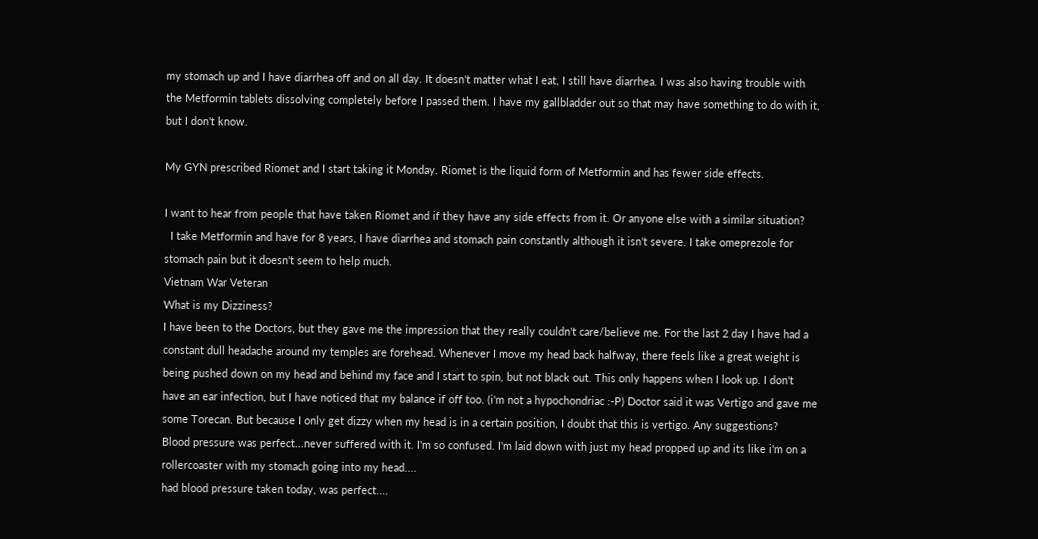my stomach up and I have diarrhea off and on all day. It doesn't matter what I eat, I still have diarrhea. I was also having trouble with the Metformin tablets dissolving completely before I passed them. I have my gallbladder out so that may have something to do with it, but I don't know.

My GYN prescribed Riomet and I start taking it Monday. Riomet is the liquid form of Metformin and has fewer side effects.

I want to hear from people that have taken Riomet and if they have any side effects from it. Or anyone else with a similar situation?
  I take Metformin and have for 8 years, I have diarrhea and stomach pain constantly although it isn't severe. I take omeprezole for stomach pain but it doesn't seem to help much.
Vietnam War Veteran
What is my Dizziness?
I have been to the Doctors, but they gave me the impression that they really couldn't care/believe me. For the last 2 day I have had a constant dull headache around my temples are forehead. Whenever I move my head back halfway, there feels like a great weight is being pushed down on my head and behind my face and I start to spin, but not black out. This only happens when I look up. I don't have an ear infection, but I have noticed that my balance if off too. (i'm not a hypochondriac :-P) Doctor said it was Vertigo and gave me some Torecan. But because I only get dizzy when my head is in a certain position, I doubt that this is vertigo. Any suggestions?
Blood pressure was perfect...never suffered with it. I'm so confused. I'm laid down with just my head propped up and its like i'm on a rollercoaster with my stomach going into my head....
had blood pressure taken today, was perfect....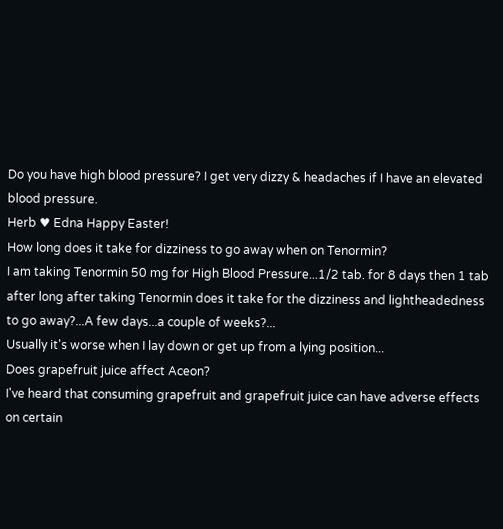Do you have high blood pressure? I get very dizzy & headaches if I have an elevated blood pressure.
Herb ♥ Edna Happy Easter!
How long does it take for dizziness to go away when on Tenormin?
I am taking Tenormin 50 mg for High Blood Pressure...1/2 tab. for 8 days then 1 tab after long after taking Tenormin does it take for the dizziness and lightheadedness to go away?...A few days...a couple of weeks?...
Usually it's worse when I lay down or get up from a lying position...
Does grapefruit juice affect Aceon?
I've heard that consuming grapefruit and grapefruit juice can have adverse effects on certain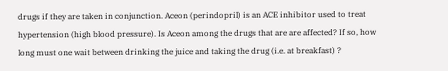drugs if they are taken in conjunction. Aceon (perindopril) is an ACE inhibitor used to treat hypertension (high blood pressure). Is Aceon among the drugs that are are affected? If so, how long must one wait between drinking the juice and taking the drug (i.e. at breakfast) ?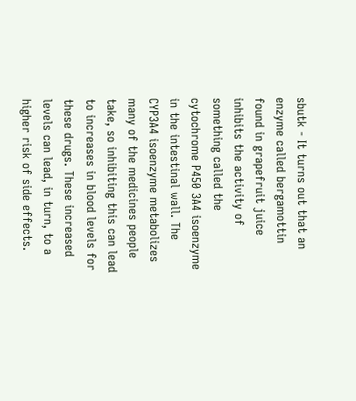sbutk - It turns out that an enzyme called bergamottin found in grapefruit juice inhibits the activity of something called the cytochrome P450 3A4 isoenzyme in the intestinal wall. The CYP3A4 isoenzyme metabolizes many of the medicines people take, so inhibiting this can lead to increases in blood levels for these drugs. These increased levels can lead, in turn, to a higher risk of side effects.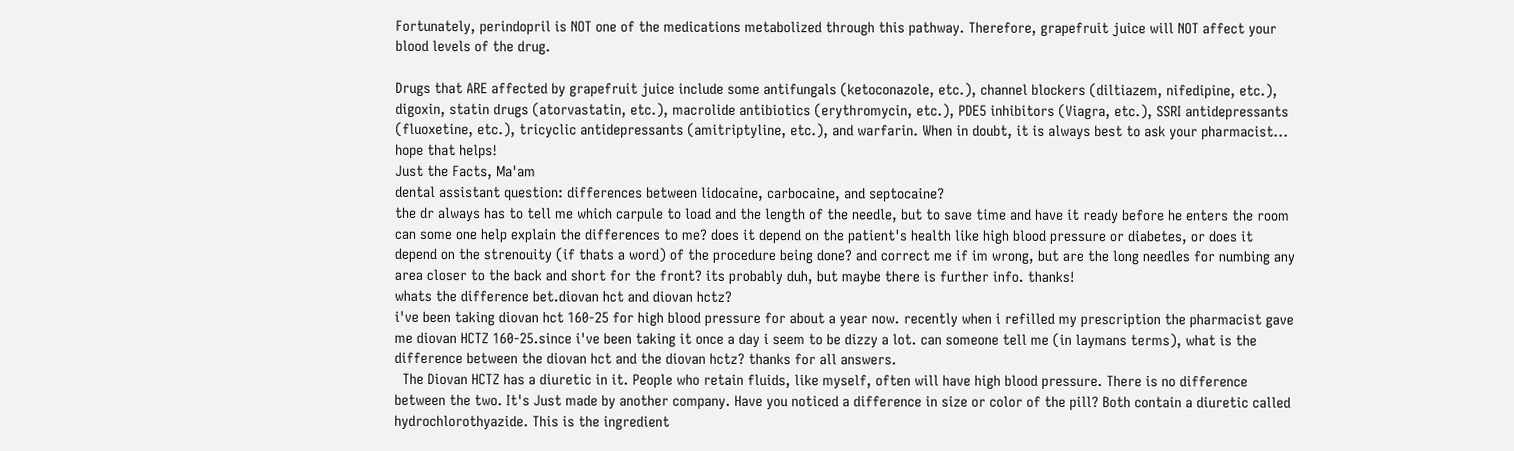Fortunately, perindopril is NOT one of the medications metabolized through this pathway. Therefore, grapefruit juice will NOT affect your blood levels of the drug.

Drugs that ARE affected by grapefruit juice include some antifungals (ketoconazole, etc.), channel blockers (diltiazem, nifedipine, etc.), digoxin, statin drugs (atorvastatin, etc.), macrolide antibiotics (erythromycin, etc.), PDE5 inhibitors (Viagra, etc.), SSRI antidepressants (fluoxetine, etc.), tricyclic antidepressants (amitriptyline, etc.), and warfarin. When in doubt, it is always best to ask your pharmacist... hope that helps!
Just the Facts, Ma'am
dental assistant question: differences between lidocaine, carbocaine, and septocaine?
the dr always has to tell me which carpule to load and the length of the needle, but to save time and have it ready before he enters the room can some one help explain the differences to me? does it depend on the patient's health like high blood pressure or diabetes, or does it depend on the strenouity (if thats a word) of the procedure being done? and correct me if im wrong, but are the long needles for numbing any area closer to the back and short for the front? its probably duh, but maybe there is further info. thanks!
whats the difference bet.diovan hct and diovan hctz?
i've been taking diovan hct 160-25 for high blood pressure for about a year now. recently when i refilled my prescription the pharmacist gave me diovan HCTZ 160-25.since i've been taking it once a day i seem to be dizzy a lot. can someone tell me (in laymans terms), what is the difference between the diovan hct and the diovan hctz? thanks for all answers.
  The Diovan HCTZ has a diuretic in it. People who retain fluids, like myself, often will have high blood pressure. There is no difference between the two. It's Just made by another company. Have you noticed a difference in size or color of the pill? Both contain a diuretic called hydrochlorothyazide. This is the ingredient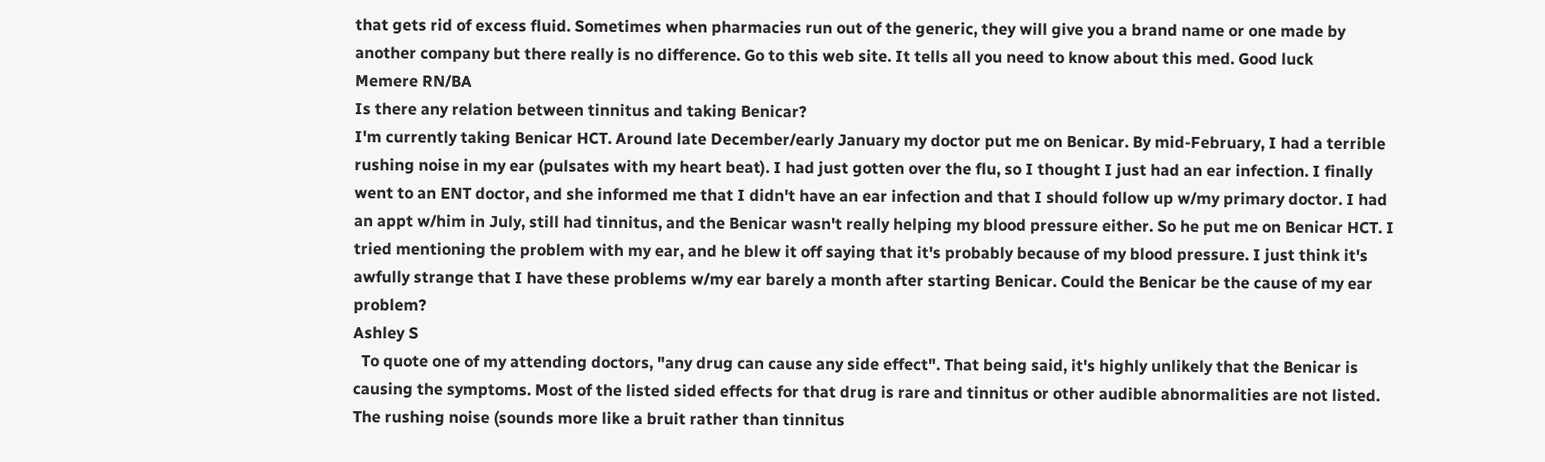that gets rid of excess fluid. Sometimes when pharmacies run out of the generic, they will give you a brand name or one made by another company but there really is no difference. Go to this web site. It tells all you need to know about this med. Good luck
Memere RN/BA
Is there any relation between tinnitus and taking Benicar?
I'm currently taking Benicar HCT. Around late December/early January my doctor put me on Benicar. By mid-February, I had a terrible rushing noise in my ear (pulsates with my heart beat). I had just gotten over the flu, so I thought I just had an ear infection. I finally went to an ENT doctor, and she informed me that I didn't have an ear infection and that I should follow up w/my primary doctor. I had an appt w/him in July, still had tinnitus, and the Benicar wasn't really helping my blood pressure either. So he put me on Benicar HCT. I tried mentioning the problem with my ear, and he blew it off saying that it's probably because of my blood pressure. I just think it's awfully strange that I have these problems w/my ear barely a month after starting Benicar. Could the Benicar be the cause of my ear problem?
Ashley S
  To quote one of my attending doctors, "any drug can cause any side effect". That being said, it's highly unlikely that the Benicar is causing the symptoms. Most of the listed sided effects for that drug is rare and tinnitus or other audible abnormalities are not listed. The rushing noise (sounds more like a bruit rather than tinnitus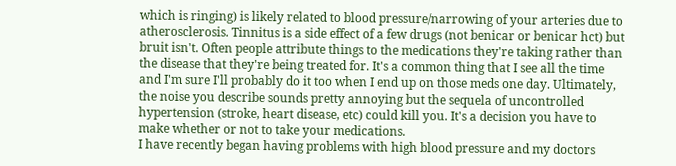which is ringing) is likely related to blood pressure/narrowing of your arteries due to atherosclerosis. Tinnitus is a side effect of a few drugs (not benicar or benicar hct) but bruit isn't. Often people attribute things to the medications they're taking rather than the disease that they're being treated for. It's a common thing that I see all the time and I'm sure I'll probably do it too when I end up on those meds one day. Ultimately, the noise you describe sounds pretty annoying but the sequela of uncontrolled hypertension (stroke, heart disease, etc) could kill you. It's a decision you have to make whether or not to take your medications.
I have recently began having problems with high blood pressure and my doctors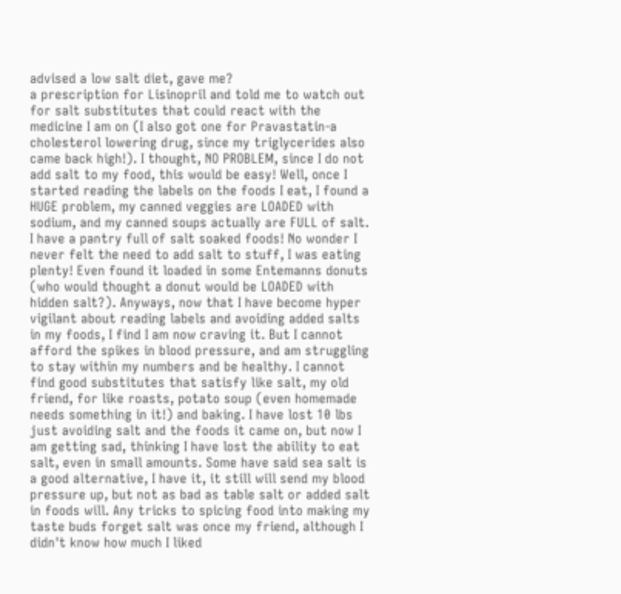advised a low salt diet, gave me?
a prescription for Lisinopril and told me to watch out for salt substitutes that could react with the medicine I am on (I also got one for Pravastatin-a cholesterol lowering drug, since my triglycerides also came back high!). I thought, NO PROBLEM, since I do not add salt to my food, this would be easy! Well, once I started reading the labels on the foods I eat, I found a HUGE problem, my canned veggies are LOADED with sodium, and my canned soups actually are FULL of salt. I have a pantry full of salt soaked foods! No wonder I never felt the need to add salt to stuff, I was eating plenty! Even found it loaded in some Entemanns donuts (who would thought a donut would be LOADED with hidden salt?). Anyways, now that I have become hyper vigilant about reading labels and avoiding added salts in my foods, I find I am now craving it. But I cannot afford the spikes in blood pressure, and am struggling to stay within my numbers and be healthy. I cannot find good substitutes that satisfy like salt, my old friend, for like roasts, potato soup (even homemade needs something in it!) and baking. I have lost 10 lbs just avoiding salt and the foods it came on, but now I am getting sad, thinking I have lost the ability to eat salt, even in small amounts. Some have said sea salt is a good alternative, I have it, it still will send my blood pressure up, but not as bad as table salt or added salt in foods will. Any tricks to spicing food into making my taste buds forget salt was once my friend, although I didn't know how much I liked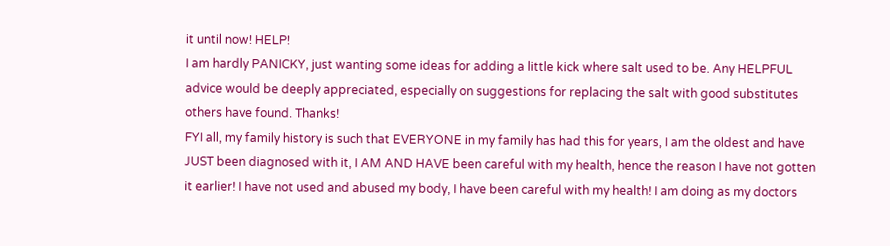it until now! HELP!
I am hardly PANICKY, just wanting some ideas for adding a little kick where salt used to be. Any HELPFUL advice would be deeply appreciated, especially on suggestions for replacing the salt with good substitutes others have found. Thanks!
FYI all, my family history is such that EVERYONE in my family has had this for years, I am the oldest and have JUST been diagnosed with it, I AM AND HAVE been careful with my health, hence the reason I have not gotten it earlier! I have not used and abused my body, I have been careful with my health! I am doing as my doctors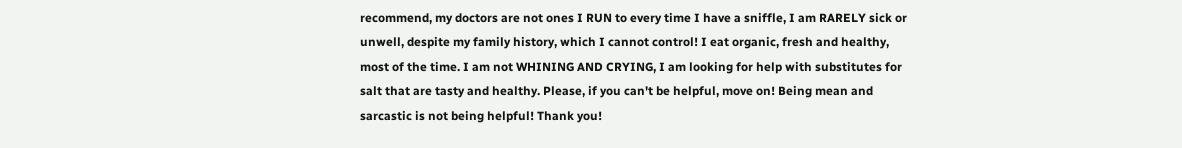recommend, my doctors are not ones I RUN to every time I have a sniffle, I am RARELY sick or unwell, despite my family history, which I cannot control! I eat organic, fresh and healthy, most of the time. I am not WHINING AND CRYING, I am looking for help with substitutes for salt that are tasty and healthy. Please, if you can't be helpful, move on! Being mean and sarcastic is not being helpful! Thank you!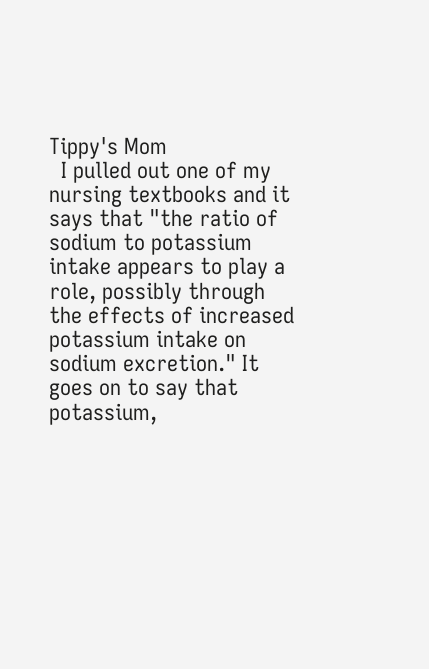Tippy's Mom
  I pulled out one of my nursing textbooks and it says that "the ratio of sodium to potassium intake appears to play a role, possibly through the effects of increased potassium intake on sodium excretion." It goes on to say that potassium,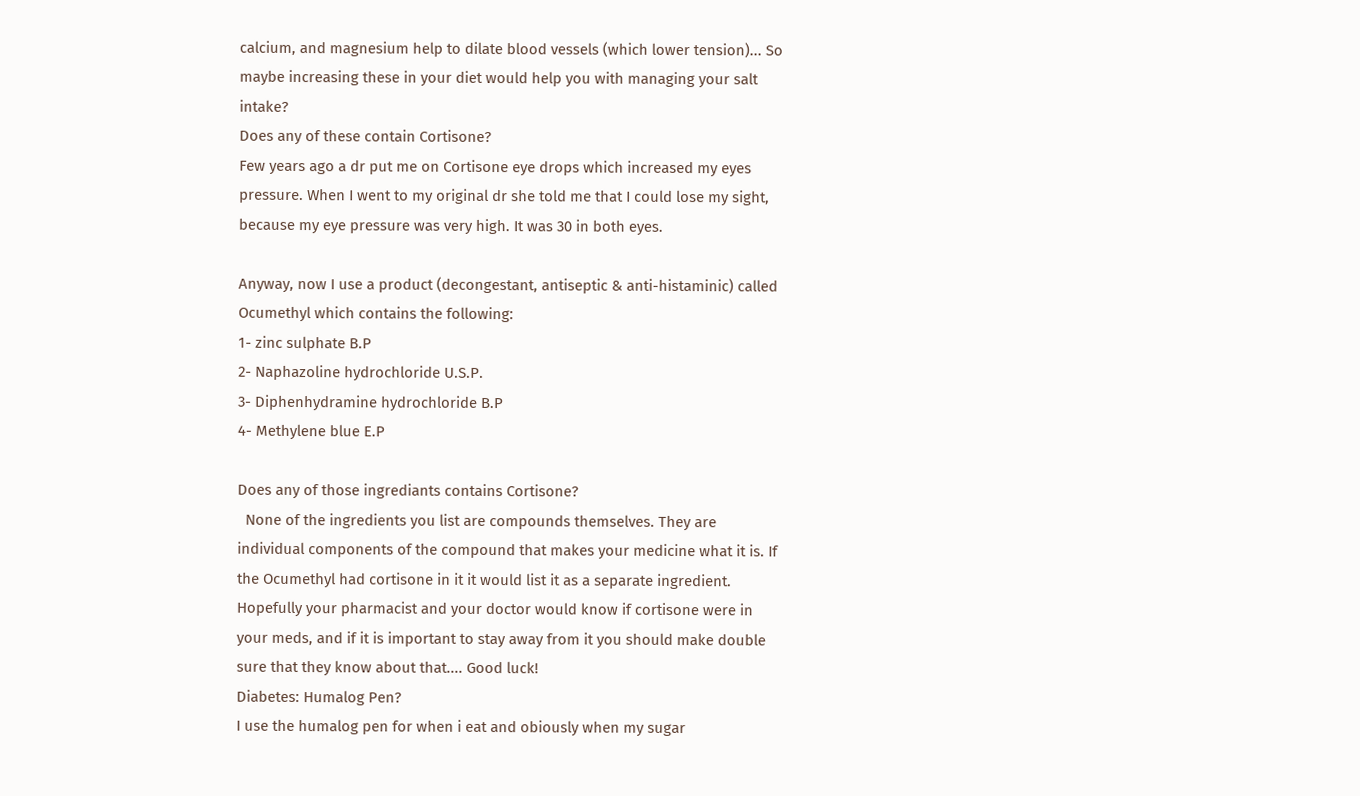calcium, and magnesium help to dilate blood vessels (which lower tension)... So maybe increasing these in your diet would help you with managing your salt intake?
Does any of these contain Cortisone?
Few years ago a dr put me on Cortisone eye drops which increased my eyes pressure. When I went to my original dr she told me that I could lose my sight, because my eye pressure was very high. It was 30 in both eyes.

Anyway, now I use a product (decongestant, antiseptic & anti-histaminic) called Ocumethyl which contains the following:
1- zinc sulphate B.P
2- Naphazoline hydrochloride U.S.P.
3- Diphenhydramine hydrochloride B.P
4- Methylene blue E.P

Does any of those ingrediants contains Cortisone?
  None of the ingredients you list are compounds themselves. They are individual components of the compound that makes your medicine what it is. If the Ocumethyl had cortisone in it it would list it as a separate ingredient. Hopefully your pharmacist and your doctor would know if cortisone were in your meds, and if it is important to stay away from it you should make double sure that they know about that.... Good luck!
Diabetes: Humalog Pen?
I use the humalog pen for when i eat and obiously when my sugar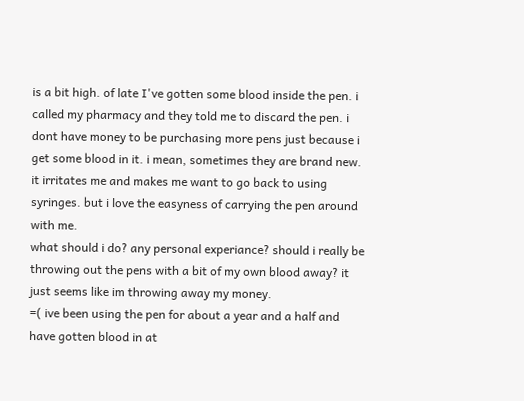is a bit high. of late I've gotten some blood inside the pen. i called my pharmacy and they told me to discard the pen. i dont have money to be purchasing more pens just because i get some blood in it. i mean, sometimes they are brand new. it irritates me and makes me want to go back to using syringes. but i love the easyness of carrying the pen around with me.
what should i do? any personal experiance? should i really be throwing out the pens with a bit of my own blood away? it just seems like im throwing away my money.
=( ive been using the pen for about a year and a half and have gotten blood in at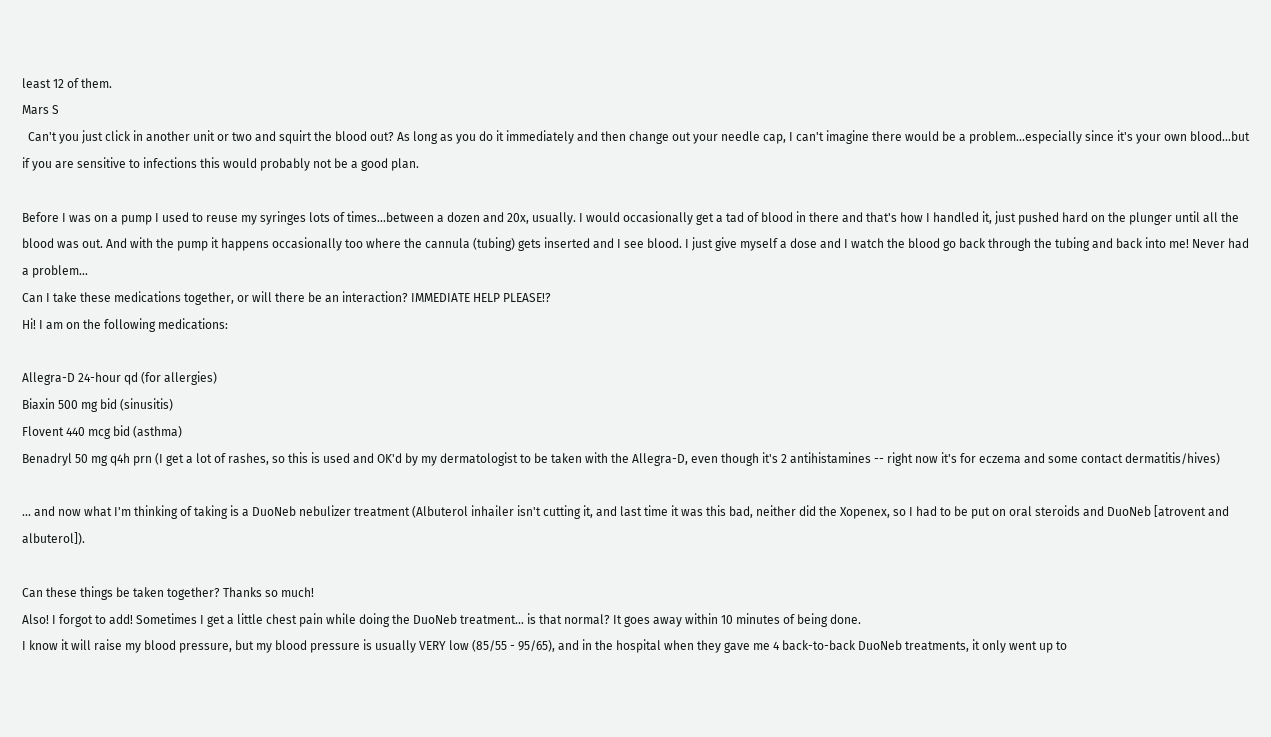least 12 of them.
Mars S
  Can't you just click in another unit or two and squirt the blood out? As long as you do it immediately and then change out your needle cap, I can't imagine there would be a problem...especially since it's your own blood...but if you are sensitive to infections this would probably not be a good plan.

Before I was on a pump I used to reuse my syringes lots of times...between a dozen and 20x, usually. I would occasionally get a tad of blood in there and that's how I handled it, just pushed hard on the plunger until all the blood was out. And with the pump it happens occasionally too where the cannula (tubing) gets inserted and I see blood. I just give myself a dose and I watch the blood go back through the tubing and back into me! Never had a problem...
Can I take these medications together, or will there be an interaction? IMMEDIATE HELP PLEASE!?
Hi! I am on the following medications:

Allegra-D 24-hour qd (for allergies)
Biaxin 500 mg bid (sinusitis)
Flovent 440 mcg bid (asthma)
Benadryl 50 mg q4h prn (I get a lot of rashes, so this is used and OK'd by my dermatologist to be taken with the Allegra-D, even though it's 2 antihistamines -- right now it's for eczema and some contact dermatitis/hives)

... and now what I'm thinking of taking is a DuoNeb nebulizer treatment (Albuterol inhailer isn't cutting it, and last time it was this bad, neither did the Xopenex, so I had to be put on oral steroids and DuoNeb [atrovent and albuterol]).

Can these things be taken together? Thanks so much!
Also! I forgot to add! Sometimes I get a little chest pain while doing the DuoNeb treatment... is that normal? It goes away within 10 minutes of being done.
I know it will raise my blood pressure, but my blood pressure is usually VERY low (85/55 - 95/65), and in the hospital when they gave me 4 back-to-back DuoNeb treatments, it only went up to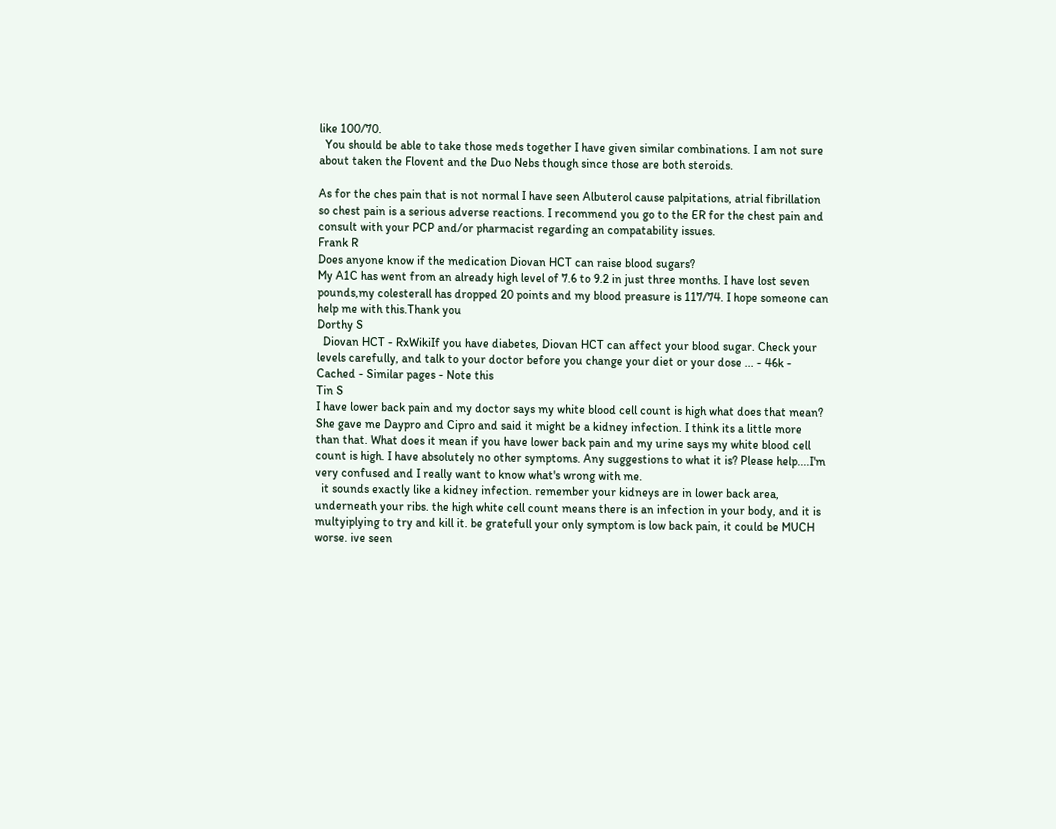like 100/70.
  You should be able to take those meds together I have given similar combinations. I am not sure about taken the Flovent and the Duo Nebs though since those are both steroids.

As for the ches pain that is not normal I have seen Albuterol cause palpitations, atrial fibrillation so chest pain is a serious adverse reactions. I recommend you go to the ER for the chest pain and consult with your PCP and/or pharmacist regarding an compatability issues.
Frank R
Does anyone know if the medication Diovan HCT can raise blood sugars?
My A1C has went from an already high level of 7.6 to 9.2 in just three months. I have lost seven pounds,my colesterall has dropped 20 points and my blood preasure is 117/74. I hope someone can help me with this.Thank you
Dorthy S
  Diovan HCT - RxWikiIf you have diabetes, Diovan HCT can affect your blood sugar. Check your levels carefully, and talk to your doctor before you change your diet or your dose ... - 46k - Cached - Similar pages - Note this
Tin S
I have lower back pain and my doctor says my white blood cell count is high what does that mean?
She gave me Daypro and Cipro and said it might be a kidney infection. I think its a little more than that. What does it mean if you have lower back pain and my urine says my white blood cell count is high. I have absolutely no other symptoms. Any suggestions to what it is? Please help....I'm very confused and I really want to know what's wrong with me.
  it sounds exactly like a kidney infection. remember your kidneys are in lower back area, underneath your ribs. the high white cell count means there is an infection in your body, and it is multyiplying to try and kill it. be gratefull your only symptom is low back pain, it could be MUCH worse. ive seen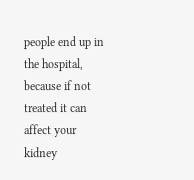people end up in the hospital, because if not treated it can affect your kidney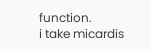function.
i take micardis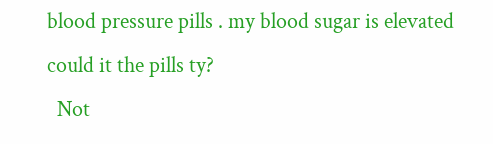blood pressure pills . my blood sugar is elevated could it the pills ty?
  Not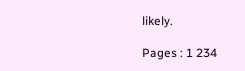likely.

Pages : 1 234